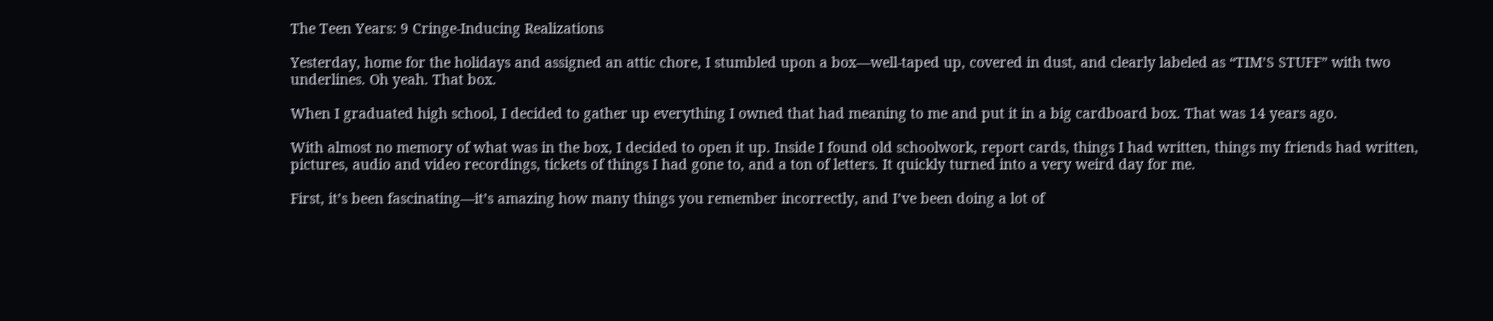The Teen Years: 9 Cringe-Inducing Realizations

Yesterday, home for the holidays and assigned an attic chore, I stumbled upon a box—well-taped up, covered in dust, and clearly labeled as “TIM’S STUFF” with two underlines. Oh yeah. That box.

When I graduated high school, I decided to gather up everything I owned that had meaning to me and put it in a big cardboard box. That was 14 years ago.

With almost no memory of what was in the box, I decided to open it up. Inside I found old schoolwork, report cards, things I had written, things my friends had written, pictures, audio and video recordings, tickets of things I had gone to, and a ton of letters. It quickly turned into a very weird day for me.

First, it’s been fascinating—it’s amazing how many things you remember incorrectly, and I’ve been doing a lot of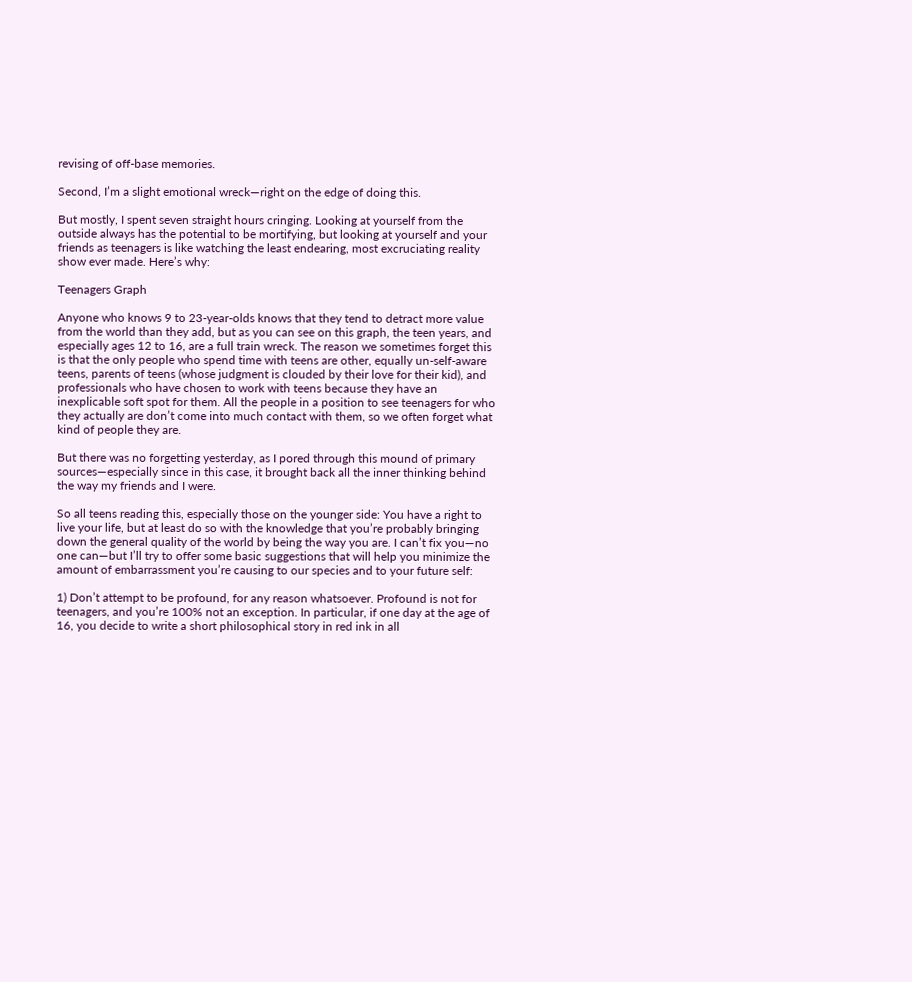revising of off-base memories.

Second, I’m a slight emotional wreck—right on the edge of doing this.

But mostly, I spent seven straight hours cringing. Looking at yourself from the outside always has the potential to be mortifying, but looking at yourself and your friends as teenagers is like watching the least endearing, most excruciating reality show ever made. Here’s why:

Teenagers Graph

Anyone who knows 9 to 23-year-olds knows that they tend to detract more value from the world than they add, but as you can see on this graph, the teen years, and especially ages 12 to 16, are a full train wreck. The reason we sometimes forget this is that the only people who spend time with teens are other, equally un-self-aware teens, parents of teens (whose judgment is clouded by their love for their kid), and professionals who have chosen to work with teens because they have an inexplicable soft spot for them. All the people in a position to see teenagers for who they actually are don’t come into much contact with them, so we often forget what kind of people they are.

But there was no forgetting yesterday, as I pored through this mound of primary sources—especially since in this case, it brought back all the inner thinking behind the way my friends and I were.

So all teens reading this, especially those on the younger side: You have a right to live your life, but at least do so with the knowledge that you’re probably bringing down the general quality of the world by being the way you are. I can’t fix you—no one can—but I’ll try to offer some basic suggestions that will help you minimize the amount of embarrassment you’re causing to our species and to your future self:

1) Don’t attempt to be profound, for any reason whatsoever. Profound is not for teenagers, and you’re 100% not an exception. In particular, if one day at the age of 16, you decide to write a short philosophical story in red ink in all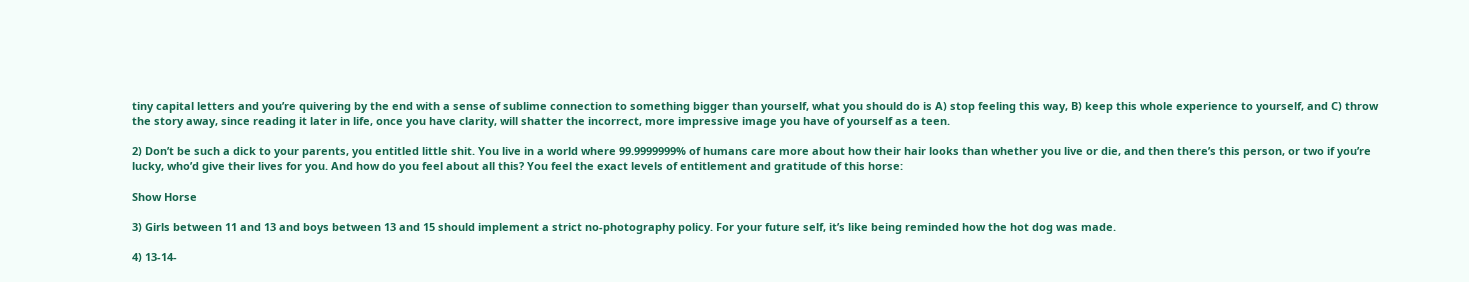tiny capital letters and you’re quivering by the end with a sense of sublime connection to something bigger than yourself, what you should do is A) stop feeling this way, B) keep this whole experience to yourself, and C) throw the story away, since reading it later in life, once you have clarity, will shatter the incorrect, more impressive image you have of yourself as a teen.

2) Don’t be such a dick to your parents, you entitled little shit. You live in a world where 99.9999999% of humans care more about how their hair looks than whether you live or die, and then there’s this person, or two if you’re lucky, who’d give their lives for you. And how do you feel about all this? You feel the exact levels of entitlement and gratitude of this horse:

Show Horse

3) Girls between 11 and 13 and boys between 13 and 15 should implement a strict no-photography policy. For your future self, it’s like being reminded how the hot dog was made.

4) 13-14-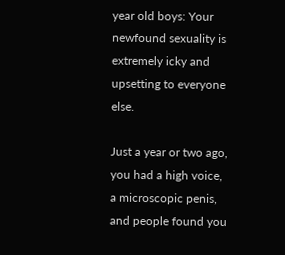year old boys: Your newfound sexuality is extremely icky and upsetting to everyone else.

Just a year or two ago, you had a high voice, a microscopic penis, and people found you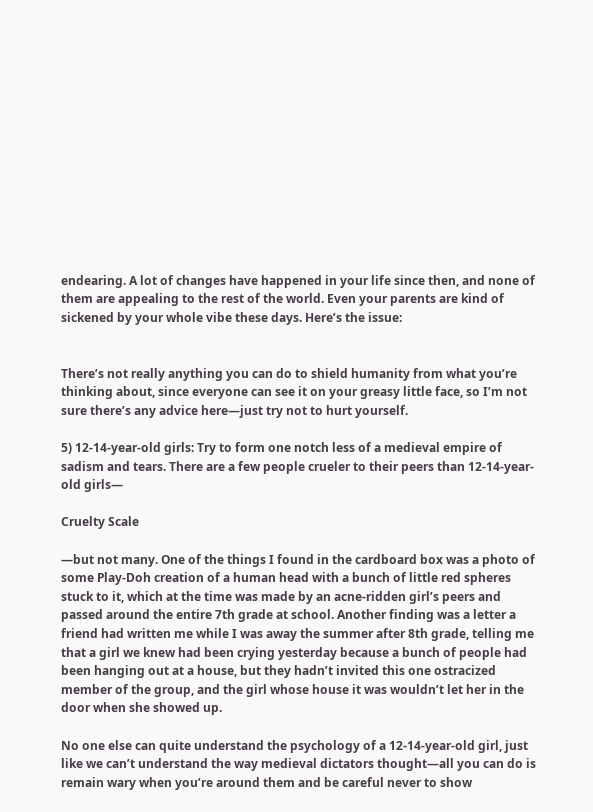endearing. A lot of changes have happened in your life since then, and none of them are appealing to the rest of the world. Even your parents are kind of sickened by your whole vibe these days. Here’s the issue:


There’s not really anything you can do to shield humanity from what you’re thinking about, since everyone can see it on your greasy little face, so I’m not sure there’s any advice here—just try not to hurt yourself.

5) 12-14-year-old girls: Try to form one notch less of a medieval empire of sadism and tears. There are a few people crueler to their peers than 12-14-year-old girls—

Cruelty Scale

—but not many. One of the things I found in the cardboard box was a photo of some Play-Doh creation of a human head with a bunch of little red spheres stuck to it, which at the time was made by an acne-ridden girl’s peers and passed around the entire 7th grade at school. Another finding was a letter a friend had written me while I was away the summer after 8th grade, telling me that a girl we knew had been crying yesterday because a bunch of people had been hanging out at a house, but they hadn’t invited this one ostracized member of the group, and the girl whose house it was wouldn’t let her in the door when she showed up.

No one else can quite understand the psychology of a 12-14-year-old girl, just like we can’t understand the way medieval dictators thought—all you can do is remain wary when you’re around them and be careful never to show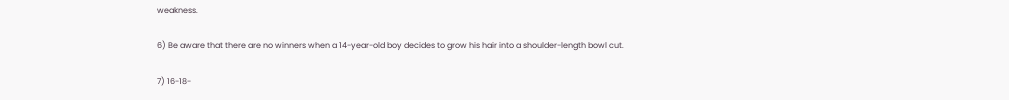weakness.

6) Be aware that there are no winners when a 14-year-old boy decides to grow his hair into a shoulder-length bowl cut.

7) 16-18-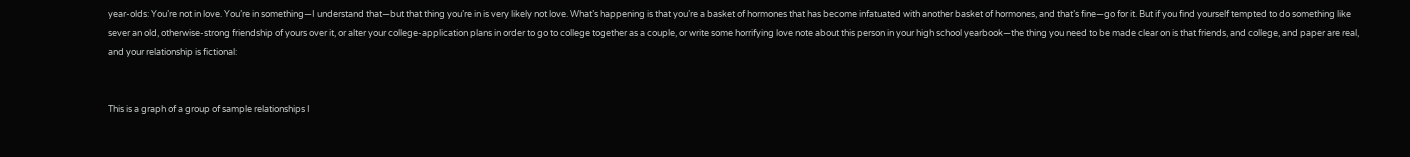year-olds: You’re not in love. You’re in something—I understand that—but that thing you’re in is very likely not love. What’s happening is that you’re a basket of hormones that has become infatuated with another basket of hormones, and that’s fine—go for it. But if you find yourself tempted to do something like sever an old, otherwise-strong friendship of yours over it, or alter your college-application plans in order to go to college together as a couple, or write some horrifying love note about this person in your high school yearbook—the thing you need to be made clear on is that friends, and college, and paper are real, and your relationship is fictional:


This is a graph of a group of sample relationships I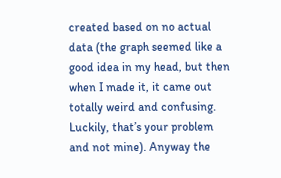created based on no actual data (the graph seemed like a good idea in my head, but then when I made it, it came out totally weird and confusing. Luckily, that’s your problem and not mine). Anyway the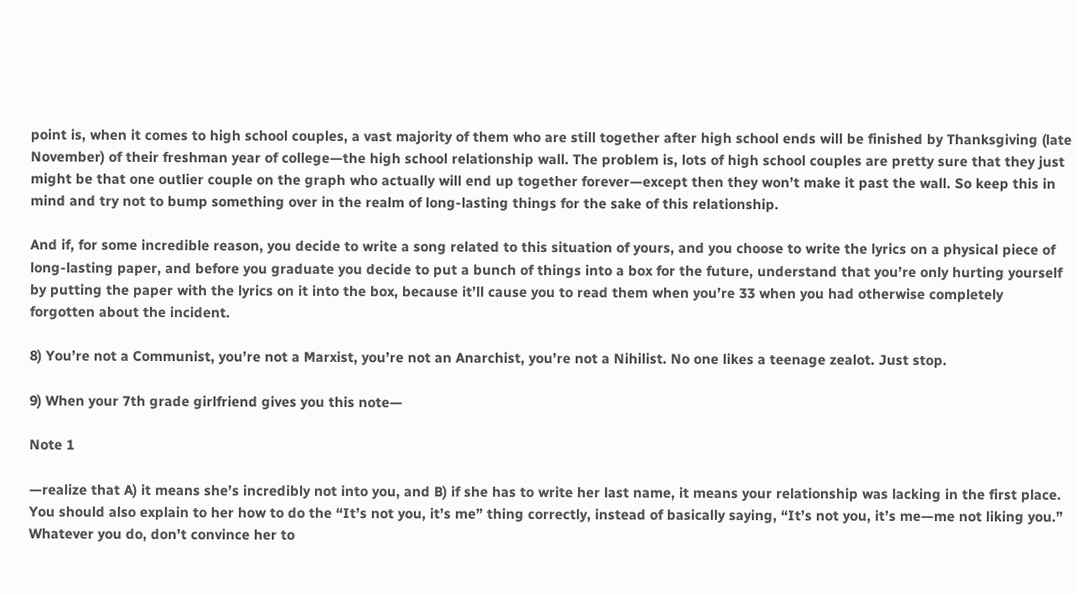point is, when it comes to high school couples, a vast majority of them who are still together after high school ends will be finished by Thanksgiving (late November) of their freshman year of college—the high school relationship wall. The problem is, lots of high school couples are pretty sure that they just might be that one outlier couple on the graph who actually will end up together forever—except then they won’t make it past the wall. So keep this in mind and try not to bump something over in the realm of long-lasting things for the sake of this relationship.

And if, for some incredible reason, you decide to write a song related to this situation of yours, and you choose to write the lyrics on a physical piece of long-lasting paper, and before you graduate you decide to put a bunch of things into a box for the future, understand that you’re only hurting yourself by putting the paper with the lyrics on it into the box, because it’ll cause you to read them when you’re 33 when you had otherwise completely forgotten about the incident.

8) You’re not a Communist, you’re not a Marxist, you’re not an Anarchist, you’re not a Nihilist. No one likes a teenage zealot. Just stop.

9) When your 7th grade girlfriend gives you this note—

Note 1

—realize that A) it means she’s incredibly not into you, and B) if she has to write her last name, it means your relationship was lacking in the first place. You should also explain to her how to do the “It’s not you, it’s me” thing correctly, instead of basically saying, “It’s not you, it’s me—me not liking you.” Whatever you do, don’t convince her to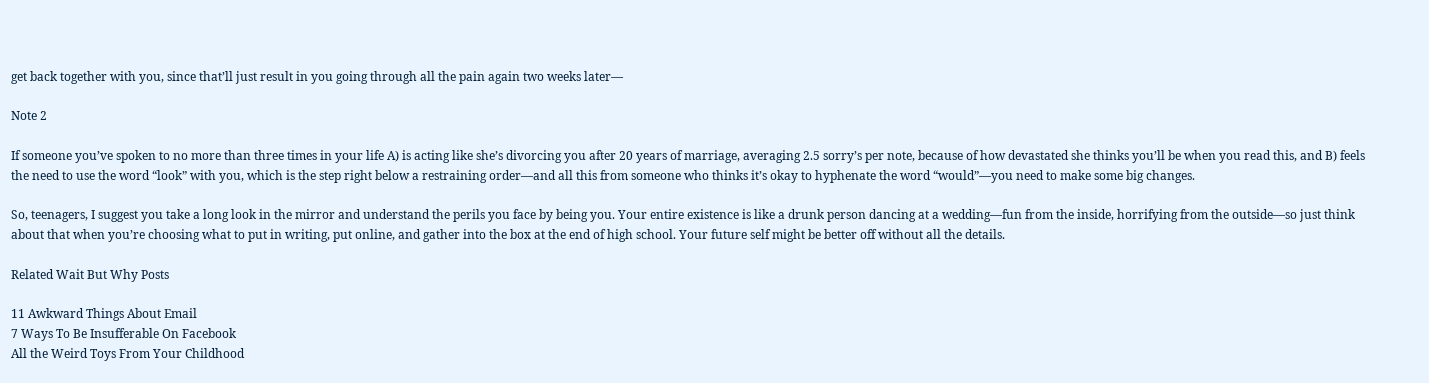get back together with you, since that’ll just result in you going through all the pain again two weeks later—

Note 2

If someone you’ve spoken to no more than three times in your life A) is acting like she’s divorcing you after 20 years of marriage, averaging 2.5 sorry’s per note, because of how devastated she thinks you’ll be when you read this, and B) feels the need to use the word “look” with you, which is the step right below a restraining order—and all this from someone who thinks it’s okay to hyphenate the word “would”—you need to make some big changes.

So, teenagers, I suggest you take a long look in the mirror and understand the perils you face by being you. Your entire existence is like a drunk person dancing at a wedding—fun from the inside, horrifying from the outside—so just think about that when you’re choosing what to put in writing, put online, and gather into the box at the end of high school. Your future self might be better off without all the details.

Related Wait But Why Posts

11 Awkward Things About Email
7 Ways To Be Insufferable On Facebook
All the Weird Toys From Your Childhood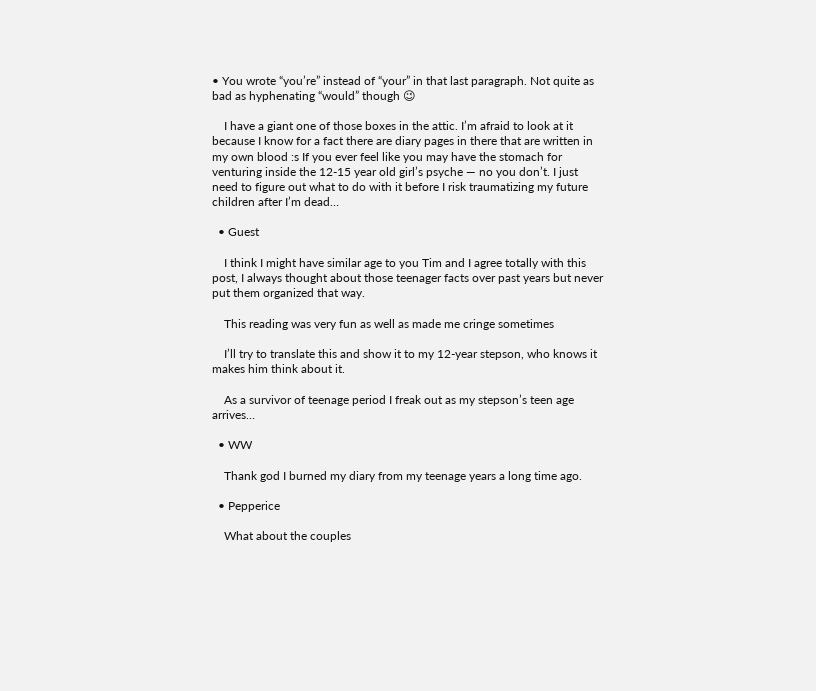• You wrote “you’re” instead of “your” in that last paragraph. Not quite as bad as hyphenating “would” though 😉

    I have a giant one of those boxes in the attic. I’m afraid to look at it because I know for a fact there are diary pages in there that are written in my own blood :s If you ever feel like you may have the stomach for venturing inside the 12-15 year old girl’s psyche — no you don’t. I just need to figure out what to do with it before I risk traumatizing my future children after I’m dead…

  • Guest

    I think I might have similar age to you Tim and I agree totally with this post, I always thought about those teenager facts over past years but never put them organized that way.

    This reading was very fun as well as made me cringe sometimes

    I’ll try to translate this and show it to my 12-year stepson, who knows it makes him think about it.

    As a survivor of teenage period I freak out as my stepson’s teen age arrives…

  • WW

    Thank god I burned my diary from my teenage years a long time ago.

  • Pepperice

    What about the couples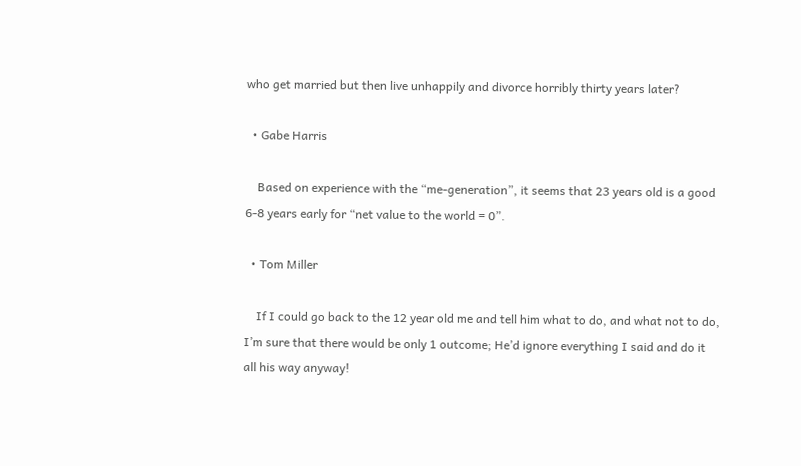who get married but then live unhappily and divorce horribly thirty years later?

  • Gabe Harris

    Based on experience with the “me-generation”, it seems that 23 years old is a good 6-8 years early for “net value to the world = 0”.

  • Tom Miller

    If I could go back to the 12 year old me and tell him what to do, and what not to do, I’m sure that there would be only 1 outcome; He’d ignore everything I said and do it all his way anyway!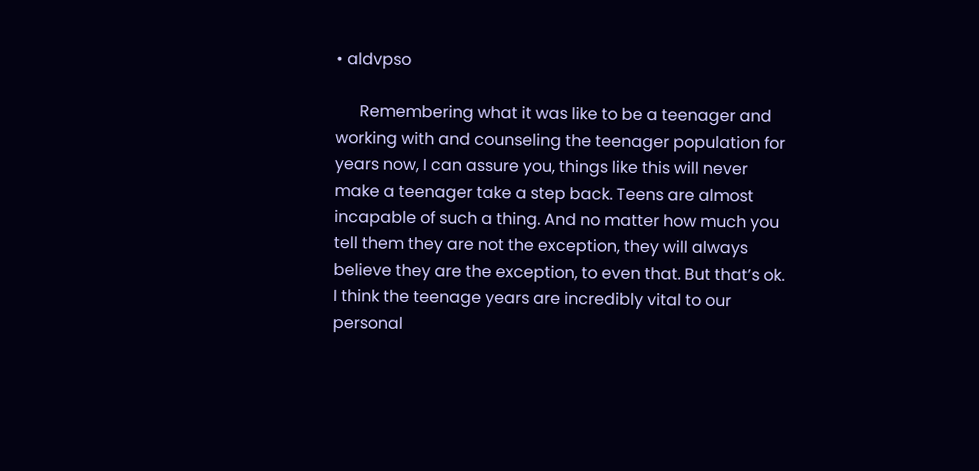• aldvpso

      Remembering what it was like to be a teenager and working with and counseling the teenager population for years now, I can assure you, things like this will never make a teenager take a step back. Teens are almost incapable of such a thing. And no matter how much you tell them they are not the exception, they will always believe they are the exception, to even that. But that’s ok. I think the teenage years are incredibly vital to our personal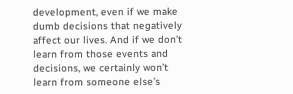development, even if we make dumb decisions that negatively affect our lives. And if we don’t learn from those events and decisions, we certainly won’t learn from someone else’s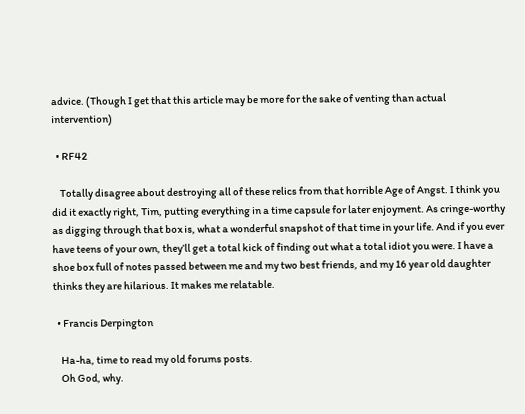advice. (Though I get that this article may be more for the sake of venting than actual intervention)

  • RF42

    Totally disagree about destroying all of these relics from that horrible Age of Angst. I think you did it exactly right, Tim, putting everything in a time capsule for later enjoyment. As cringe-worthy as digging through that box is, what a wonderful snapshot of that time in your life. And if you ever have teens of your own, they’ll get a total kick of finding out what a total idiot you were. I have a shoe box full of notes passed between me and my two best friends, and my 16 year old daughter thinks they are hilarious. It makes me relatable.

  • Francis Derpington

    Ha-ha, time to read my old forums posts.
    Oh God, why.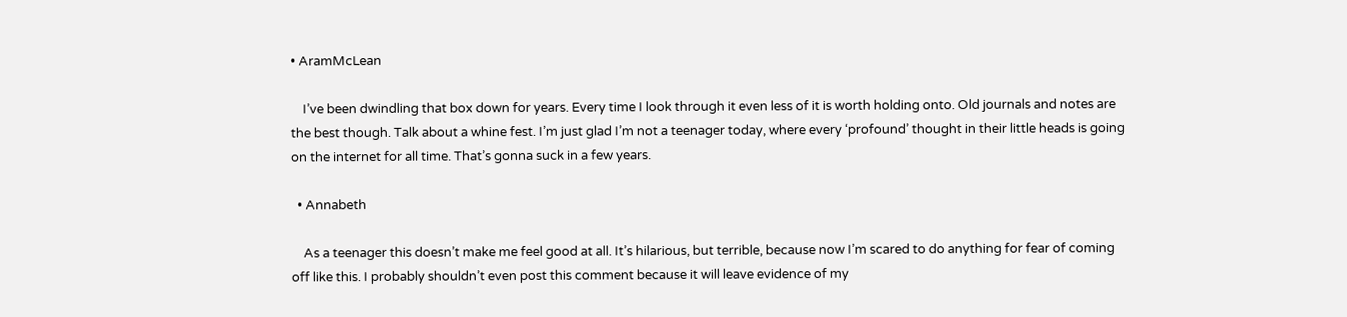• AramMcLean

    I’ve been dwindling that box down for years. Every time I look through it even less of it is worth holding onto. Old journals and notes are the best though. Talk about a whine fest. I’m just glad I’m not a teenager today, where every ‘profound’ thought in their little heads is going on the internet for all time. That’s gonna suck in a few years.

  • Annabeth

    As a teenager this doesn’t make me feel good at all. It’s hilarious, but terrible, because now I’m scared to do anything for fear of coming off like this. I probably shouldn’t even post this comment because it will leave evidence of my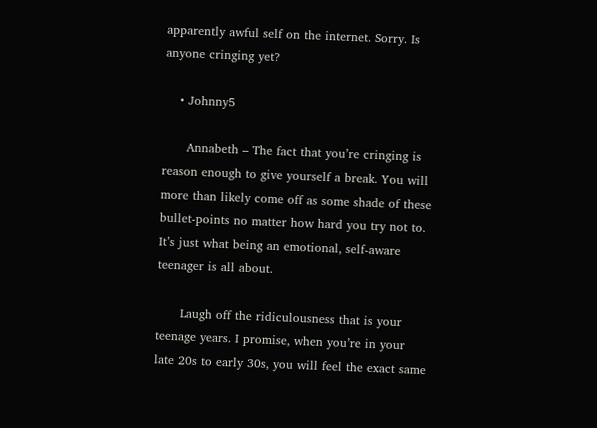apparently awful self on the internet. Sorry. Is anyone cringing yet?

    • Johnny5

      Annabeth – The fact that you’re cringing is reason enough to give yourself a break. You will more than likely come off as some shade of these bullet-points no matter how hard you try not to. It’s just what being an emotional, self-aware teenager is all about.

      Laugh off the ridiculousness that is your teenage years. I promise, when you’re in your late 20s to early 30s, you will feel the exact same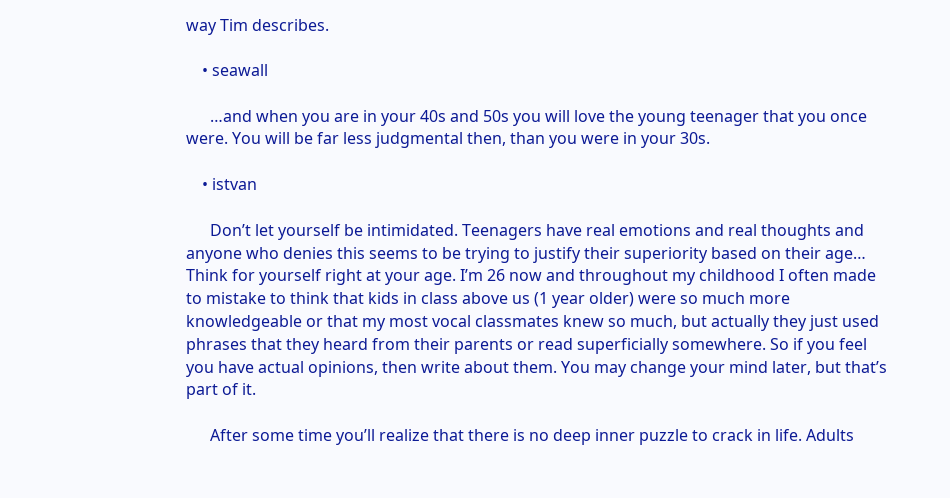way Tim describes.

    • seawall

      …and when you are in your 40s and 50s you will love the young teenager that you once were. You will be far less judgmental then, than you were in your 30s.

    • istvan

      Don’t let yourself be intimidated. Teenagers have real emotions and real thoughts and anyone who denies this seems to be trying to justify their superiority based on their age… Think for yourself right at your age. I’m 26 now and throughout my childhood I often made to mistake to think that kids in class above us (1 year older) were so much more knowledgeable or that my most vocal classmates knew so much, but actually they just used phrases that they heard from their parents or read superficially somewhere. So if you feel you have actual opinions, then write about them. You may change your mind later, but that’s part of it.

      After some time you’ll realize that there is no deep inner puzzle to crack in life. Adults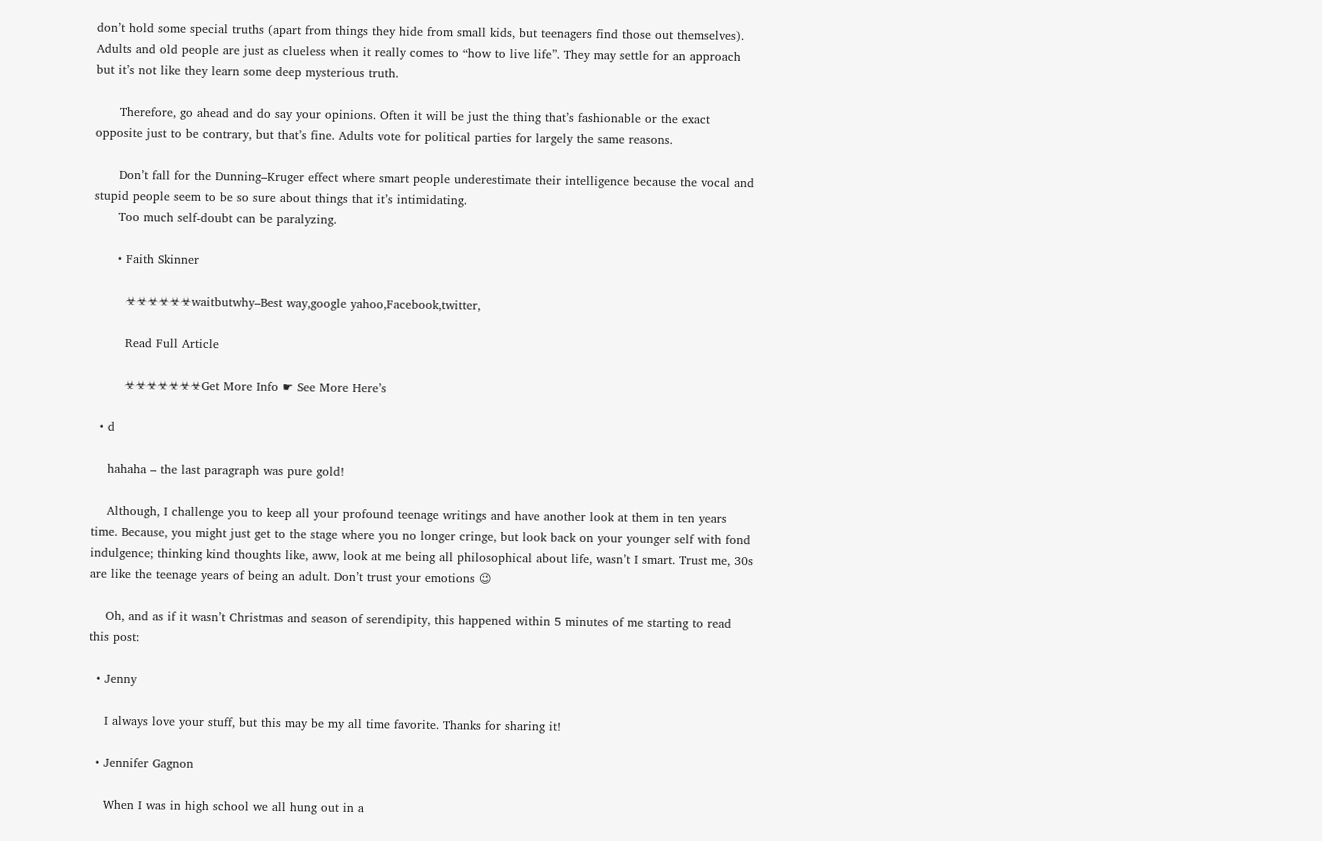don’t hold some special truths (apart from things they hide from small kids, but teenagers find those out themselves). Adults and old people are just as clueless when it really comes to “how to live life”. They may settle for an approach but it’s not like they learn some deep mysterious truth.

      Therefore, go ahead and do say your opinions. Often it will be just the thing that’s fashionable or the exact opposite just to be contrary, but that’s fine. Adults vote for political parties for largely the same reasons.

      Don’t fall for the Dunning–Kruger effect where smart people underestimate their intelligence because the vocal and stupid people seem to be so sure about things that it’s intimidating.
      Too much self-doubt can be paralyzing.

      • Faith Skinner

        ☣☣☣☣☣☣waitbutwhy–Best way,google yahoo,Facebook,twitter,

        Read Full Article

        ☣☣☣☣☣☣☣Get More Info ☛ See More Here’s

  • d

    hahaha – the last paragraph was pure gold!

    Although, I challenge you to keep all your profound teenage writings and have another look at them in ten years time. Because, you might just get to the stage where you no longer cringe, but look back on your younger self with fond indulgence; thinking kind thoughts like, aww, look at me being all philosophical about life, wasn’t I smart. Trust me, 30s are like the teenage years of being an adult. Don’t trust your emotions 😉

    Oh, and as if it wasn’t Christmas and season of serendipity, this happened within 5 minutes of me starting to read this post:

  • Jenny

    I always love your stuff, but this may be my all time favorite. Thanks for sharing it!

  • Jennifer Gagnon

    When I was in high school we all hung out in a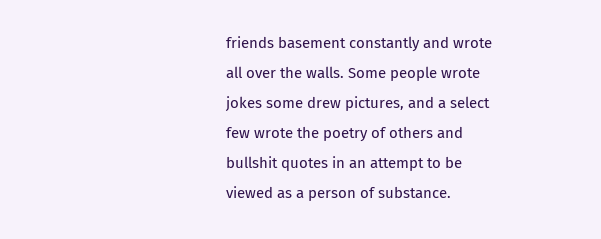friends basement constantly and wrote all over the walls. Some people wrote jokes some drew pictures, and a select few wrote the poetry of others and bullshit quotes in an attempt to be viewed as a person of substance.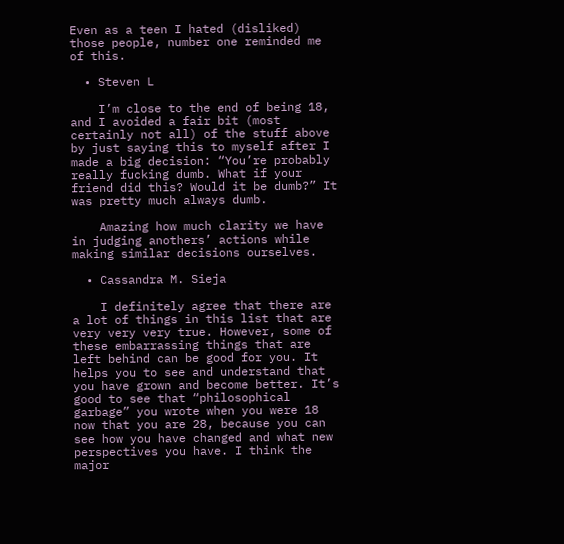Even as a teen I hated (disliked) those people, number one reminded me of this.

  • Steven L

    I’m close to the end of being 18, and I avoided a fair bit (most certainly not all) of the stuff above by just saying this to myself after I made a big decision: “You’re probably really fucking dumb. What if your friend did this? Would it be dumb?” It was pretty much always dumb.

    Amazing how much clarity we have in judging anothers’ actions while making similar decisions ourselves.

  • Cassandra M. Sieja

    I definitely agree that there are a lot of things in this list that are very very very true. However, some of these embarrassing things that are left behind can be good for you. It helps you to see and understand that you have grown and become better. It’s good to see that “philosophical garbage” you wrote when you were 18 now that you are 28, because you can see how you have changed and what new perspectives you have. I think the major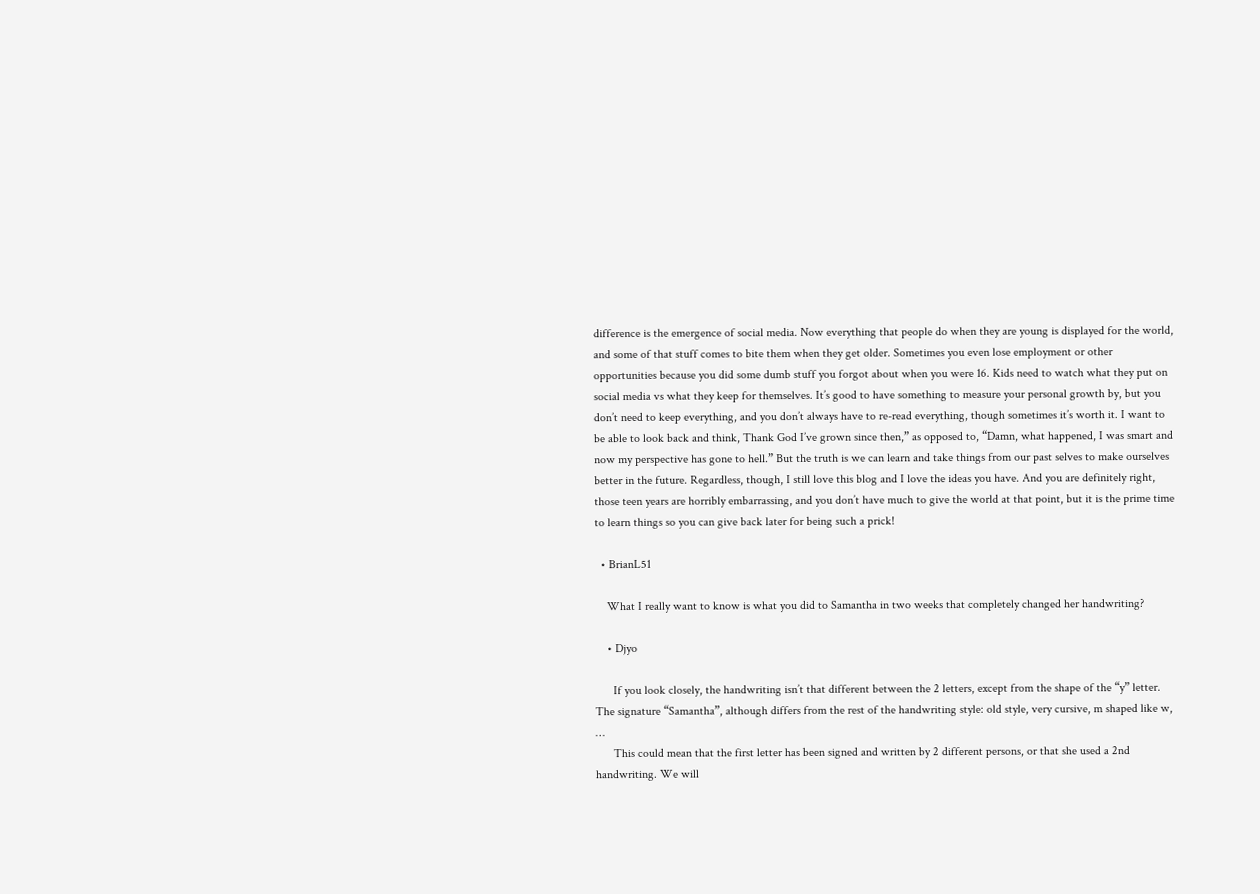difference is the emergence of social media. Now everything that people do when they are young is displayed for the world, and some of that stuff comes to bite them when they get older. Sometimes you even lose employment or other opportunities because you did some dumb stuff you forgot about when you were 16. Kids need to watch what they put on social media vs what they keep for themselves. It’s good to have something to measure your personal growth by, but you don’t need to keep everything, and you don’t always have to re-read everything, though sometimes it’s worth it. I want to be able to look back and think, Thank God I’ve grown since then,” as opposed to, “Damn, what happened, I was smart and now my perspective has gone to hell.” But the truth is we can learn and take things from our past selves to make ourselves better in the future. Regardless, though, I still love this blog and I love the ideas you have. And you are definitely right, those teen years are horribly embarrassing, and you don’t have much to give the world at that point, but it is the prime time to learn things so you can give back later for being such a prick!

  • BrianL51

    What I really want to know is what you did to Samantha in two weeks that completely changed her handwriting?

    • Djyo

      If you look closely, the handwriting isn’t that different between the 2 letters, except from the shape of the “y” letter. The signature “Samantha”, although differs from the rest of the handwriting style: old style, very cursive, m shaped like w, …
      This could mean that the first letter has been signed and written by 2 different persons, or that she used a 2nd handwriting. We will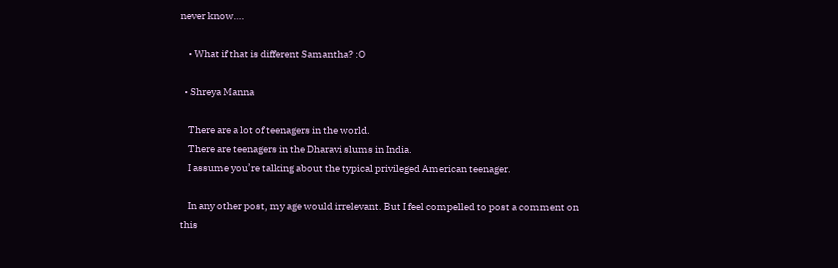never know….

    • What if that is different Samantha? :O

  • Shreya Manna

    There are a lot of teenagers in the world.
    There are teenagers in the Dharavi slums in India.
    I assume you’re talking about the typical privileged American teenager.

    In any other post, my age would irrelevant. But I feel compelled to post a comment on this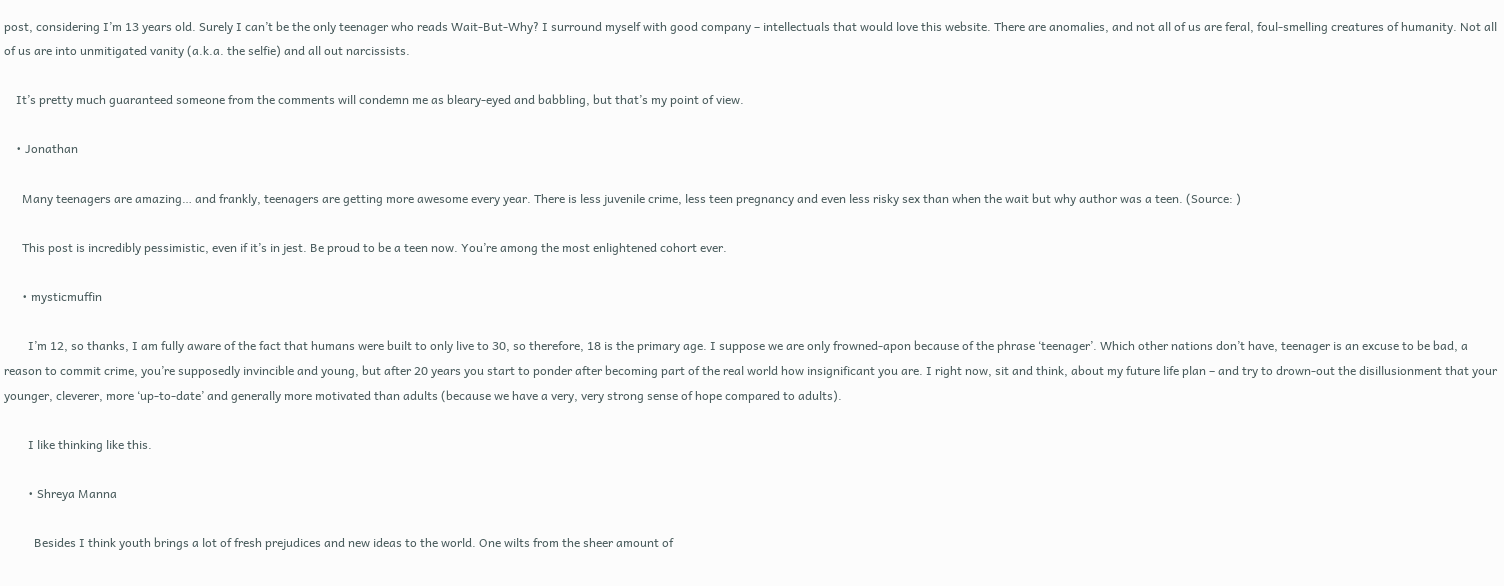post, considering I’m 13 years old. Surely I can’t be the only teenager who reads Wait-But-Why? I surround myself with good company – intellectuals that would love this website. There are anomalies, and not all of us are feral, foul-smelling creatures of humanity. Not all of us are into unmitigated vanity (a.k.a. the selfie) and all out narcissists.

    It’s pretty much guaranteed someone from the comments will condemn me as bleary-eyed and babbling, but that’s my point of view.

    • Jonathan

      Many teenagers are amazing… and frankly, teenagers are getting more awesome every year. There is less juvenile crime, less teen pregnancy and even less risky sex than when the wait but why author was a teen. (Source: )

      This post is incredibly pessimistic, even if it’s in jest. Be proud to be a teen now. You’re among the most enlightened cohort ever.

      • mysticmuffin

        I’m 12, so thanks, I am fully aware of the fact that humans were built to only live to 30, so therefore, 18 is the primary age. I suppose we are only frowned-apon because of the phrase ‘teenager’. Which other nations don’t have, teenager is an excuse to be bad, a reason to commit crime, you’re supposedly invincible and young, but after 20 years you start to ponder after becoming part of the real world how insignificant you are. I right now, sit and think, about my future life plan – and try to drown-out the disillusionment that your younger, cleverer, more ‘up-to-date’ and generally more motivated than adults (because we have a very, very strong sense of hope compared to adults).

        I like thinking like this.

        • Shreya Manna

          Besides I think youth brings a lot of fresh prejudices and new ideas to the world. One wilts from the sheer amount of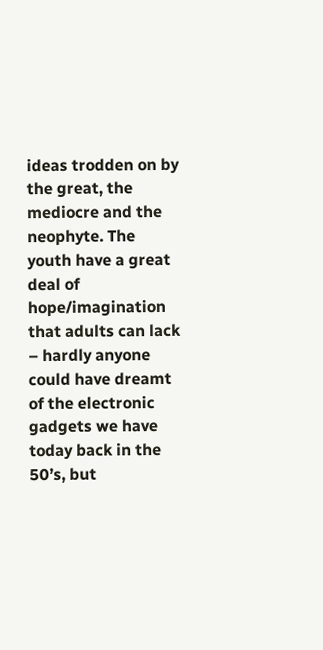ideas trodden on by the great, the mediocre and the neophyte. The youth have a great deal of hope/imagination that adults can lack – hardly anyone could have dreamt of the electronic gadgets we have today back in the 50’s, but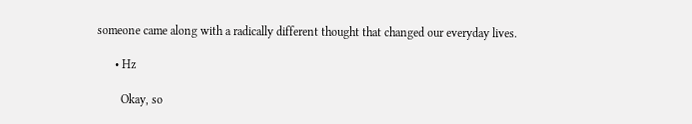someone came along with a radically different thought that changed our everyday lives.

      • Hz

        Okay, so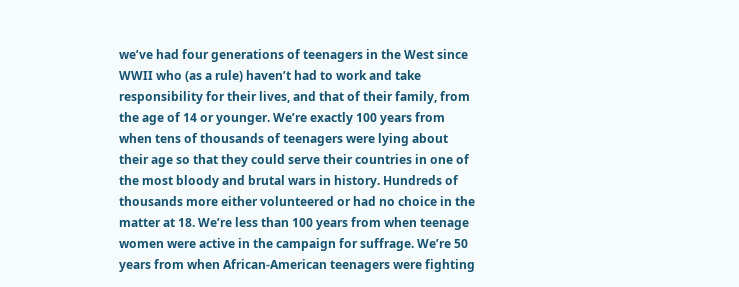we’ve had four generations of teenagers in the West since WWII who (as a rule) haven’t had to work and take responsibility for their lives, and that of their family, from the age of 14 or younger. We’re exactly 100 years from when tens of thousands of teenagers were lying about their age so that they could serve their countries in one of the most bloody and brutal wars in history. Hundreds of thousands more either volunteered or had no choice in the matter at 18. We’re less than 100 years from when teenage women were active in the campaign for suffrage. We’re 50 years from when African-American teenagers were fighting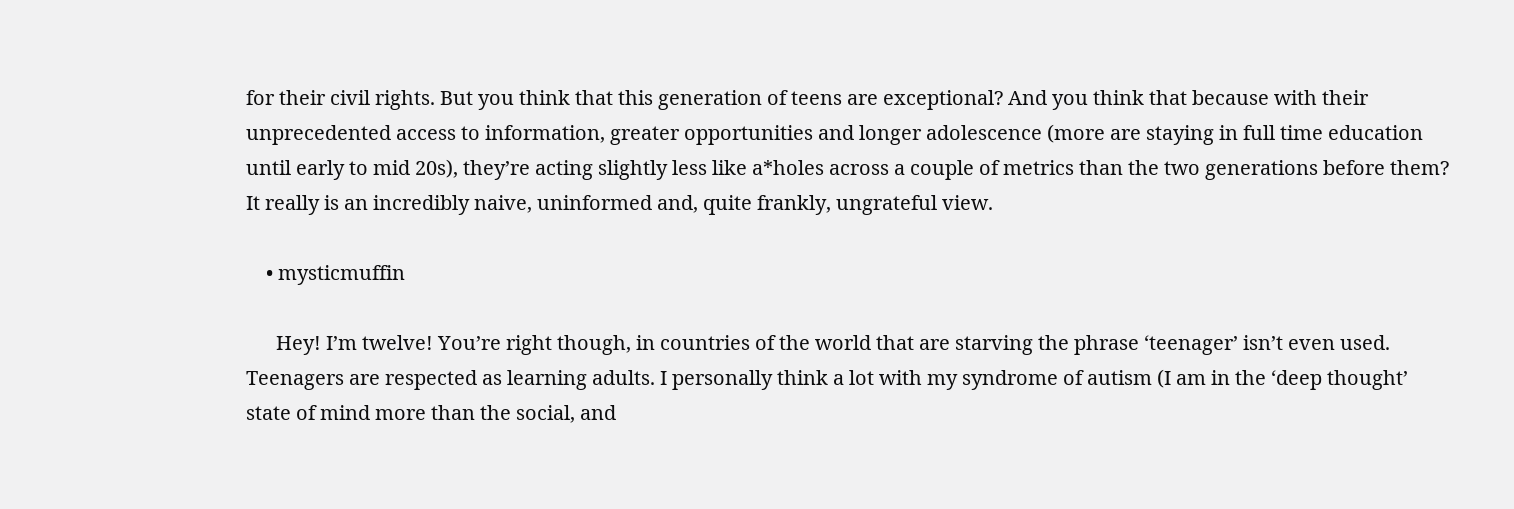for their civil rights. But you think that this generation of teens are exceptional? And you think that because with their unprecedented access to information, greater opportunities and longer adolescence (more are staying in full time education until early to mid 20s), they’re acting slightly less like a*holes across a couple of metrics than the two generations before them? It really is an incredibly naive, uninformed and, quite frankly, ungrateful view.

    • mysticmuffin

      Hey! I’m twelve! You’re right though, in countries of the world that are starving the phrase ‘teenager’ isn’t even used. Teenagers are respected as learning adults. I personally think a lot with my syndrome of autism (I am in the ‘deep thought’ state of mind more than the social, and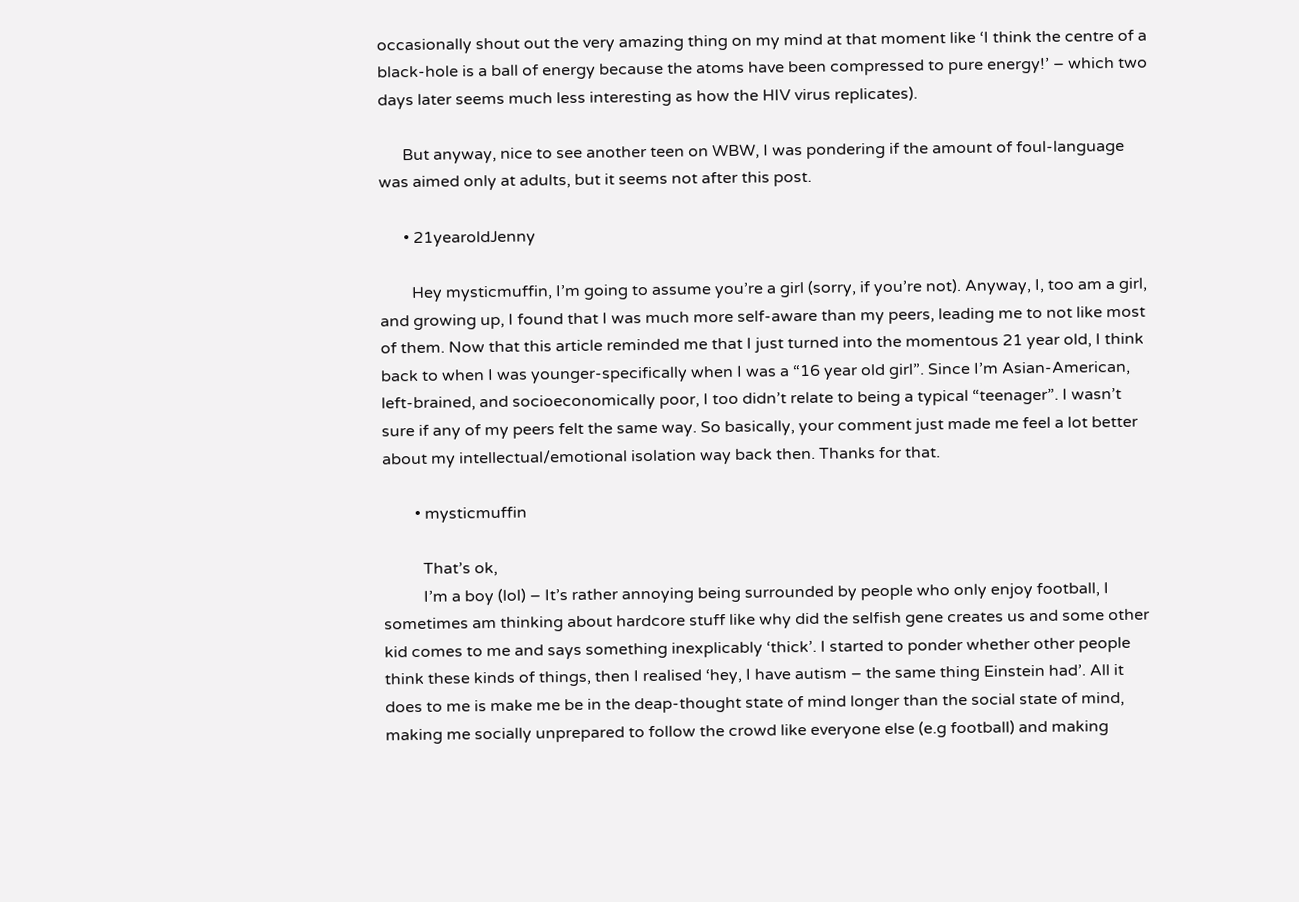occasionally shout out the very amazing thing on my mind at that moment like ‘I think the centre of a black-hole is a ball of energy because the atoms have been compressed to pure energy!’ – which two days later seems much less interesting as how the HIV virus replicates).

      But anyway, nice to see another teen on WBW, I was pondering if the amount of foul-language was aimed only at adults, but it seems not after this post.

      • 21yearoldJenny

        Hey mysticmuffin, I’m going to assume you’re a girl (sorry, if you’re not). Anyway, I, too am a girl, and growing up, I found that I was much more self-aware than my peers, leading me to not like most of them. Now that this article reminded me that I just turned into the momentous 21 year old, I think back to when I was younger-specifically when I was a “16 year old girl”. Since I’m Asian-American, left-brained, and socioeconomically poor, I too didn’t relate to being a typical “teenager”. I wasn’t sure if any of my peers felt the same way. So basically, your comment just made me feel a lot better about my intellectual/emotional isolation way back then. Thanks for that.

        • mysticmuffin

          That’s ok,
          I’m a boy (lol) – It’s rather annoying being surrounded by people who only enjoy football, I sometimes am thinking about hardcore stuff like why did the selfish gene creates us and some other kid comes to me and says something inexplicably ‘thick’. I started to ponder whether other people think these kinds of things, then I realised ‘hey, I have autism – the same thing Einstein had’. All it does to me is make me be in the deap-thought state of mind longer than the social state of mind, making me socially unprepared to follow the crowd like everyone else (e.g football) and making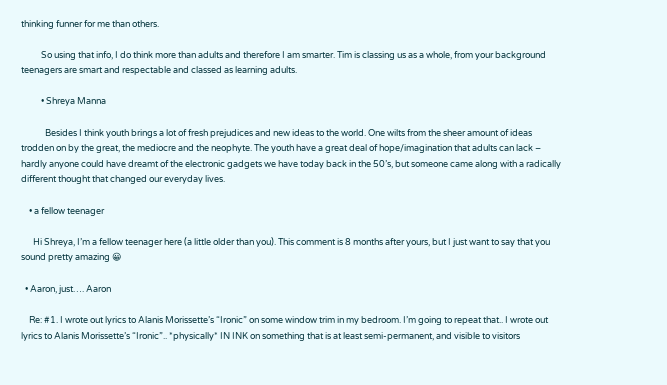thinking funner for me than others.

          So using that info, I do think more than adults and therefore I am smarter. Tim is classing us as a whole, from your background teenagers are smart and respectable and classed as learning adults.

          • Shreya Manna

            Besides I think youth brings a lot of fresh prejudices and new ideas to the world. One wilts from the sheer amount of ideas trodden on by the great, the mediocre and the neophyte. The youth have a great deal of hope/imagination that adults can lack – hardly anyone could have dreamt of the electronic gadgets we have today back in the 50’s, but someone came along with a radically different thought that changed our everyday lives.

    • a fellow teenager

      Hi Shreya, I’m a fellow teenager here (a little older than you). This comment is 8 months after yours, but I just want to say that you sound pretty amazing 😀

  • Aaron, just…. Aaron

    Re: #1. I wrote out lyrics to Alanis Morissette’s “Ironic” on some window trim in my bedroom. I’m going to repeat that.. I wrote out lyrics to Alanis Morissette’s “Ironic”.. *physically* IN INK on something that is at least semi-permanent, and visible to visitors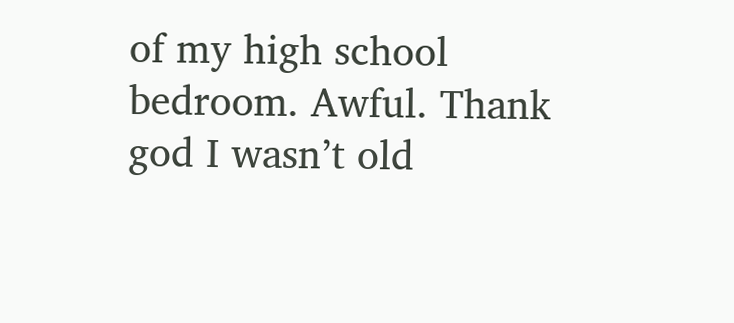of my high school bedroom. Awful. Thank god I wasn’t old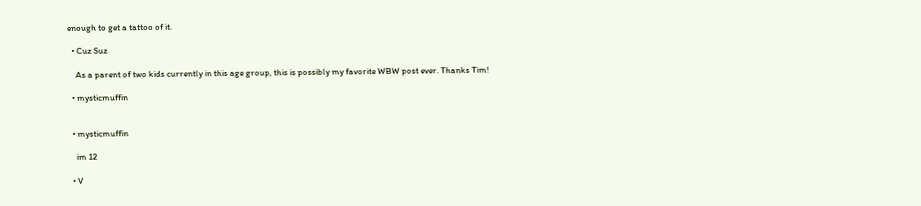enough to get a tattoo of it.

  • Cuz Suz

    As a parent of two kids currently in this age group, this is possibly my favorite WBW post ever. Thanks Tim!

  • mysticmuffin


  • mysticmuffin

    im 12

  • V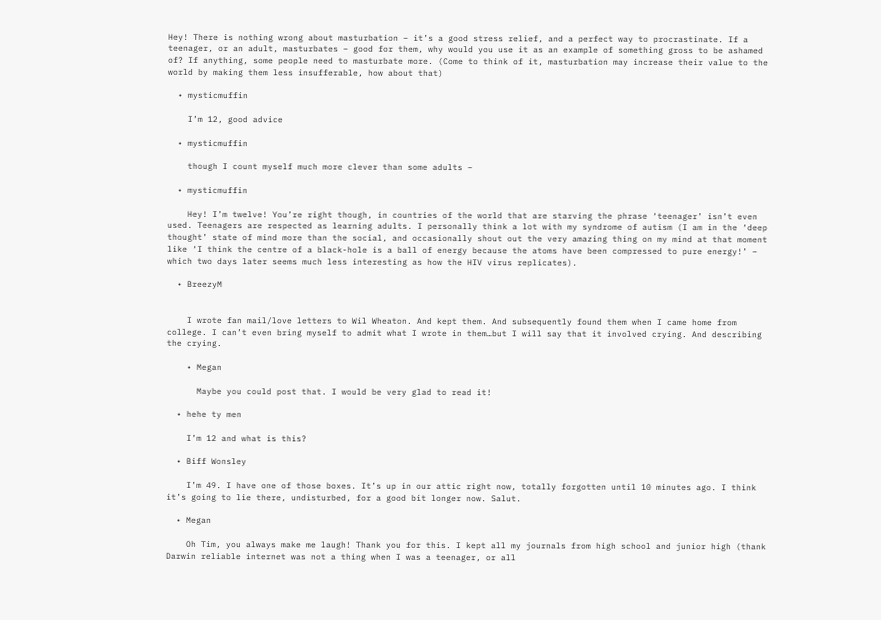Hey! There is nothing wrong about masturbation – it’s a good stress relief, and a perfect way to procrastinate. If a teenager, or an adult, masturbates – good for them, why would you use it as an example of something gross to be ashamed of? If anything, some people need to masturbate more. (Come to think of it, masturbation may increase their value to the world by making them less insufferable, how about that)

  • mysticmuffin

    I’m 12, good advice

  • mysticmuffin

    though I count myself much more clever than some adults –

  • mysticmuffin

    Hey! I’m twelve! You’re right though, in countries of the world that are starving the phrase ‘teenager’ isn’t even used. Teenagers are respected as learning adults. I personally think a lot with my syndrome of autism (I am in the ‘deep thought’ state of mind more than the social, and occasionally shout out the very amazing thing on my mind at that moment like ‘I think the centre of a black-hole is a ball of energy because the atoms have been compressed to pure energy!’ – which two days later seems much less interesting as how the HIV virus replicates).

  • BreezyM


    I wrote fan mail/love letters to Wil Wheaton. And kept them. And subsequently found them when I came home from college. I can’t even bring myself to admit what I wrote in them…but I will say that it involved crying. And describing the crying.

    • Megan

      Maybe you could post that. I would be very glad to read it!

  • hehe ty men

    I’m 12 and what is this?

  • Biff Wonsley

    I’m 49. I have one of those boxes. It’s up in our attic right now, totally forgotten until 10 minutes ago. I think it’s going to lie there, undisturbed, for a good bit longer now. Salut.

  • Megan

    Oh Tim, you always make me laugh! Thank you for this. I kept all my journals from high school and junior high (thank Darwin reliable internet was not a thing when I was a teenager, or all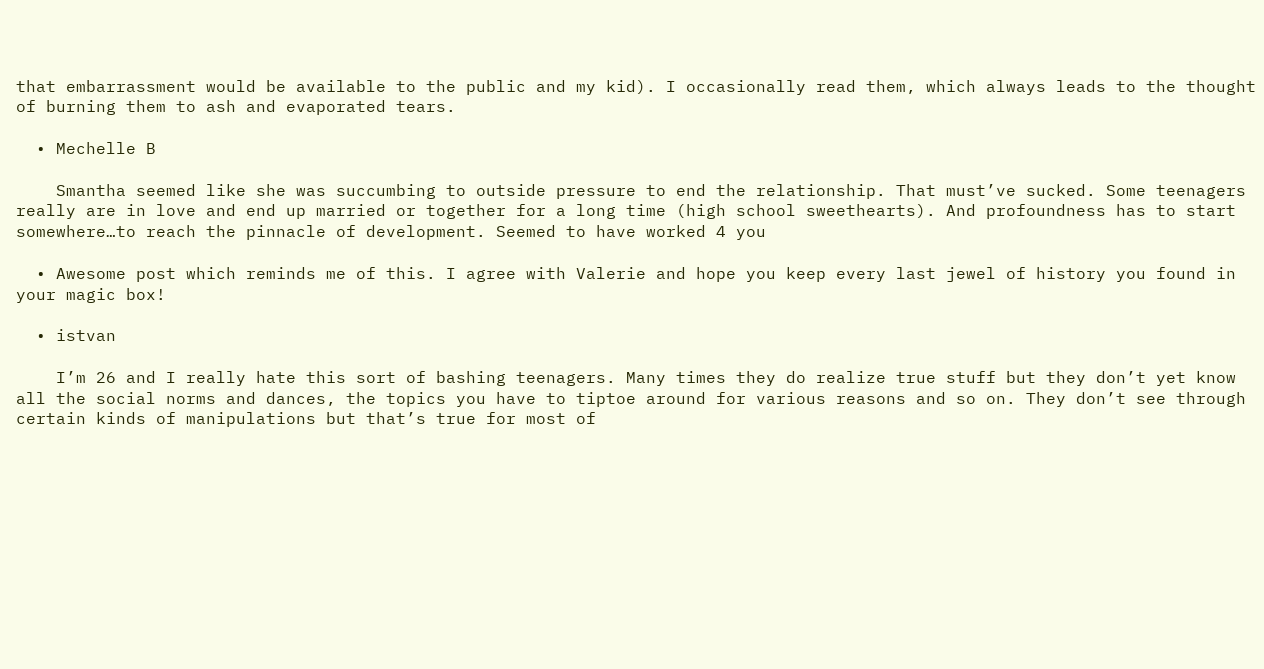that embarrassment would be available to the public and my kid). I occasionally read them, which always leads to the thought of burning them to ash and evaporated tears.

  • Mechelle B

    Smantha seemed like she was succumbing to outside pressure to end the relationship. That must’ve sucked. Some teenagers really are in love and end up married or together for a long time (high school sweethearts). And profoundness has to start somewhere…to reach the pinnacle of development. Seemed to have worked 4 you

  • Awesome post which reminds me of this. I agree with Valerie and hope you keep every last jewel of history you found in your magic box!

  • istvan

    I’m 26 and I really hate this sort of bashing teenagers. Many times they do realize true stuff but they don’t yet know all the social norms and dances, the topics you have to tiptoe around for various reasons and so on. They don’t see through certain kinds of manipulations but that’s true for most of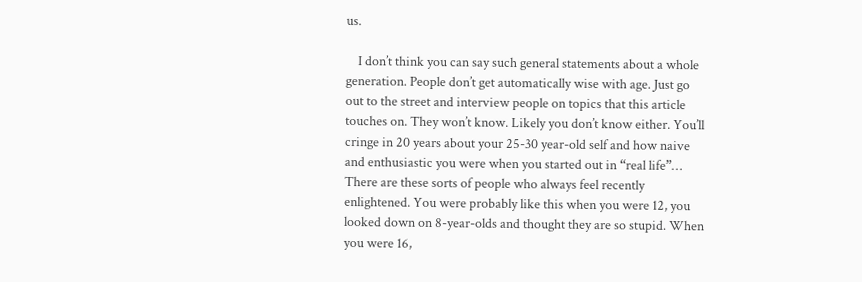us.

    I don’t think you can say such general statements about a whole generation. People don’t get automatically wise with age. Just go out to the street and interview people on topics that this article touches on. They won’t know. Likely you don’t know either. You’ll cringe in 20 years about your 25-30 year-old self and how naive and enthusiastic you were when you started out in “real life”… There are these sorts of people who always feel recently enlightened. You were probably like this when you were 12, you looked down on 8-year-olds and thought they are so stupid. When you were 16,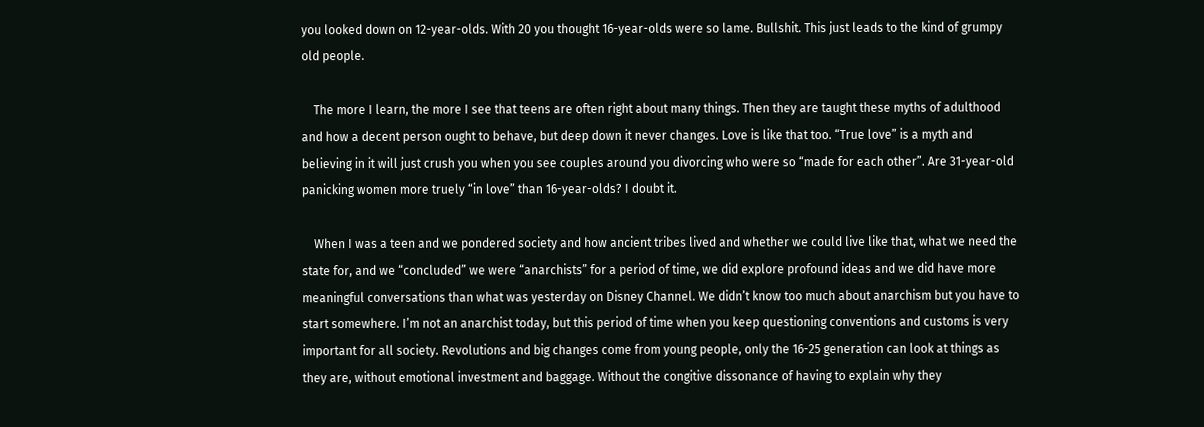you looked down on 12-year-olds. With 20 you thought 16-year-olds were so lame. Bullshit. This just leads to the kind of grumpy old people.

    The more I learn, the more I see that teens are often right about many things. Then they are taught these myths of adulthood and how a decent person ought to behave, but deep down it never changes. Love is like that too. “True love” is a myth and believing in it will just crush you when you see couples around you divorcing who were so “made for each other”. Are 31-year-old panicking women more truely “in love” than 16-year-olds? I doubt it.

    When I was a teen and we pondered society and how ancient tribes lived and whether we could live like that, what we need the state for, and we “concluded” we were “anarchists” for a period of time, we did explore profound ideas and we did have more meaningful conversations than what was yesterday on Disney Channel. We didn’t know too much about anarchism but you have to start somewhere. I’m not an anarchist today, but this period of time when you keep questioning conventions and customs is very important for all society. Revolutions and big changes come from young people, only the 16-25 generation can look at things as they are, without emotional investment and baggage. Without the congitive dissonance of having to explain why they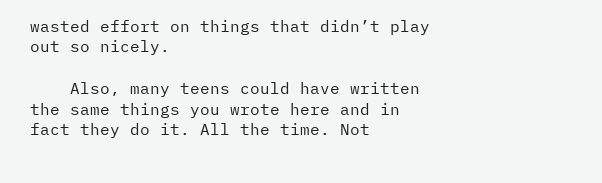wasted effort on things that didn’t play out so nicely.

    Also, many teens could have written the same things you wrote here and in fact they do it. All the time. Not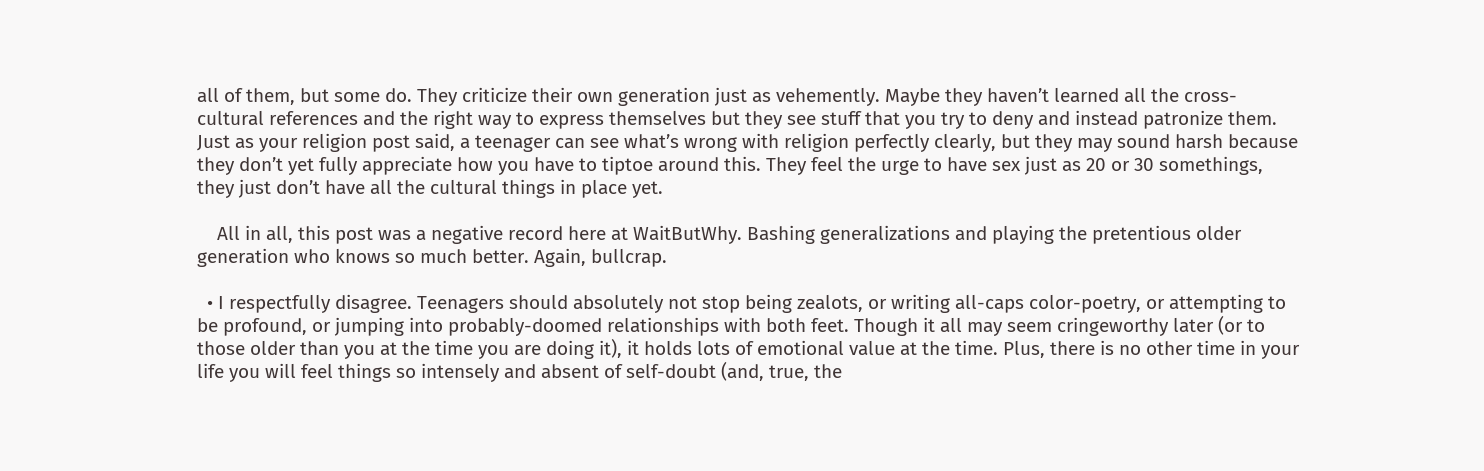all of them, but some do. They criticize their own generation just as vehemently. Maybe they haven’t learned all the cross-cultural references and the right way to express themselves but they see stuff that you try to deny and instead patronize them. Just as your religion post said, a teenager can see what’s wrong with religion perfectly clearly, but they may sound harsh because they don’t yet fully appreciate how you have to tiptoe around this. They feel the urge to have sex just as 20 or 30 somethings, they just don’t have all the cultural things in place yet.

    All in all, this post was a negative record here at WaitButWhy. Bashing generalizations and playing the pretentious older generation who knows so much better. Again, bullcrap.

  • I respectfully disagree. Teenagers should absolutely not stop being zealots, or writing all-caps color-poetry, or attempting to be profound, or jumping into probably-doomed relationships with both feet. Though it all may seem cringeworthy later (or to those older than you at the time you are doing it), it holds lots of emotional value at the time. Plus, there is no other time in your life you will feel things so intensely and absent of self-doubt (and, true, the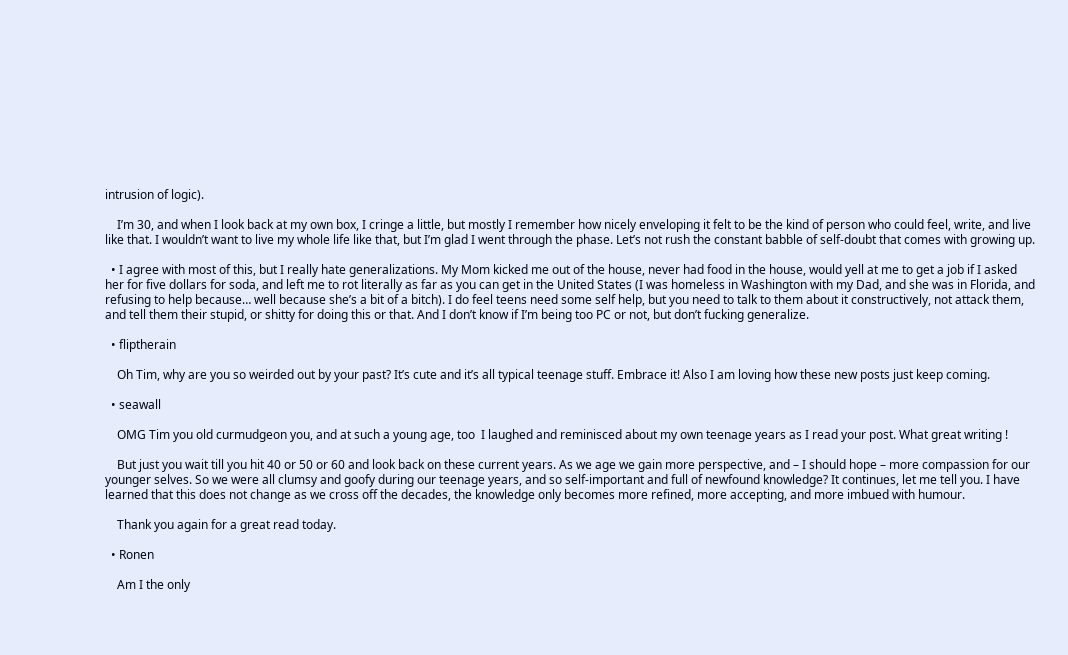intrusion of logic).

    I’m 30, and when I look back at my own box, I cringe a little, but mostly I remember how nicely enveloping it felt to be the kind of person who could feel, write, and live like that. I wouldn’t want to live my whole life like that, but I’m glad I went through the phase. Let’s not rush the constant babble of self-doubt that comes with growing up.

  • I agree with most of this, but I really hate generalizations. My Mom kicked me out of the house, never had food in the house, would yell at me to get a job if I asked her for five dollars for soda, and left me to rot literally as far as you can get in the United States (I was homeless in Washington with my Dad, and she was in Florida, and refusing to help because… well because she’s a bit of a bitch). I do feel teens need some self help, but you need to talk to them about it constructively, not attack them, and tell them their stupid, or shitty for doing this or that. And I don’t know if I’m being too PC or not, but don’t fucking generalize.

  • fliptherain

    Oh Tim, why are you so weirded out by your past? It’s cute and it’s all typical teenage stuff. Embrace it! Also I am loving how these new posts just keep coming.

  • seawall

    OMG Tim you old curmudgeon you, and at such a young age, too  I laughed and reminisced about my own teenage years as I read your post. What great writing !

    But just you wait till you hit 40 or 50 or 60 and look back on these current years. As we age we gain more perspective, and – I should hope – more compassion for our younger selves. So we were all clumsy and goofy during our teenage years, and so self-important and full of newfound knowledge? It continues, let me tell you. I have learned that this does not change as we cross off the decades, the knowledge only becomes more refined, more accepting, and more imbued with humour.

    Thank you again for a great read today.

  • Ronen

    Am I the only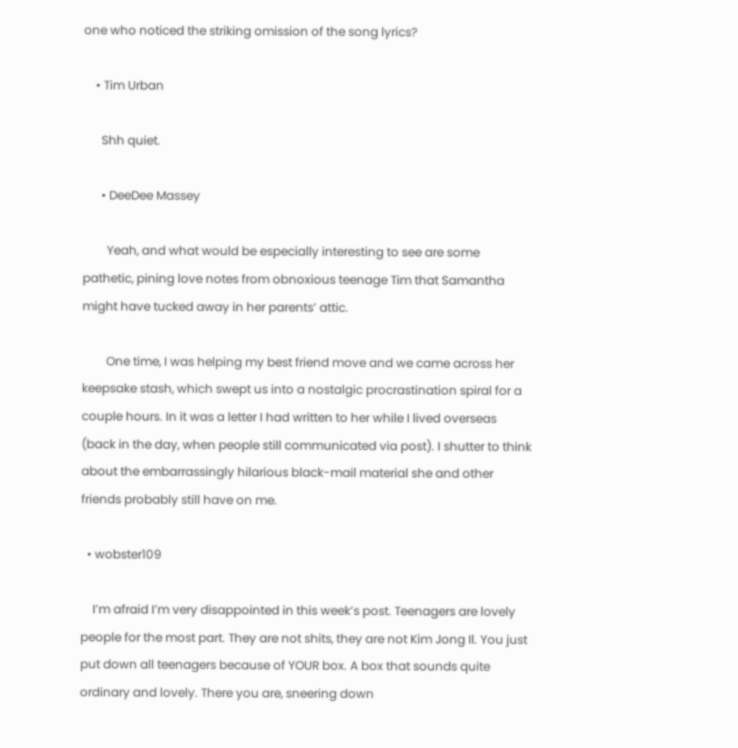one who noticed the striking omission of the song lyrics?

    • Tim Urban

      Shh quiet.

      • DeeDee Massey

        Yeah, and what would be especially interesting to see are some pathetic, pining love notes from obnoxious teenage Tim that Samantha might have tucked away in her parents’ attic.

        One time, I was helping my best friend move and we came across her keepsake stash, which swept us into a nostalgic procrastination spiral for a couple hours. In it was a letter I had written to her while I lived overseas (back in the day, when people still communicated via post). I shutter to think about the embarrassingly hilarious black-mail material she and other friends probably still have on me.

  • wobster109

    I’m afraid I’m very disappointed in this week’s post. Teenagers are lovely people for the most part. They are not shits, they are not Kim Jong Il. You just put down all teenagers because of YOUR box. A box that sounds quite ordinary and lovely. There you are, sneering down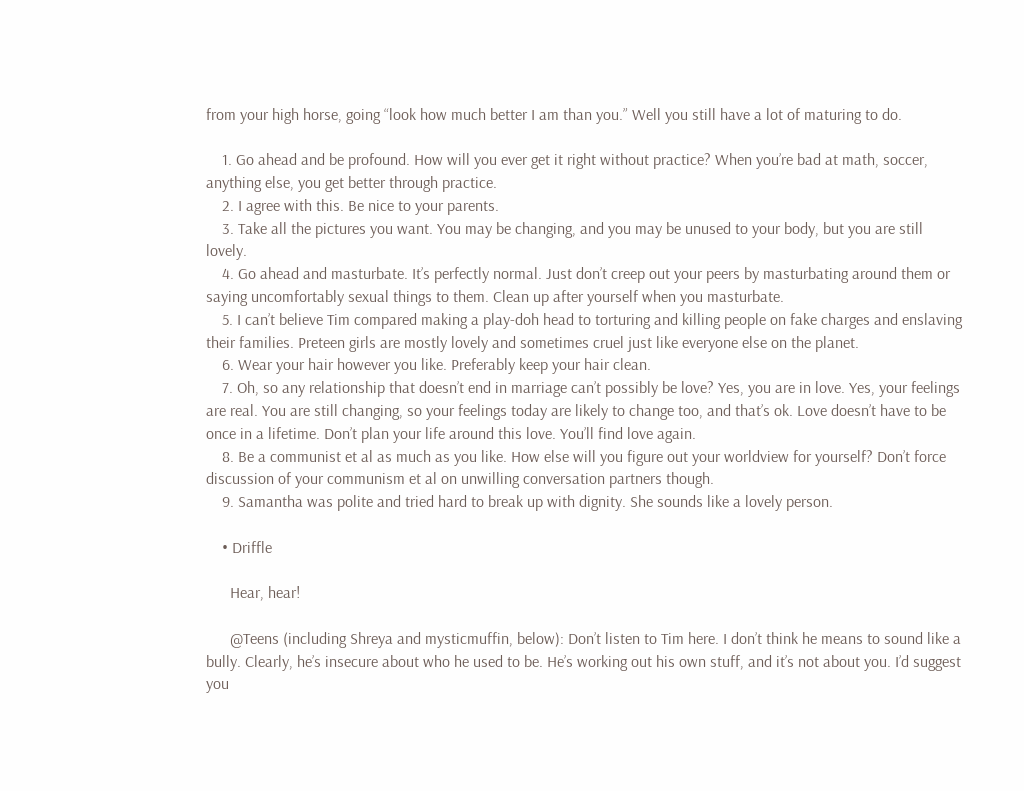from your high horse, going “look how much better I am than you.” Well you still have a lot of maturing to do.

    1. Go ahead and be profound. How will you ever get it right without practice? When you’re bad at math, soccer, anything else, you get better through practice.
    2. I agree with this. Be nice to your parents.
    3. Take all the pictures you want. You may be changing, and you may be unused to your body, but you are still lovely.
    4. Go ahead and masturbate. It’s perfectly normal. Just don’t creep out your peers by masturbating around them or saying uncomfortably sexual things to them. Clean up after yourself when you masturbate.
    5. I can’t believe Tim compared making a play-doh head to torturing and killing people on fake charges and enslaving their families. Preteen girls are mostly lovely and sometimes cruel just like everyone else on the planet.
    6. Wear your hair however you like. Preferably keep your hair clean.
    7. Oh, so any relationship that doesn’t end in marriage can’t possibly be love? Yes, you are in love. Yes, your feelings are real. You are still changing, so your feelings today are likely to change too, and that’s ok. Love doesn’t have to be once in a lifetime. Don’t plan your life around this love. You’ll find love again.
    8. Be a communist et al as much as you like. How else will you figure out your worldview for yourself? Don’t force discussion of your communism et al on unwilling conversation partners though.
    9. Samantha was polite and tried hard to break up with dignity. She sounds like a lovely person.

    • Driffle

      Hear, hear!

      @Teens (including Shreya and mysticmuffin, below): Don’t listen to Tim here. I don’t think he means to sound like a bully. Clearly, he’s insecure about who he used to be. He’s working out his own stuff, and it’s not about you. I’d suggest you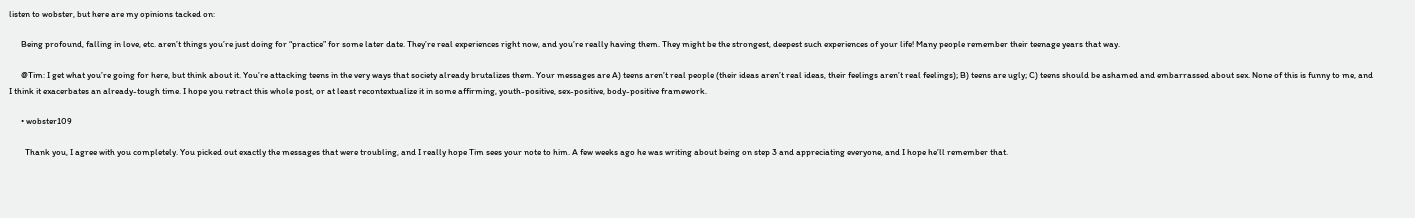listen to wobster, but here are my opinions tacked on:

      Being profound, falling in love, etc. aren’t things you’re just doing for “practice” for some later date. They’re real experiences right now, and you’re really having them. They might be the strongest, deepest such experiences of your life! Many people remember their teenage years that way.

      @Tim: I get what you’re going for here, but think about it. You’re attacking teens in the very ways that society already brutalizes them. Your messages are A) teens aren’t real people (their ideas aren’t real ideas, their feelings aren’t real feelings); B) teens are ugly; C) teens should be ashamed and embarrassed about sex. None of this is funny to me, and I think it exacerbates an already-tough time. I hope you retract this whole post, or at least recontextualize it in some affirming, youth-positive, sex-positive, body-positive framework.

      • wobster109

        Thank you, I agree with you completely. You picked out exactly the messages that were troubling, and I really hope Tim sees your note to him. A few weeks ago he was writing about being on step 3 and appreciating everyone, and I hope he’ll remember that.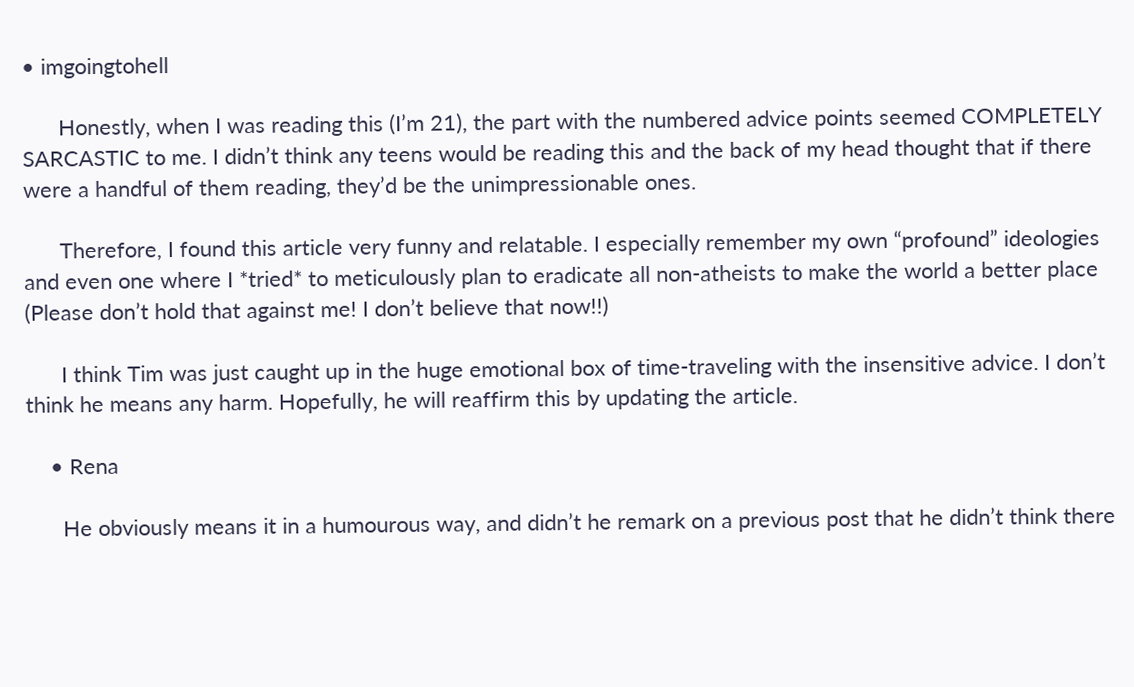• imgoingtohell

      Honestly, when I was reading this (I’m 21), the part with the numbered advice points seemed COMPLETELY SARCASTIC to me. I didn’t think any teens would be reading this and the back of my head thought that if there were a handful of them reading, they’d be the unimpressionable ones.

      Therefore, I found this article very funny and relatable. I especially remember my own “profound” ideologies and even one where I *tried* to meticulously plan to eradicate all non-atheists to make the world a better place (Please don’t hold that against me! I don’t believe that now!!)

      I think Tim was just caught up in the huge emotional box of time-traveling with the insensitive advice. I don’t think he means any harm. Hopefully, he will reaffirm this by updating the article.

    • Rena

      He obviously means it in a humourous way, and didn’t he remark on a previous post that he didn’t think there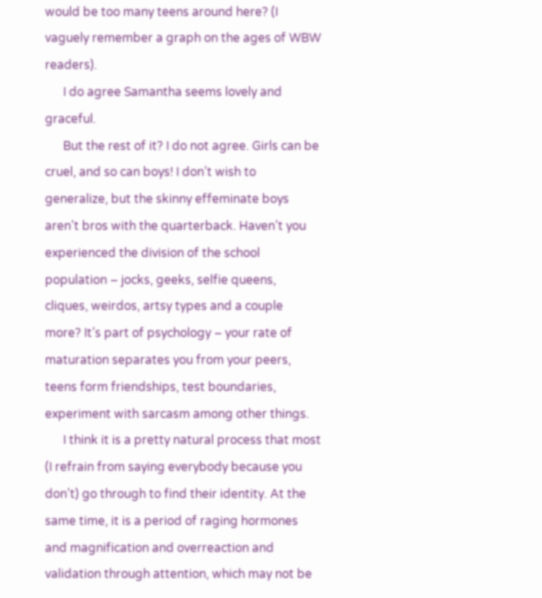would be too many teens around here? (I vaguely remember a graph on the ages of WBW readers).
      I do agree Samantha seems lovely and graceful.
      But the rest of it? I do not agree. Girls can be cruel, and so can boys! I don’t wish to generalize, but the skinny effeminate boys aren’t bros with the quarterback. Haven’t you experienced the division of the school population – jocks, geeks, selfie queens, cliques, weirdos, artsy types and a couple more? It’s part of psychology – your rate of maturation separates you from your peers, teens form friendships, test boundaries, experiment with sarcasm among other things.
      I think it is a pretty natural process that most (I refrain from saying everybody because you don’t) go through to find their identity. At the same time, it is a period of raging hormones and magnification and overreaction and validation through attention, which may not be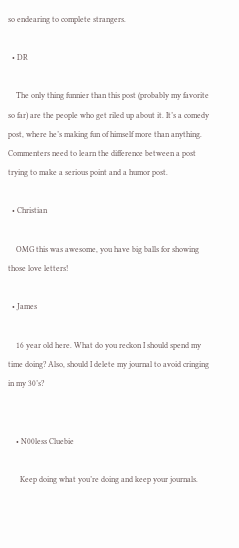so endearing to complete strangers.

  • DR

    The only thing funnier than this post (probably my favorite so far) are the people who get riled up about it. It’s a comedy post, where he’s making fun of himself more than anything. Commenters need to learn the difference between a post trying to make a serious point and a humor post.

  • Christian

    OMG this was awesome, you have big balls for showing those love letters!

  • James

    16 year old here. What do you reckon I should spend my time doing? Also, should I delete my journal to avoid cringing in my 30’s?


    • N00less Cluebie

      Keep doing what you’re doing and keep your journals.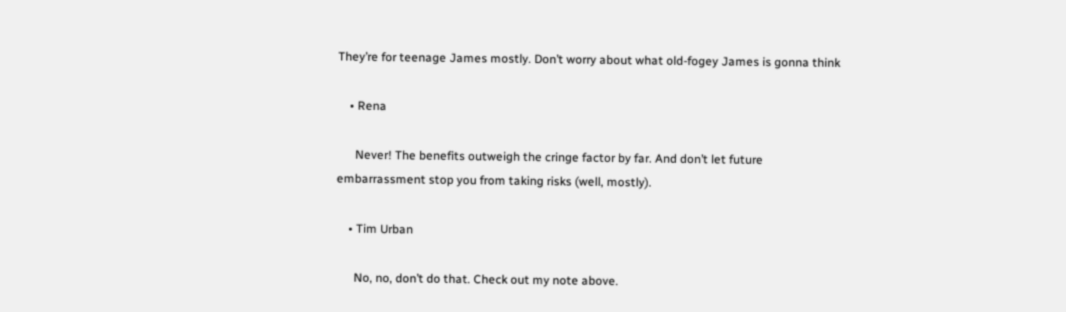They’re for teenage James mostly. Don’t worry about what old-fogey James is gonna think

    • Rena

      Never! The benefits outweigh the cringe factor by far. And don’t let future embarrassment stop you from taking risks (well, mostly).

    • Tim Urban

      No, no, don’t do that. Check out my note above.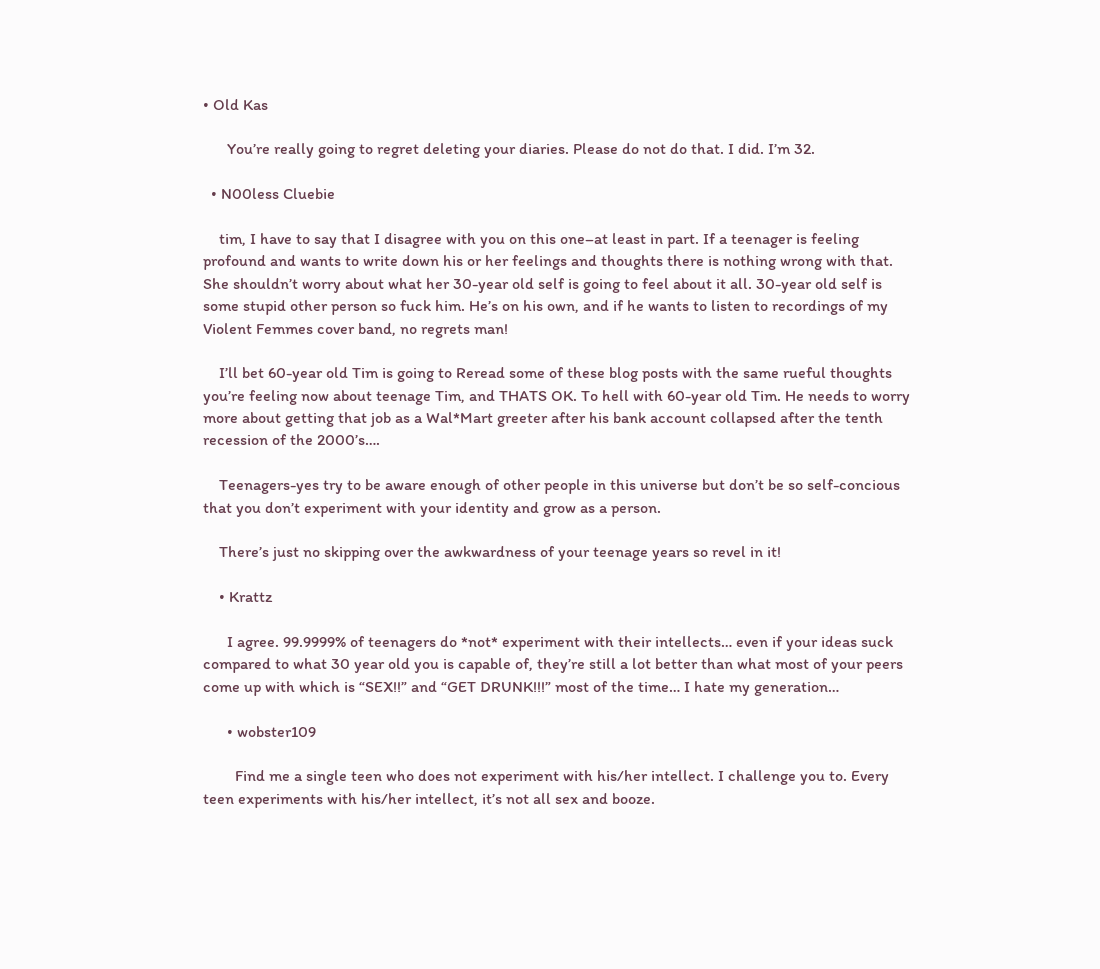• Old Kas

      You’re really going to regret deleting your diaries. Please do not do that. I did. I’m 32.

  • N00less Cluebie

    tim, I have to say that I disagree with you on this one–at least in part. If a teenager is feeling profound and wants to write down his or her feelings and thoughts there is nothing wrong with that. She shouldn’t worry about what her 30-year old self is going to feel about it all. 30-year old self is some stupid other person so fuck him. He’s on his own, and if he wants to listen to recordings of my Violent Femmes cover band, no regrets man!

    I’ll bet 60-year old Tim is going to Reread some of these blog posts with the same rueful thoughts you’re feeling now about teenage Tim, and THATS OK. To hell with 60-year old Tim. He needs to worry more about getting that job as a Wal*Mart greeter after his bank account collapsed after the tenth recession of the 2000’s….

    Teenagers-yes try to be aware enough of other people in this universe but don’t be so self-concious that you don’t experiment with your identity and grow as a person.

    There’s just no skipping over the awkwardness of your teenage years so revel in it!

    • Krattz

      I agree. 99.9999% of teenagers do *not* experiment with their intellects… even if your ideas suck compared to what 30 year old you is capable of, they’re still a lot better than what most of your peers come up with which is “SEX!!” and “GET DRUNK!!!” most of the time… I hate my generation…

      • wobster109

        Find me a single teen who does not experiment with his/her intellect. I challenge you to. Every teen experiments with his/her intellect, it’s not all sex and booze.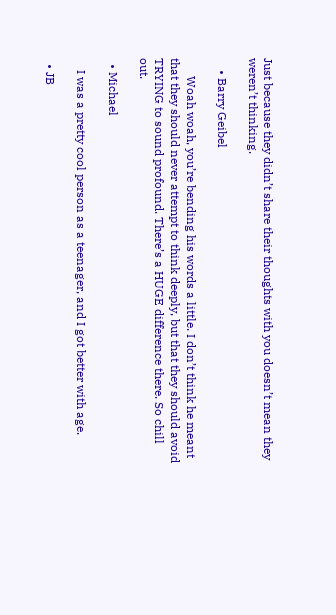Just because they didn’t share their thoughts with you doesn’t mean they weren’t thinking.

    • Barry Geibel

      Woah woah, you’re bending his words a little. I don’t think he meant that they should never attempt to think deeply, but that they should avoid TRYING to sound profound. There’s a HUGE difference there. So chill out.

  • Michael

    I was a pretty cool person as a teenager, and I got better with age.

  • JB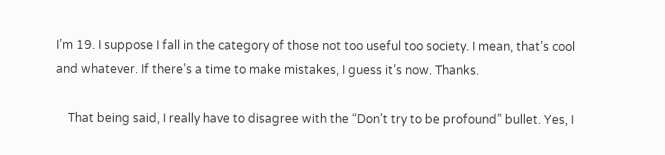I’m 19. I suppose I fall in the category of those not too useful too society. I mean, that’s cool and whatever. If there’s a time to make mistakes, I guess it’s now. Thanks.

    That being said, I really have to disagree with the “Don’t try to be profound” bullet. Yes, I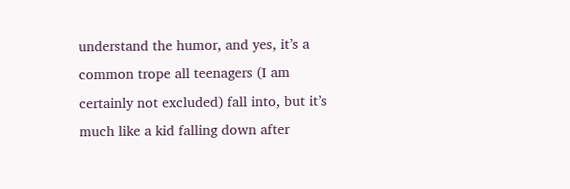understand the humor, and yes, it’s a common trope all teenagers (I am certainly not excluded) fall into, but it’s much like a kid falling down after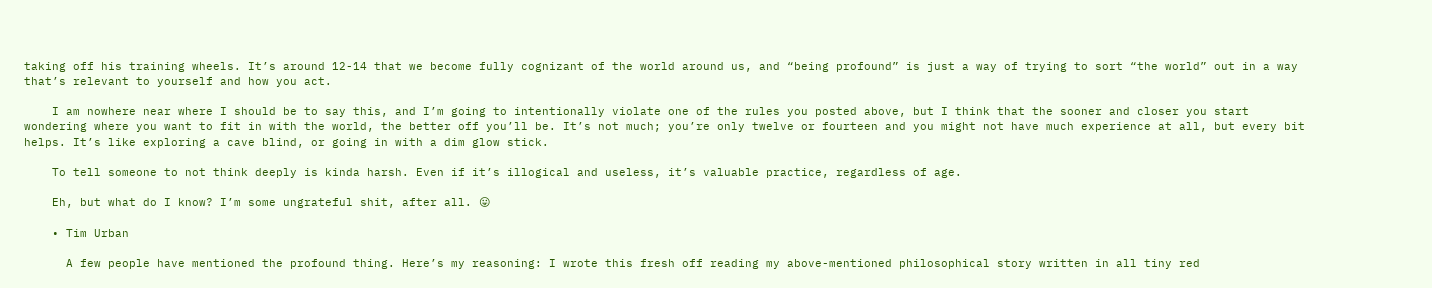taking off his training wheels. It’s around 12-14 that we become fully cognizant of the world around us, and “being profound” is just a way of trying to sort “the world” out in a way that’s relevant to yourself and how you act.

    I am nowhere near where I should be to say this, and I’m going to intentionally violate one of the rules you posted above, but I think that the sooner and closer you start wondering where you want to fit in with the world, the better off you’ll be. It’s not much; you’re only twelve or fourteen and you might not have much experience at all, but every bit helps. It’s like exploring a cave blind, or going in with a dim glow stick.

    To tell someone to not think deeply is kinda harsh. Even if it’s illogical and useless, it’s valuable practice, regardless of age.

    Eh, but what do I know? I’m some ungrateful shit, after all. 😛

    • Tim Urban

      A few people have mentioned the profound thing. Here’s my reasoning: I wrote this fresh off reading my above-mentioned philosophical story written in all tiny red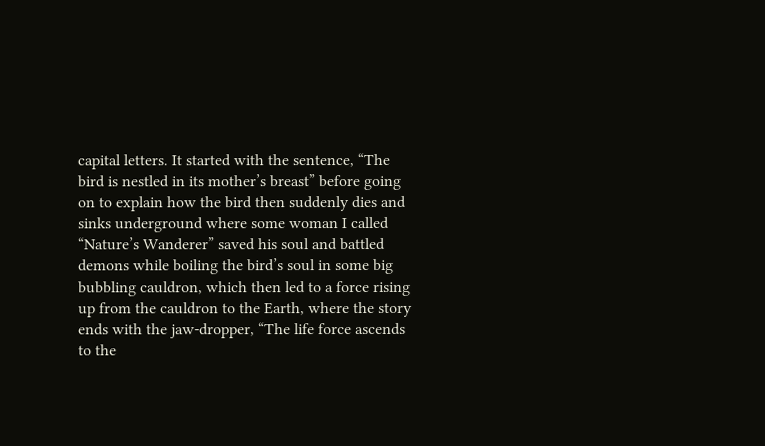capital letters. It started with the sentence, “The bird is nestled in its mother’s breast” before going on to explain how the bird then suddenly dies and sinks underground where some woman I called “Nature’s Wanderer” saved his soul and battled demons while boiling the bird’s soul in some big bubbling cauldron, which then led to a force rising up from the cauldron to the Earth, where the story ends with the jaw-dropper, “The life force ascends to the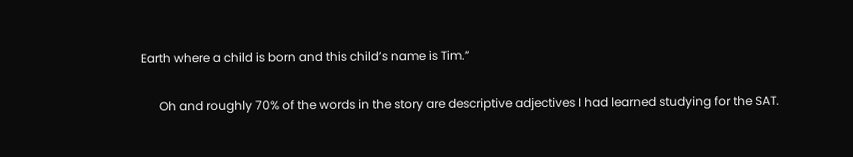Earth where a child is born and this child’s name is Tim.”

      Oh and roughly 70% of the words in the story are descriptive adjectives I had learned studying for the SAT.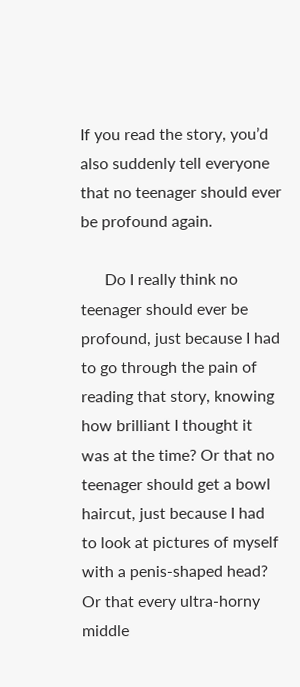If you read the story, you’d also suddenly tell everyone that no teenager should ever be profound again.

      Do I really think no teenager should ever be profound, just because I had to go through the pain of reading that story, knowing how brilliant I thought it was at the time? Or that no teenager should get a bowl haircut, just because I had to look at pictures of myself with a penis-shaped head? Or that every ultra-horny middle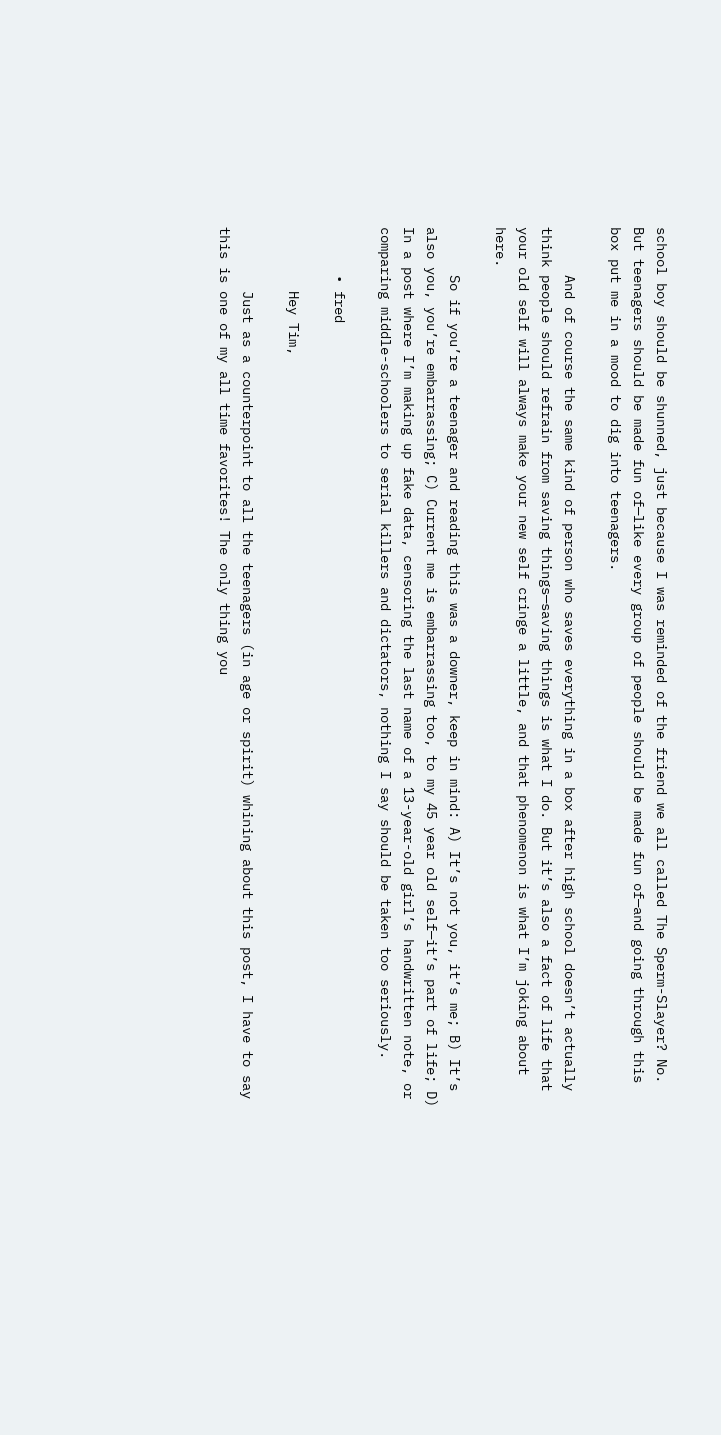school boy should be shunned, just because I was reminded of the friend we all called The Sperm-Slayer? No. But teenagers should be made fun of—like every group of people should be made fun of—and going through this box put me in a mood to dig into teenagers.

      And of course the same kind of person who saves everything in a box after high school doesn’t actually think people should refrain from saving things—saving things is what I do. But it’s also a fact of life that your old self will always make your new self cringe a little, and that phenomenon is what I’m joking about here.

      So if you’re a teenager and reading this was a downer, keep in mind: A) It’s not you, it’s me; B) It’s also you, you’re embarrassing; C) Current me is embarrassing too, to my 45 year old self—it’s part of life; D) In a post where I’m making up fake data, censoring the last name of a 13-year-old girl’s handwritten note, or comparing middle-schoolers to serial killers and dictators, nothing I say should be taken too seriously.

      • fred

        Hey Tim,

        Just as a counterpoint to all the teenagers (in age or spirit) whining about this post, I have to say this is one of my all time favorites! The only thing you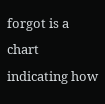forgot is a chart indicating how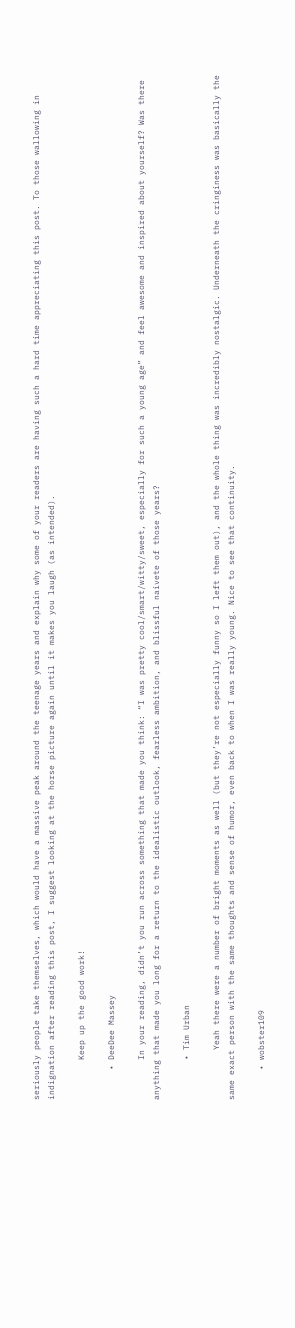seriously people take themselves, which would have a massive peak around the teenage years and explain why some of your readers are having such a hard time appreciating this post. To those wallowing in indignation after reading this post, I suggest looking at the horse picture again until it makes you laugh (as intended).

        Keep up the good work!

      • DeeDee Massey

        In your reading, didn’t you run across something that made you think: “I was pretty cool/smart/witty/sweet, especially for such a young age” and feel awesome and inspired about yourself? Was there anything that made you long for a return to the idealistic outlook, fearless ambition, and blissful naivete of those years?

        • Tim Urban

          Yeah there were a number of bright moments as well (but they’re not especially funny so I left them out), and the whole thing was incredibly nostalgic. Underneath the cringiness was basically the same exact person with the same thoughts and sense of humor, even back to when I was really young. Nice to see that continuity.

      • wobster109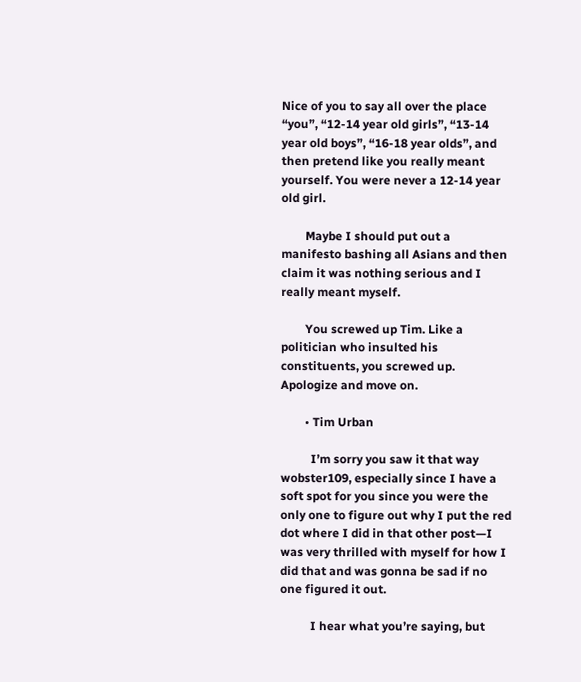Nice of you to say all over the place “you”, “12-14 year old girls”, “13-14 year old boys”, “16-18 year olds”, and then pretend like you really meant yourself. You were never a 12-14 year old girl.

        Maybe I should put out a manifesto bashing all Asians and then claim it was nothing serious and I really meant myself.

        You screwed up Tim. Like a politician who insulted his constituents, you screwed up. Apologize and move on.

        • Tim Urban

          I’m sorry you saw it that way wobster109, especially since I have a soft spot for you since you were the only one to figure out why I put the red dot where I did in that other post—I was very thrilled with myself for how I did that and was gonna be sad if no one figured it out.

          I hear what you’re saying, but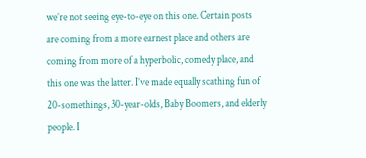we’re not seeing eye-to-eye on this one. Certain posts are coming from a more earnest place and others are coming from more of a hyperbolic, comedy place, and this one was the latter. I’ve made equally scathing fun of 20-somethings, 30-year-olds, Baby Boomers, and elderly people. I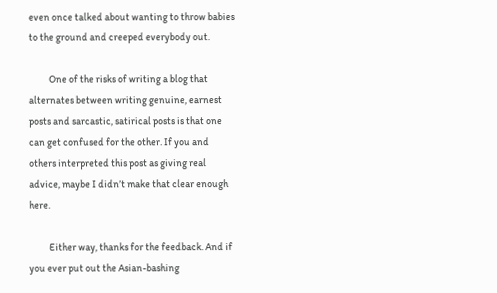even once talked about wanting to throw babies to the ground and creeped everybody out.

          One of the risks of writing a blog that alternates between writing genuine, earnest posts and sarcastic, satirical posts is that one can get confused for the other. If you and others interpreted this post as giving real advice, maybe I didn’t make that clear enough here.

          Either way, thanks for the feedback. And if you ever put out the Asian-bashing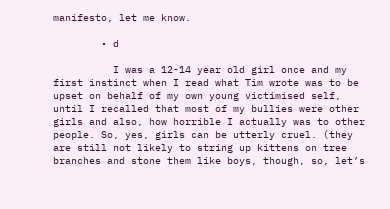manifesto, let me know.

        • d

          I was a 12-14 year old girl once and my first instinct when I read what Tim wrote was to be upset on behalf of my own young victimised self, until I recalled that most of my bullies were other girls and also, how horrible I actually was to other people. So, yes, girls can be utterly cruel. (they are still not likely to string up kittens on tree branches and stone them like boys, though, so, let’s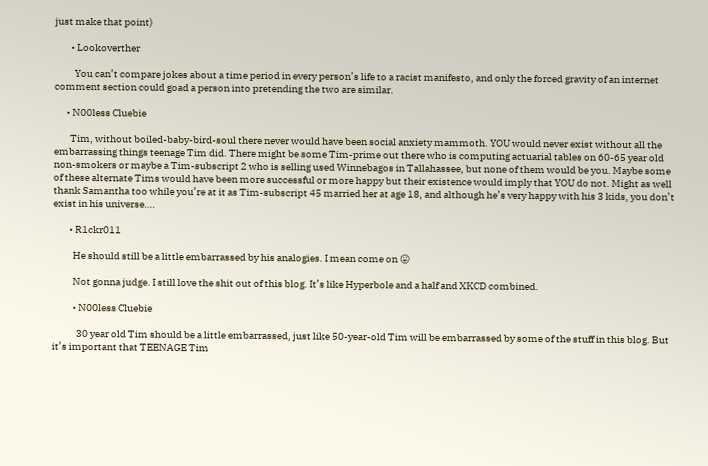just make that point)

        • Lookoverther

          You can’t compare jokes about a time period in every person’s life to a racist manifesto, and only the forced gravity of an internet comment section could goad a person into pretending the two are similar.

      • N00less Cluebie

        Tim, without boiled-baby-bird-soul there never would have been social anxiety mammoth. YOU would never exist without all the embarrassing things teenage Tim did. There might be some Tim-prime out there who is computing actuarial tables on 60-65 year old non-smokers or maybe a Tim-subscript 2 who is selling used Winnebagos in Tallahassee, but none of them would be you. Maybe some of these alternate Tims would have been more successful or more happy but their existence would imply that YOU do not. Might as well thank Samantha too while you’re at it as Tim-subscript 45 married her at age 18, and although he’s very happy with his 3 kids, you don’t exist in his universe….

        • R1ckr011

          He should still be a little embarrassed by his analogies. I mean come on 😛

          Not gonna judge. I still love the shit out of this blog. It’s like Hyperbole and a half and XKCD combined.

          • N00less Cluebie

            30 year old Tim should be a little embarrassed, just like 50-year-old Tim will be embarrassed by some of the stuff in this blog. But it’s important that TEENAGE Tim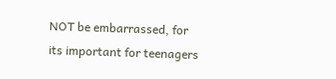NOT be embarrassed, for its important for teenagers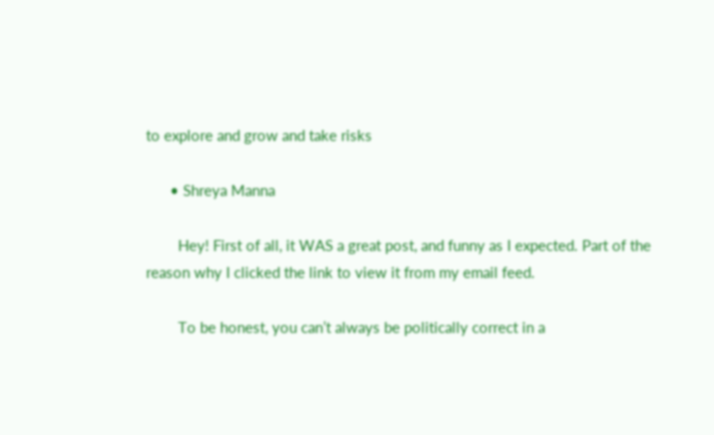to explore and grow and take risks

      • Shreya Manna

        Hey! First of all, it WAS a great post, and funny as I expected. Part of the reason why I clicked the link to view it from my email feed.

        To be honest, you can’t always be politically correct in a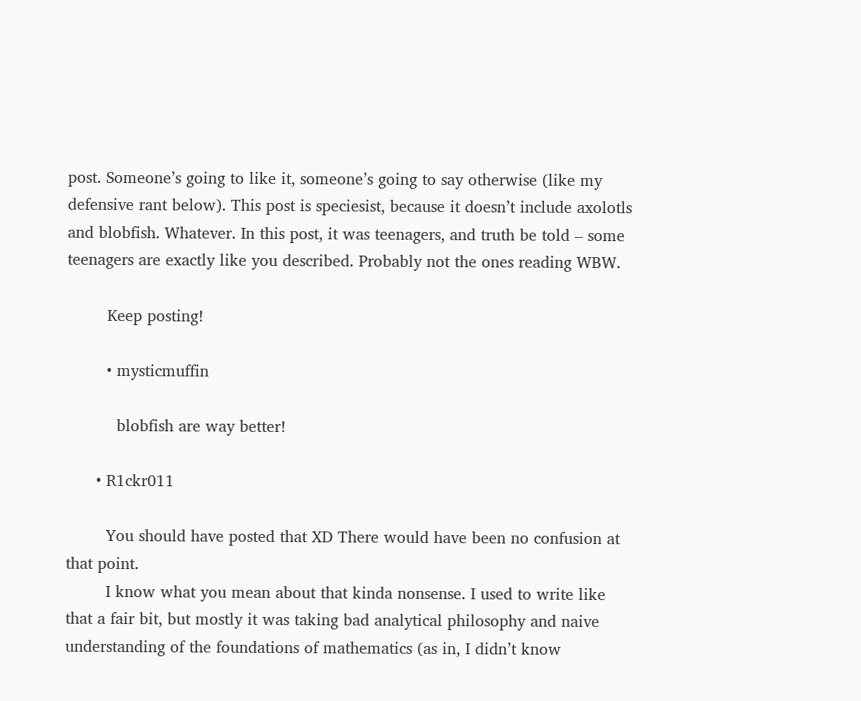post. Someone’s going to like it, someone’s going to say otherwise (like my defensive rant below). This post is speciesist, because it doesn’t include axolotls and blobfish. Whatever. In this post, it was teenagers, and truth be told – some teenagers are exactly like you described. Probably not the ones reading WBW.

        Keep posting!

        • mysticmuffin

          blobfish are way better!

      • R1ckr011

        You should have posted that XD There would have been no confusion at that point.
        I know what you mean about that kinda nonsense. I used to write like that a fair bit, but mostly it was taking bad analytical philosophy and naive understanding of the foundations of mathematics (as in, I didn’t know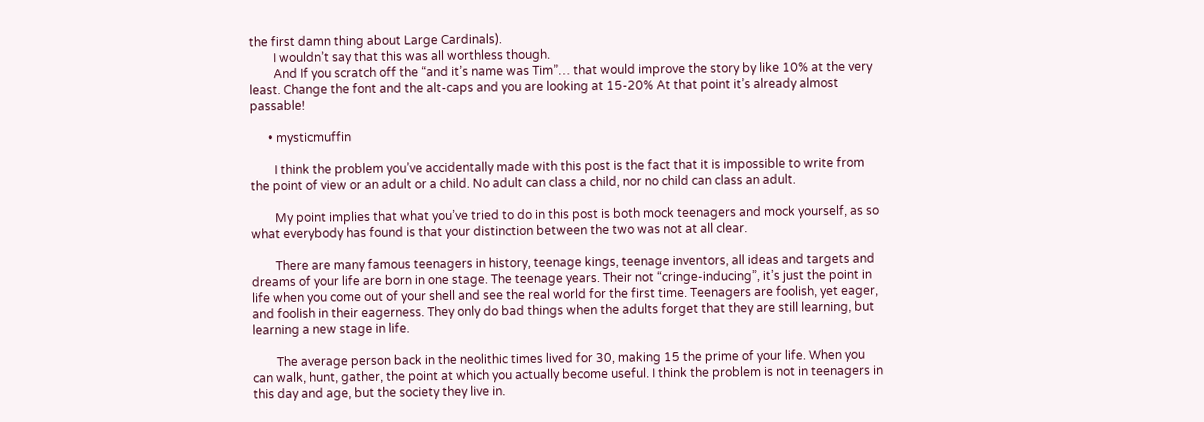the first damn thing about Large Cardinals).
        I wouldn’t say that this was all worthless though.
        And If you scratch off the “and it’s name was Tim”… that would improve the story by like 10% at the very least. Change the font and the alt-caps and you are looking at 15-20% At that point it’s already almost passable!

      • mysticmuffin

        I think the problem you’ve accidentally made with this post is the fact that it is impossible to write from the point of view or an adult or a child. No adult can class a child, nor no child can class an adult.

        My point implies that what you’ve tried to do in this post is both mock teenagers and mock yourself, as so what everybody has found is that your distinction between the two was not at all clear.

        There are many famous teenagers in history, teenage kings, teenage inventors, all ideas and targets and dreams of your life are born in one stage. The teenage years. Their not “cringe-inducing”, it’s just the point in life when you come out of your shell and see the real world for the first time. Teenagers are foolish, yet eager, and foolish in their eagerness. They only do bad things when the adults forget that they are still learning, but learning a new stage in life.

        The average person back in the neolithic times lived for 30, making 15 the prime of your life. When you can walk, hunt, gather, the point at which you actually become useful. I think the problem is not in teenagers in this day and age, but the society they live in.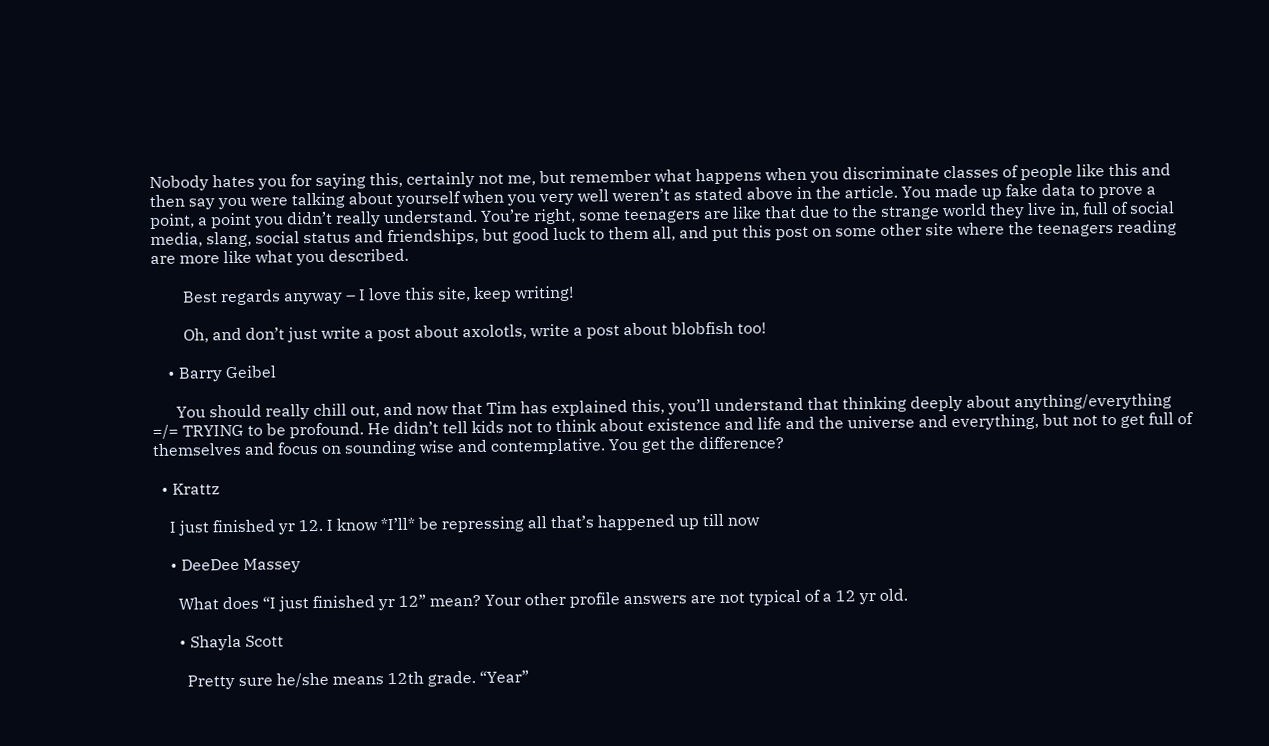Nobody hates you for saying this, certainly not me, but remember what happens when you discriminate classes of people like this and then say you were talking about yourself when you very well weren’t as stated above in the article. You made up fake data to prove a point, a point you didn’t really understand. You’re right, some teenagers are like that due to the strange world they live in, full of social media, slang, social status and friendships, but good luck to them all, and put this post on some other site where the teenagers reading are more like what you described.

        Best regards anyway – I love this site, keep writing!

        Oh, and don’t just write a post about axolotls, write a post about blobfish too!

    • Barry Geibel

      You should really chill out, and now that Tim has explained this, you’ll understand that thinking deeply about anything/everything =/= TRYING to be profound. He didn’t tell kids not to think about existence and life and the universe and everything, but not to get full of themselves and focus on sounding wise and contemplative. You get the difference?

  • Krattz

    I just finished yr 12. I know *I’ll* be repressing all that’s happened up till now

    • DeeDee Massey

      What does “I just finished yr 12” mean? Your other profile answers are not typical of a 12 yr old.

      • Shayla Scott

        Pretty sure he/she means 12th grade. “Year”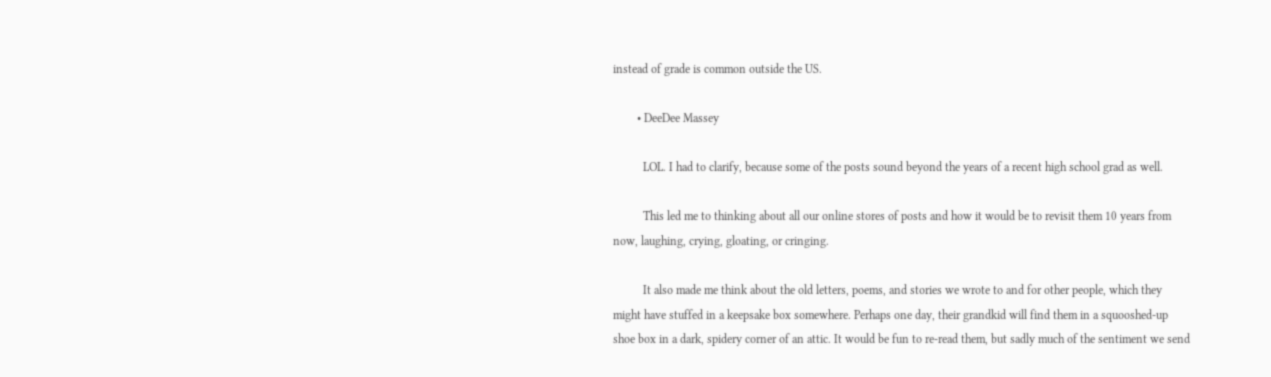instead of grade is common outside the US.

        • DeeDee Massey

          LOL. I had to clarify, because some of the posts sound beyond the years of a recent high school grad as well.

          This led me to thinking about all our online stores of posts and how it would be to revisit them 10 years from now, laughing, crying, gloating, or cringing.

          It also made me think about the old letters, poems, and stories we wrote to and for other people, which they might have stuffed in a keepsake box somewhere. Perhaps one day, their grandkid will find them in a squooshed-up shoe box in a dark, spidery corner of an attic. It would be fun to re-read them, but sadly much of the sentiment we send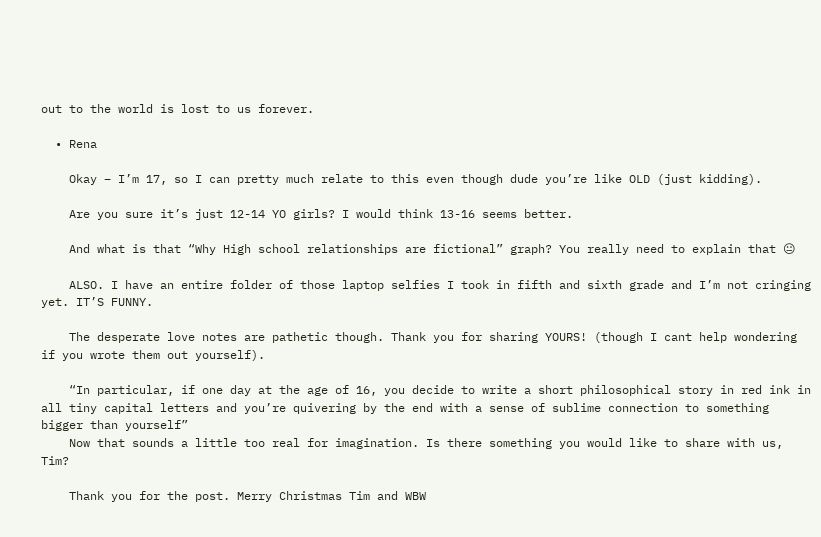out to the world is lost to us forever.

  • Rena

    Okay – I’m 17, so I can pretty much relate to this even though dude you’re like OLD (just kidding).

    Are you sure it’s just 12-14 YO girls? I would think 13-16 seems better.

    And what is that “Why High school relationships are fictional” graph? You really need to explain that 😐

    ALSO. I have an entire folder of those laptop selfies I took in fifth and sixth grade and I’m not cringing yet. IT’S FUNNY.

    The desperate love notes are pathetic though. Thank you for sharing YOURS! (though I cant help wondering if you wrote them out yourself).

    “In particular, if one day at the age of 16, you decide to write a short philosophical story in red ink in all tiny capital letters and you’re quivering by the end with a sense of sublime connection to something bigger than yourself”
    Now that sounds a little too real for imagination. Is there something you would like to share with us, Tim?

    Thank you for the post. Merry Christmas Tim and WBW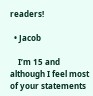readers!

  • Jacob

    I’m 15 and although I feel most of your statements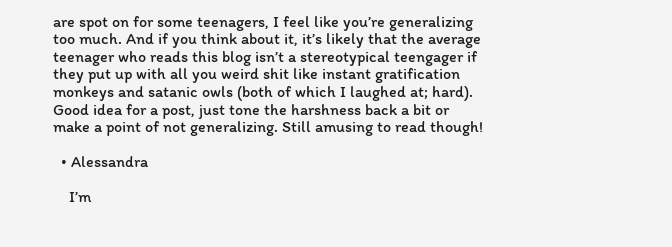are spot on for some teenagers, I feel like you’re generalizing too much. And if you think about it, it’s likely that the average teenager who reads this blog isn’t a stereotypical teengager if they put up with all you weird shit like instant gratification monkeys and satanic owls (both of which I laughed at; hard). Good idea for a post, just tone the harshness back a bit or make a point of not generalizing. Still amusing to read though!

  • Alessandra

    I’m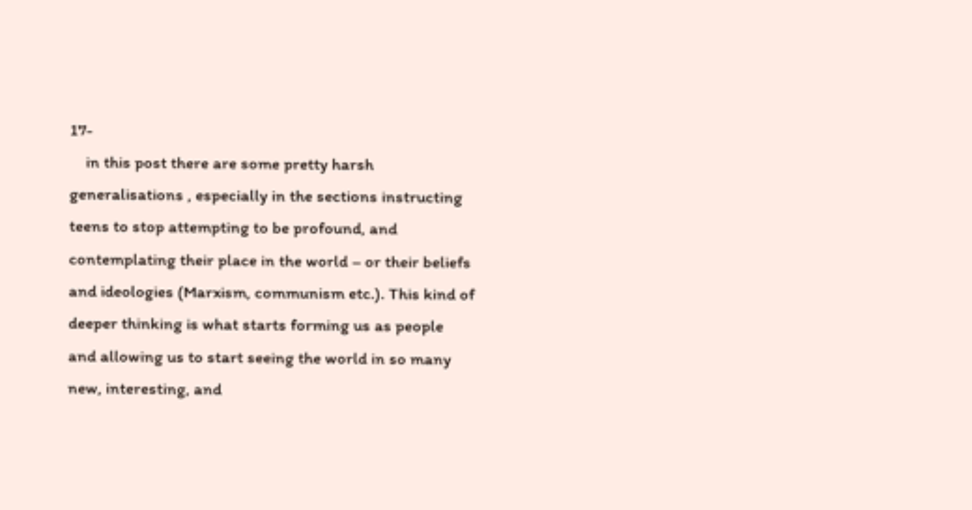17-
    in this post there are some pretty harsh generalisations , especially in the sections instructing teens to stop attempting to be profound, and contemplating their place in the world – or their beliefs and ideologies (Marxism, communism etc.). This kind of deeper thinking is what starts forming us as people and allowing us to start seeing the world in so many new, interesting, and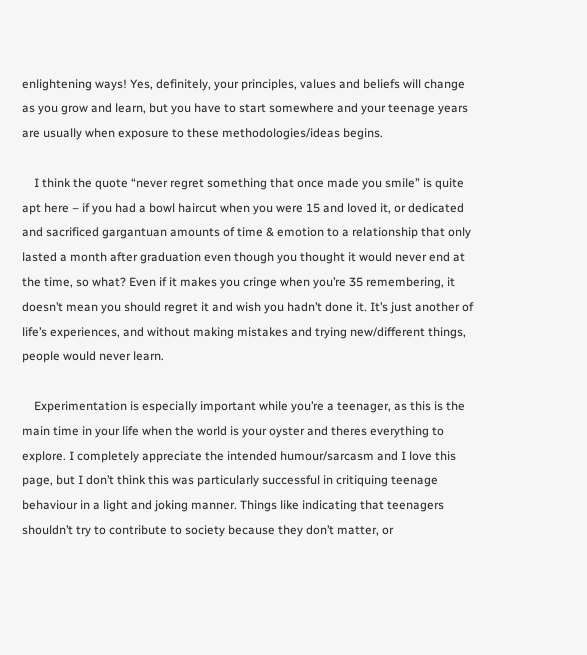enlightening ways! Yes, definitely, your principles, values and beliefs will change as you grow and learn, but you have to start somewhere and your teenage years are usually when exposure to these methodologies/ideas begins.

    I think the quote “never regret something that once made you smile” is quite apt here – if you had a bowl haircut when you were 15 and loved it, or dedicated and sacrificed gargantuan amounts of time & emotion to a relationship that only lasted a month after graduation even though you thought it would never end at the time, so what? Even if it makes you cringe when you’re 35 remembering, it doesn’t mean you should regret it and wish you hadn’t done it. It’s just another of life’s experiences, and without making mistakes and trying new/different things, people would never learn.

    Experimentation is especially important while you’re a teenager, as this is the main time in your life when the world is your oyster and theres everything to explore. I completely appreciate the intended humour/sarcasm and I love this page, but I don’t think this was particularly successful in critiquing teenage behaviour in a light and joking manner. Things like indicating that teenagers shouldn’t try to contribute to society because they don’t matter, or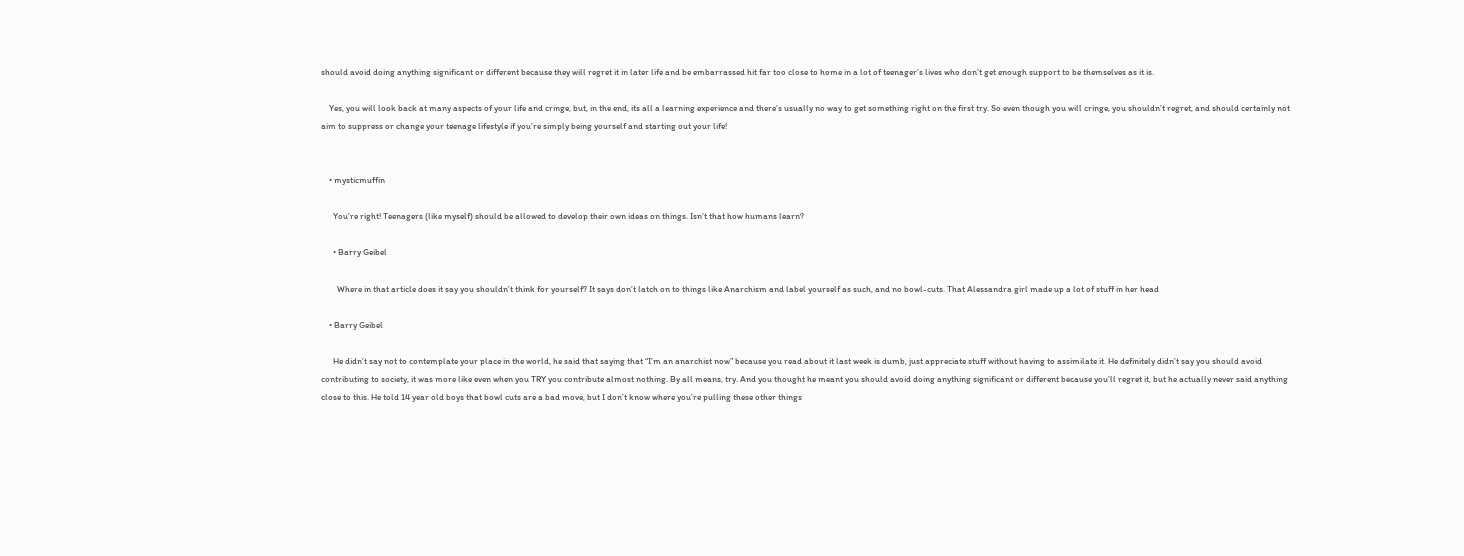should avoid doing anything significant or different because they will regret it in later life and be embarrassed hit far too close to home in a lot of teenager’s lives who don’t get enough support to be themselves as it is.

    Yes, you will look back at many aspects of your life and cringe, but, in the end, its all a learning experience and there’s usually no way to get something right on the first try. So even though you will cringe, you shouldn’t regret, and should certainly not aim to suppress or change your teenage lifestyle if you’re simply being yourself and starting out your life!


    • mysticmuffin

      You’re right! Teenagers (like myself) should be allowed to develop their own ideas on things. Isn’t that how humans learn?

      • Barry Geibel

        Where in that article does it say you shouldn’t think for yourself? It says don’t latch on to things like Anarchism and label yourself as such, and no bowl-cuts. That Alessandra girl made up a lot of stuff in her head

    • Barry Geibel

      He didn’t say not to contemplate your place in the world, he said that saying that “I’m an anarchist now” because you read about it last week is dumb, just appreciate stuff without having to assimilate it. He definitely didn’t say you should avoid contributing to society, it was more like even when you TRY you contribute almost nothing. By all means, try. And you thought he meant you should avoid doing anything significant or different because you’ll regret it, but he actually never said anything close to this. He told 14 year old boys that bowl cuts are a bad move, but I don’t know where you’re pulling these other things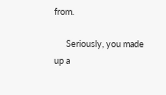from.

      Seriously, you made up a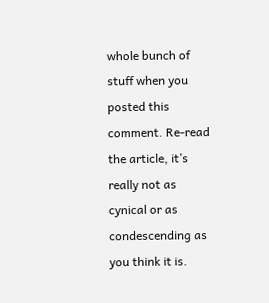whole bunch of stuff when you posted this comment. Re-read the article, it’s really not as cynical or as condescending as you think it is.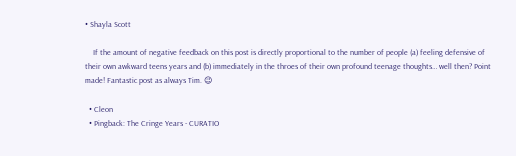• Shayla Scott

    If the amount of negative feedback on this post is directly proportional to the number of people (a) feeling defensive of their own awkward teens years and (b) immediately in the throes of their own profound teenage thoughts… well then? Point made! Fantastic post as always Tim. 😉

  • Cleon
  • Pingback: The Cringe Years - CURATIO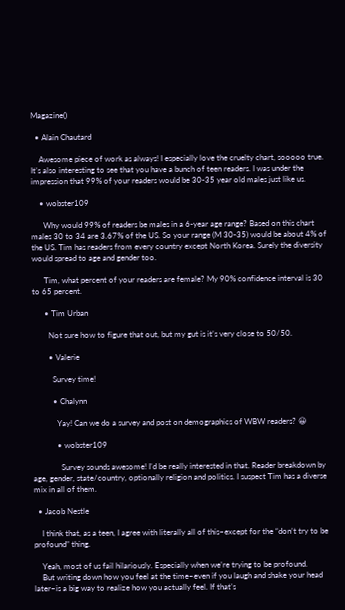Magazine()

  • Alain Chautard

    Awesome piece of work as always! I especially love the cruelty chart, sooooo true. It’s also interesting to see that you have a bunch of teen readers. I was under the impression that 99% of your readers would be 30-35 year old males just like us.

    • wobster109

      Why would 99% of readers be males in a 6-year age range? Based on this chart males 30 to 34 are 3.67% of the US. So your range (M 30-35) would be about 4% of the US. Tim has readers from every country except North Korea. Surely the diversity would spread to age and gender too.

      Tim, what percent of your readers are female? My 90% confidence interval is 30 to 65 percent.

      • Tim Urban

        Not sure how to figure that out, but my gut is it’s very close to 50/50.

        • Valerie

          Survey time!

          • Chalynn

            Yay! Can we do a survey and post on demographics of WBW readers? 😀

            • wobster109

              Survey sounds awesome! I’d be really interested in that. Reader breakdown by age, gender, state/country, optionally religion and politics. I suspect Tim has a diverse mix in all of them.

  • Jacob Nestle

    I think that, as a teen, I agree with literally all of this–except for the “don’t try to be profound” thing.

    Yeah, most of us fail hilariously. Especially when we’re trying to be profound.
    But writing down how you feel at the time–even if you laugh and shake your head later–is a big way to realize how you actually feel. If that’s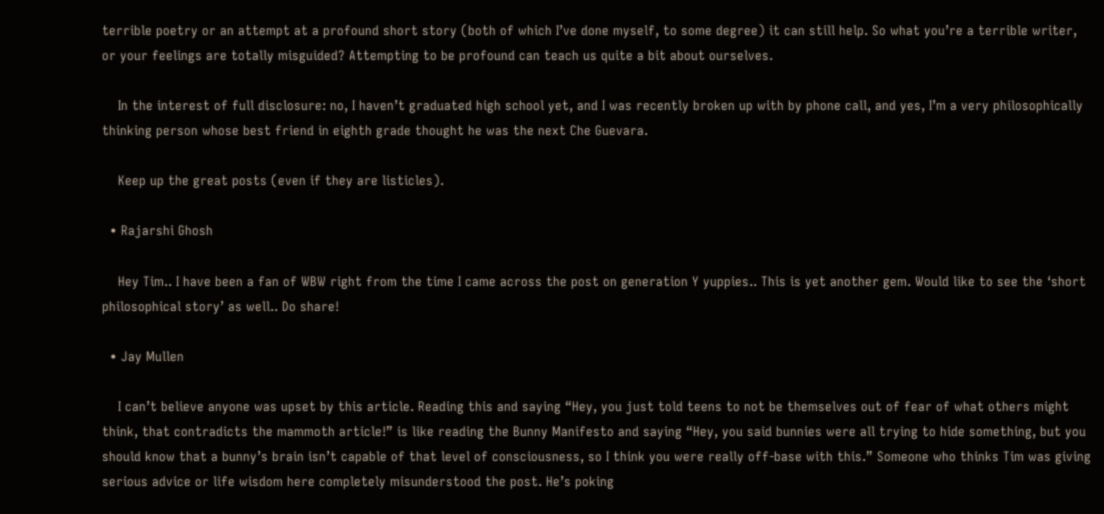terrible poetry or an attempt at a profound short story (both of which I’ve done myself, to some degree) it can still help. So what you’re a terrible writer, or your feelings are totally misguided? Attempting to be profound can teach us quite a bit about ourselves.

    In the interest of full disclosure: no, I haven’t graduated high school yet, and I was recently broken up with by phone call, and yes, I’m a very philosophically thinking person whose best friend in eighth grade thought he was the next Che Guevara.

    Keep up the great posts (even if they are listicles).

  • Rajarshi Ghosh

    Hey Tim.. I have been a fan of WBW right from the time I came across the post on generation Y yuppies.. This is yet another gem. Would like to see the ‘short philosophical story’ as well.. Do share!

  • Jay Mullen

    I can’t believe anyone was upset by this article. Reading this and saying “Hey, you just told teens to not be themselves out of fear of what others might think, that contradicts the mammoth article!” is like reading the Bunny Manifesto and saying “Hey, you said bunnies were all trying to hide something, but you should know that a bunny’s brain isn’t capable of that level of consciousness, so I think you were really off-base with this.” Someone who thinks Tim was giving serious advice or life wisdom here completely misunderstood the post. He’s poking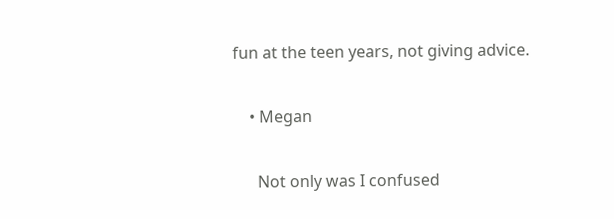fun at the teen years, not giving advice.

    • Megan

      Not only was I confused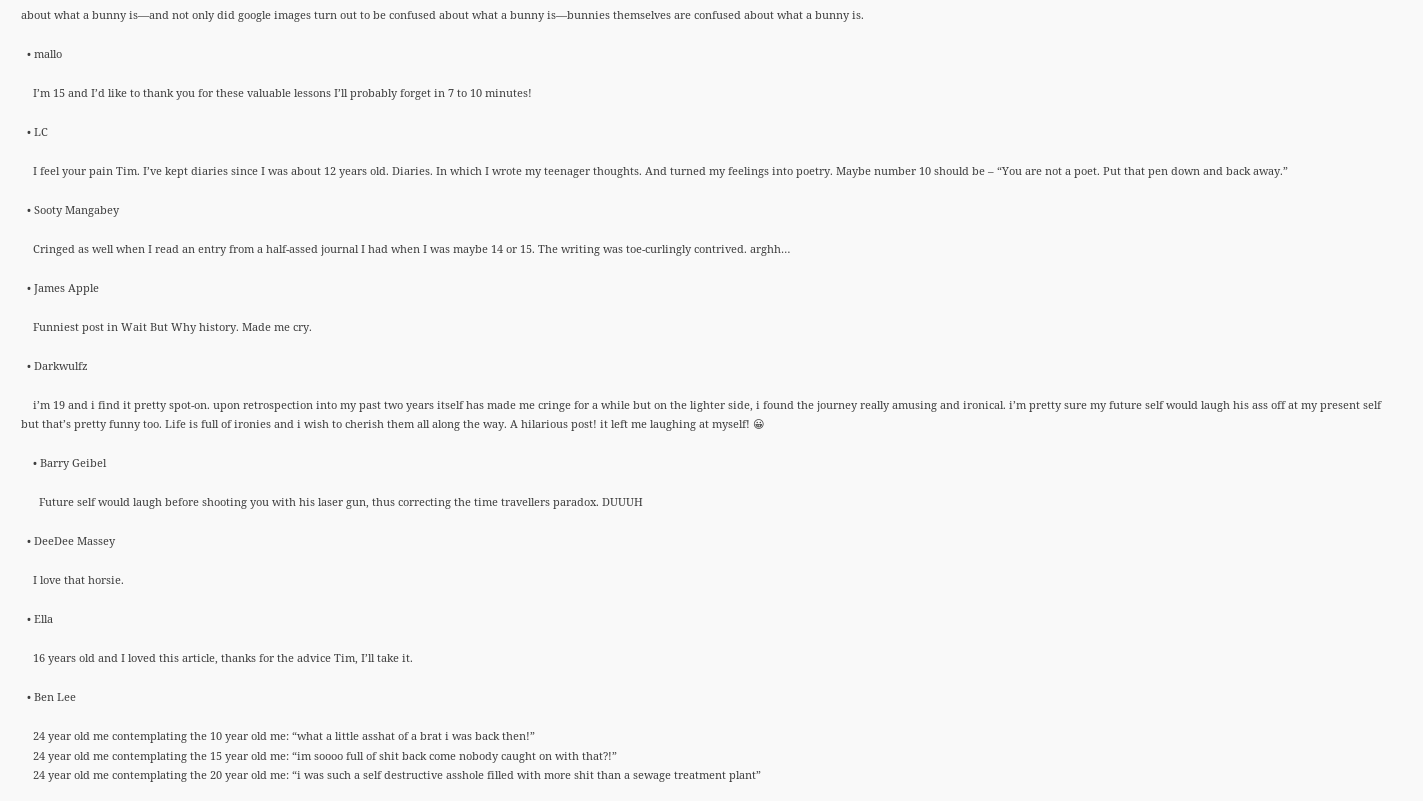about what a bunny is—and not only did google images turn out to be confused about what a bunny is—bunnies themselves are confused about what a bunny is.

  • mallo

    I’m 15 and I’d like to thank you for these valuable lessons I’ll probably forget in 7 to 10 minutes!

  • LC

    I feel your pain Tim. I’ve kept diaries since I was about 12 years old. Diaries. In which I wrote my teenager thoughts. And turned my feelings into poetry. Maybe number 10 should be – “You are not a poet. Put that pen down and back away.”

  • Sooty Mangabey

    Cringed as well when I read an entry from a half-assed journal I had when I was maybe 14 or 15. The writing was toe-curlingly contrived. arghh…

  • James Apple

    Funniest post in Wait But Why history. Made me cry.

  • Darkwulfz

    i’m 19 and i find it pretty spot-on. upon retrospection into my past two years itself has made me cringe for a while but on the lighter side, i found the journey really amusing and ironical. i’m pretty sure my future self would laugh his ass off at my present self but that’s pretty funny too. Life is full of ironies and i wish to cherish them all along the way. A hilarious post! it left me laughing at myself! 😀

    • Barry Geibel

      Future self would laugh before shooting you with his laser gun, thus correcting the time travellers paradox. DUUUH

  • DeeDee Massey

    I love that horsie.

  • Ella

    16 years old and I loved this article, thanks for the advice Tim, I’ll take it.

  • Ben Lee

    24 year old me contemplating the 10 year old me: “what a little asshat of a brat i was back then!”
    24 year old me contemplating the 15 year old me: “im soooo full of shit back come nobody caught on with that?!”
    24 year old me contemplating the 20 year old me: “i was such a self destructive asshole filled with more shit than a sewage treatment plant”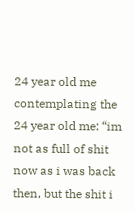24 year old me contemplating the 24 year old me: “im not as full of shit now as i was back then, but the shit i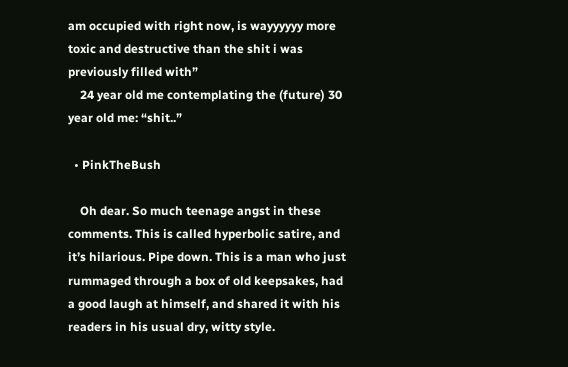am occupied with right now, is wayyyyyy more toxic and destructive than the shit i was previously filled with”
    24 year old me contemplating the (future) 30 year old me: “shit..”

  • PinkTheBush

    Oh dear. So much teenage angst in these comments. This is called hyperbolic satire, and it’s hilarious. Pipe down. This is a man who just rummaged through a box of old keepsakes, had a good laugh at himself, and shared it with his readers in his usual dry, witty style.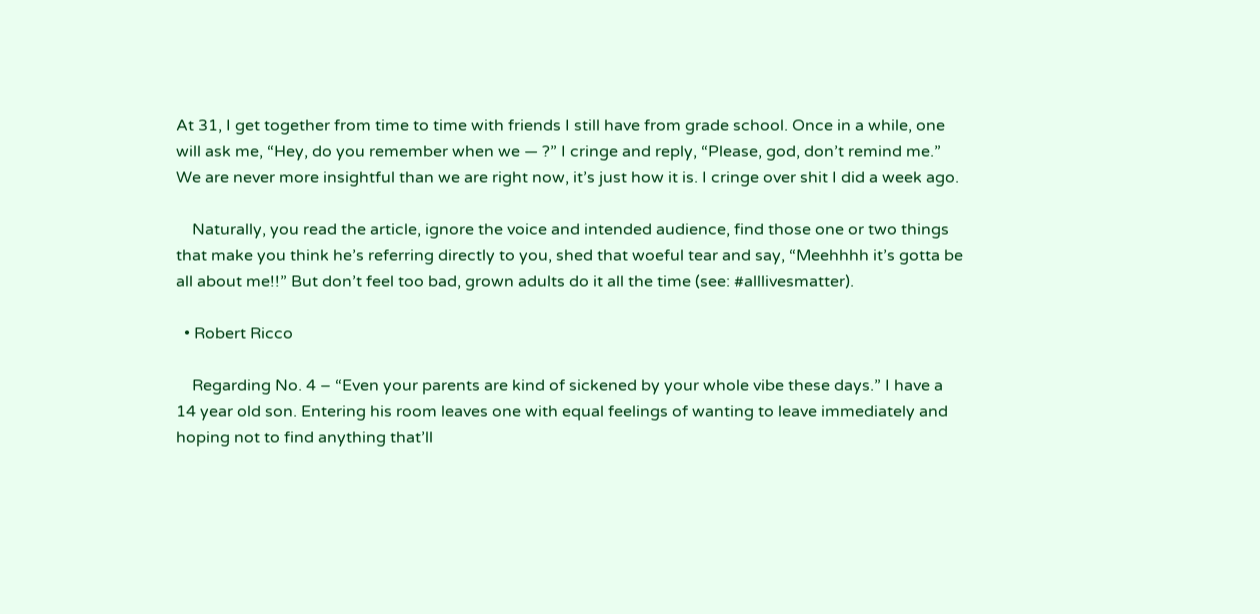At 31, I get together from time to time with friends I still have from grade school. Once in a while, one will ask me, “Hey, do you remember when we — ?” I cringe and reply, “Please, god, don’t remind me.” We are never more insightful than we are right now, it’s just how it is. I cringe over shit I did a week ago.

    Naturally, you read the article, ignore the voice and intended audience, find those one or two things that make you think he’s referring directly to you, shed that woeful tear and say, “Meehhhh it’s gotta be all about me!!” But don’t feel too bad, grown adults do it all the time (see: #alllivesmatter).

  • Robert Ricco

    Regarding No. 4 – “Even your parents are kind of sickened by your whole vibe these days.” I have a 14 year old son. Entering his room leaves one with equal feelings of wanting to leave immediately and hoping not to find anything that’ll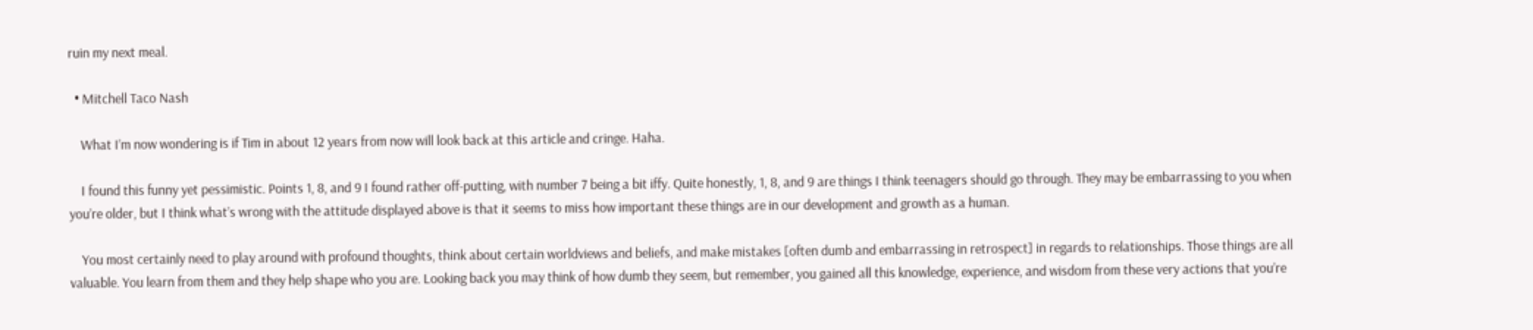ruin my next meal.

  • Mitchell Taco Nash

    What I’m now wondering is if Tim in about 12 years from now will look back at this article and cringe. Haha.

    I found this funny yet pessimistic. Points 1, 8, and 9 I found rather off-putting, with number 7 being a bit iffy. Quite honestly, 1, 8, and 9 are things I think teenagers should go through. They may be embarrassing to you when you’re older, but I think what’s wrong with the attitude displayed above is that it seems to miss how important these things are in our development and growth as a human.

    You most certainly need to play around with profound thoughts, think about certain worldviews and beliefs, and make mistakes [often dumb and embarrassing in retrospect] in regards to relationships. Those things are all valuable. You learn from them and they help shape who you are. Looking back you may think of how dumb they seem, but remember, you gained all this knowledge, experience, and wisdom from these very actions that you’re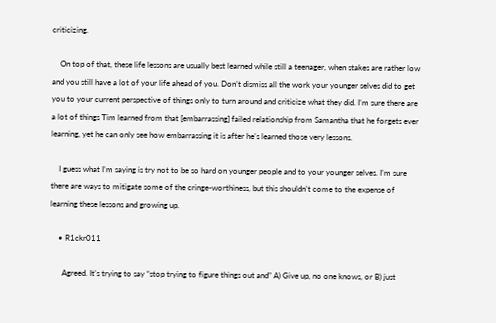criticizing.

    On top of that, these life lessons are usually best learned while still a teenager, when stakes are rather low and you still have a lot of your life ahead of you. Don’t dismiss all the work your younger selves did to get you to your current perspective of things only to turn around and criticize what they did. I’m sure there are a lot of things Tim learned from that [embarrassing] failed relationship from Samantha that he forgets ever learning, yet he can only see how embarrassing it is after he’s learned those very lessons.

    I guess what I’m saying is try not to be so hard on younger people and to your younger selves. I’m sure there are ways to mitigate some of the cringe-worthiness, but this shouldn’t come to the expense of learning these lessons and growing up.

    • R1ckr011

      Agreed. It’s trying to say “stop trying to figure things out and” A) Give up, no one knows, or B) just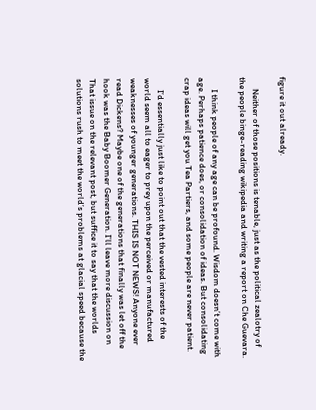figure it out already.

      Neither of those positions is tenable, just as the political zealotry of the people binge-reading wikipedia and writing a report on Che Guevara.

      I think people of any age can be profound. Wisdom doesn’t come with age. Perhaps patience does, or consolidation of ideas. But consolidating crap ideas will get you Tea Partiers, and some people are never patient.

      I’d essentially just like to point out that the vested interests of the world seem all to eager to prey upon the perceived or manufactured weaknesses of younger generations. THIS IS NOT NEWS! Anyone ever read Dickens? Maybe one of the generations that finally was let off the hook was the Baby Boomer Generation. I’ll leave more discussion on That issue on the relevant post, but suffice it to say that the worlds solutions rush to meet the world’s problems at glacial speed because the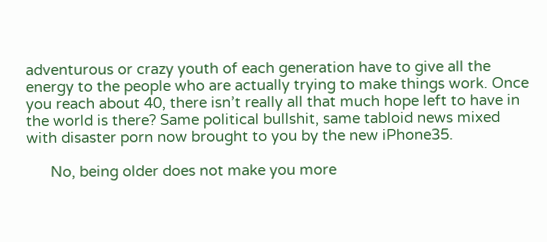adventurous or crazy youth of each generation have to give all the energy to the people who are actually trying to make things work. Once you reach about 40, there isn’t really all that much hope left to have in the world is there? Same political bullshit, same tabloid news mixed with disaster porn now brought to you by the new iPhone35.

      No, being older does not make you more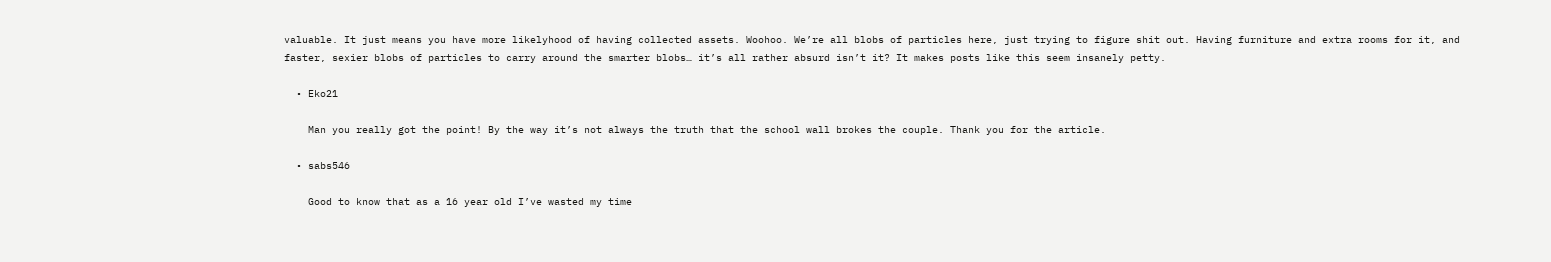valuable. It just means you have more likelyhood of having collected assets. Woohoo. We’re all blobs of particles here, just trying to figure shit out. Having furniture and extra rooms for it, and faster, sexier blobs of particles to carry around the smarter blobs… it’s all rather absurd isn’t it? It makes posts like this seem insanely petty.

  • Eko21

    Man you really got the point! By the way it’s not always the truth that the school wall brokes the couple. Thank you for the article.

  • sabs546

    Good to know that as a 16 year old I’ve wasted my time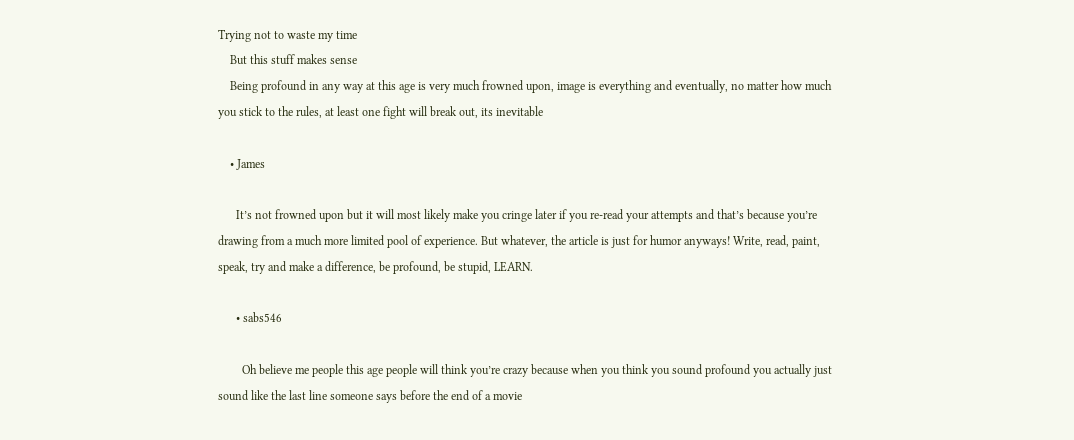Trying not to waste my time
    But this stuff makes sense
    Being profound in any way at this age is very much frowned upon, image is everything and eventually, no matter how much you stick to the rules, at least one fight will break out, its inevitable

    • James

      It’s not frowned upon but it will most likely make you cringe later if you re-read your attempts and that’s because you’re drawing from a much more limited pool of experience. But whatever, the article is just for humor anyways! Write, read, paint, speak, try and make a difference, be profound, be stupid, LEARN.

      • sabs546

        Oh believe me people this age people will think you’re crazy because when you think you sound profound you actually just sound like the last line someone says before the end of a movie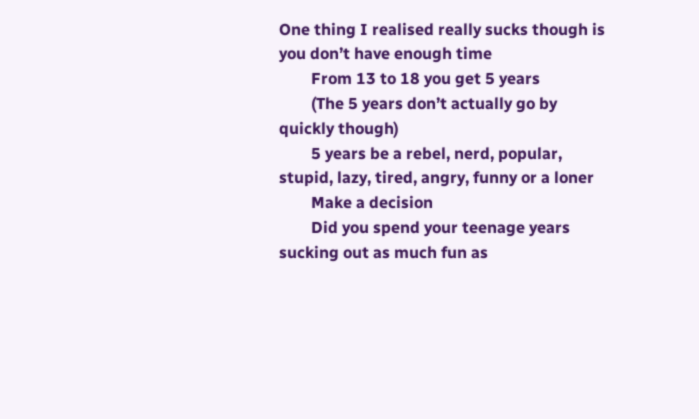One thing I realised really sucks though is you don’t have enough time
        From 13 to 18 you get 5 years
        (The 5 years don’t actually go by quickly though)
        5 years be a rebel, nerd, popular, stupid, lazy, tired, angry, funny or a loner
        Make a decision
        Did you spend your teenage years sucking out as much fun as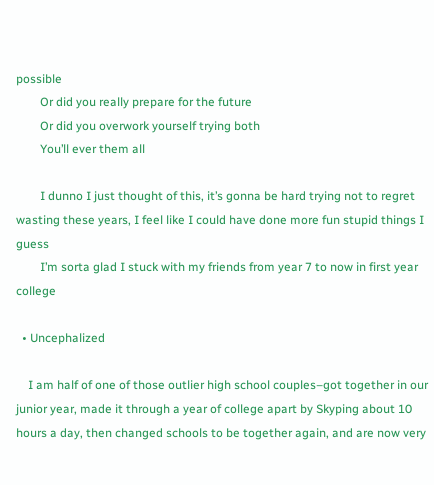possible
        Or did you really prepare for the future
        Or did you overwork yourself trying both
        You’ll ever them all

        I dunno I just thought of this, it’s gonna be hard trying not to regret wasting these years, I feel like I could have done more fun stupid things I guess
        I’m sorta glad I stuck with my friends from year 7 to now in first year college

  • Uncephalized

    I am half of one of those outlier high school couples–got together in our junior year, made it through a year of college apart by Skyping about 10 hours a day, then changed schools to be together again, and are now very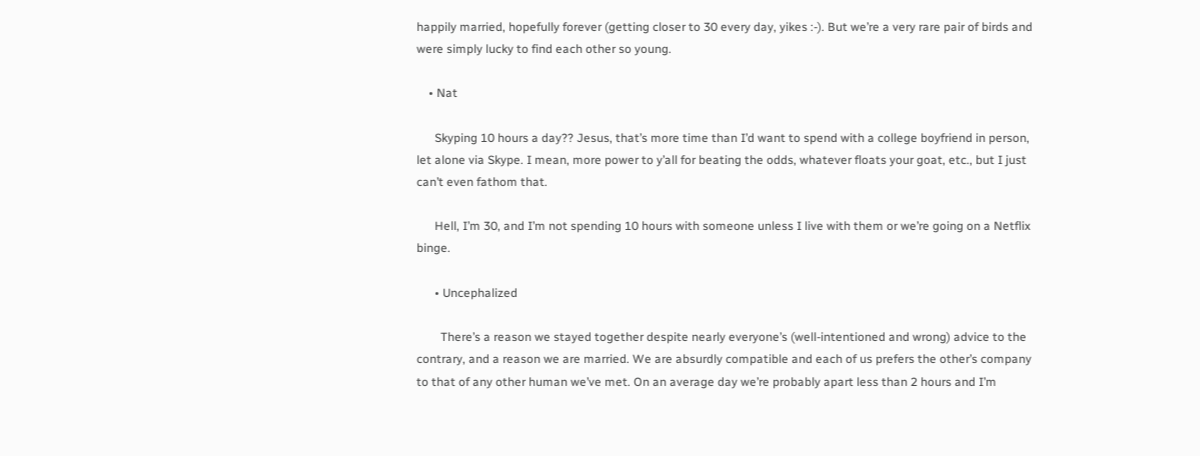happily married, hopefully forever (getting closer to 30 every day, yikes :-). But we’re a very rare pair of birds and were simply lucky to find each other so young.

    • Nat

      Skyping 10 hours a day?? Jesus, that’s more time than I’d want to spend with a college boyfriend in person, let alone via Skype. I mean, more power to y’all for beating the odds, whatever floats your goat, etc., but I just can’t even fathom that.

      Hell, I’m 30, and I’m not spending 10 hours with someone unless I live with them or we’re going on a Netflix binge.

      • Uncephalized

        There’s a reason we stayed together despite nearly everyone’s (well-intentioned and wrong) advice to the contrary, and a reason we are married. We are absurdly compatible and each of us prefers the other’s company to that of any other human we’ve met. On an average day we’re probably apart less than 2 hours and I’m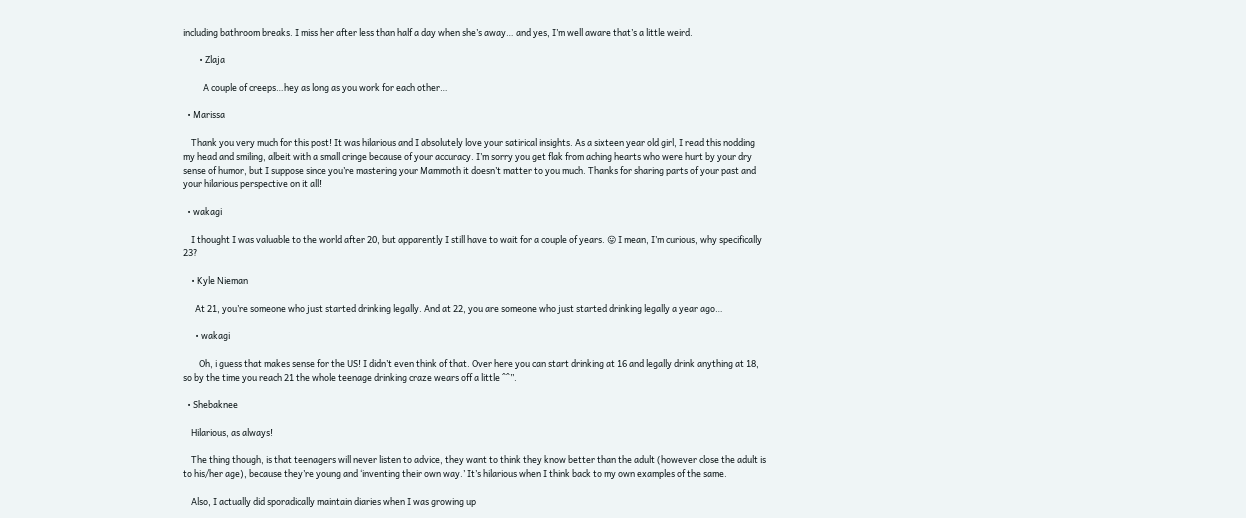including bathroom breaks. I miss her after less than half a day when she’s away… and yes, I’m well aware that’s a little weird.

        • Zlaja

          A couple of creeps…hey as long as you work for each other…

  • Marissa

    Thank you very much for this post! It was hilarious and I absolutely love your satirical insights. As a sixteen year old girl, I read this nodding my head and smiling, albeit with a small cringe because of your accuracy. I’m sorry you get flak from aching hearts who were hurt by your dry sense of humor, but I suppose since you’re mastering your Mammoth it doesn’t matter to you much. Thanks for sharing parts of your past and your hilarious perspective on it all!

  • wakagi

    I thought I was valuable to the world after 20, but apparently I still have to wait for a couple of years. 😛 I mean, I’m curious, why specifically 23?

    • Kyle Nieman

      At 21, you’re someone who just started drinking legally. And at 22, you are someone who just started drinking legally a year ago…

      • wakagi

        Oh, i guess that makes sense for the US! I didn’t even think of that. Over here you can start drinking at 16 and legally drink anything at 18, so by the time you reach 21 the whole teenage drinking craze wears off a little ^^”.

  • Shebaknee

    Hilarious, as always!

    The thing though, is that teenagers will never listen to advice, they want to think they know better than the adult (however close the adult is to his/her age), because they’re young and ‘inventing their own way.’ It’s hilarious when I think back to my own examples of the same.

    Also, I actually did sporadically maintain diaries when I was growing up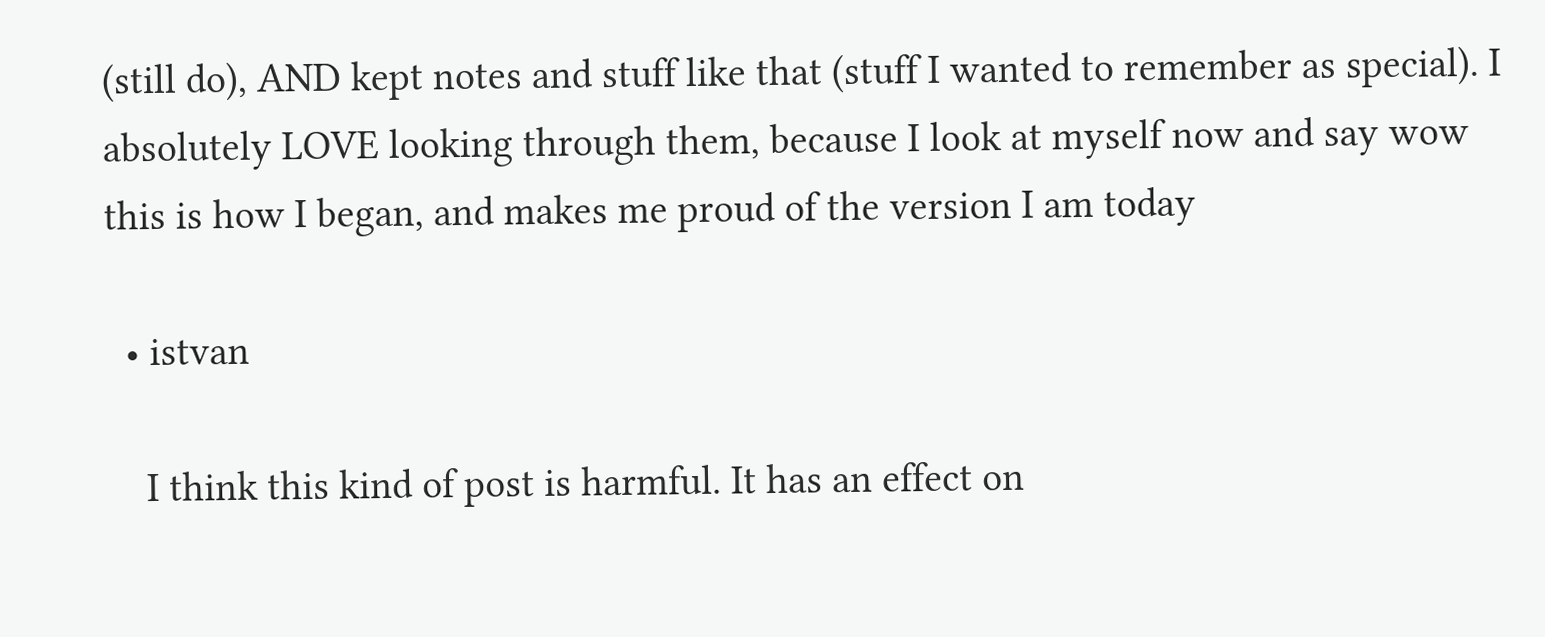(still do), AND kept notes and stuff like that (stuff I wanted to remember as special). I absolutely LOVE looking through them, because I look at myself now and say wow this is how I began, and makes me proud of the version I am today

  • istvan

    I think this kind of post is harmful. It has an effect on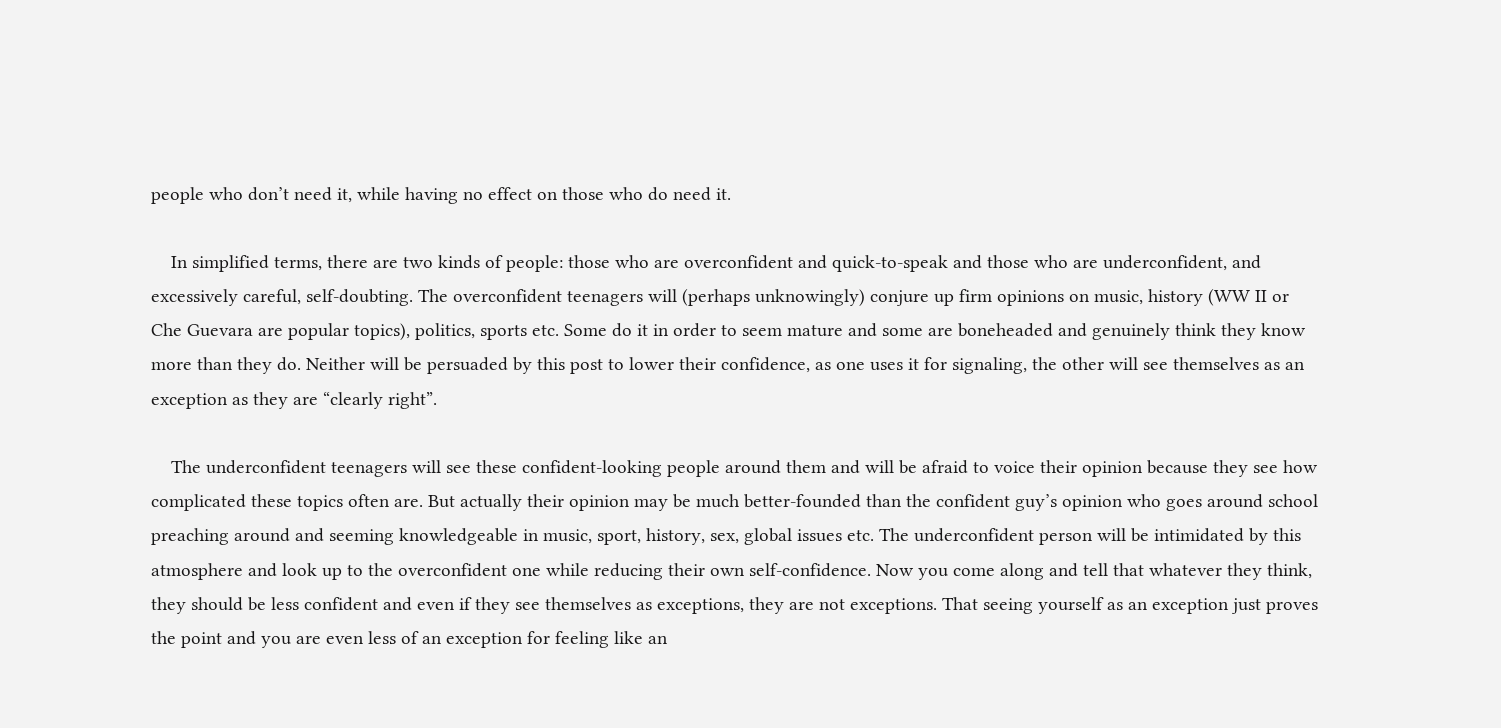people who don’t need it, while having no effect on those who do need it.

    In simplified terms, there are two kinds of people: those who are overconfident and quick-to-speak and those who are underconfident, and excessively careful, self-doubting. The overconfident teenagers will (perhaps unknowingly) conjure up firm opinions on music, history (WW II or Che Guevara are popular topics), politics, sports etc. Some do it in order to seem mature and some are boneheaded and genuinely think they know more than they do. Neither will be persuaded by this post to lower their confidence, as one uses it for signaling, the other will see themselves as an exception as they are “clearly right”.

    The underconfident teenagers will see these confident-looking people around them and will be afraid to voice their opinion because they see how complicated these topics often are. But actually their opinion may be much better-founded than the confident guy’s opinion who goes around school preaching around and seeming knowledgeable in music, sport, history, sex, global issues etc. The underconfident person will be intimidated by this atmosphere and look up to the overconfident one while reducing their own self-confidence. Now you come along and tell that whatever they think, they should be less confident and even if they see themselves as exceptions, they are not exceptions. That seeing yourself as an exception just proves the point and you are even less of an exception for feeling like an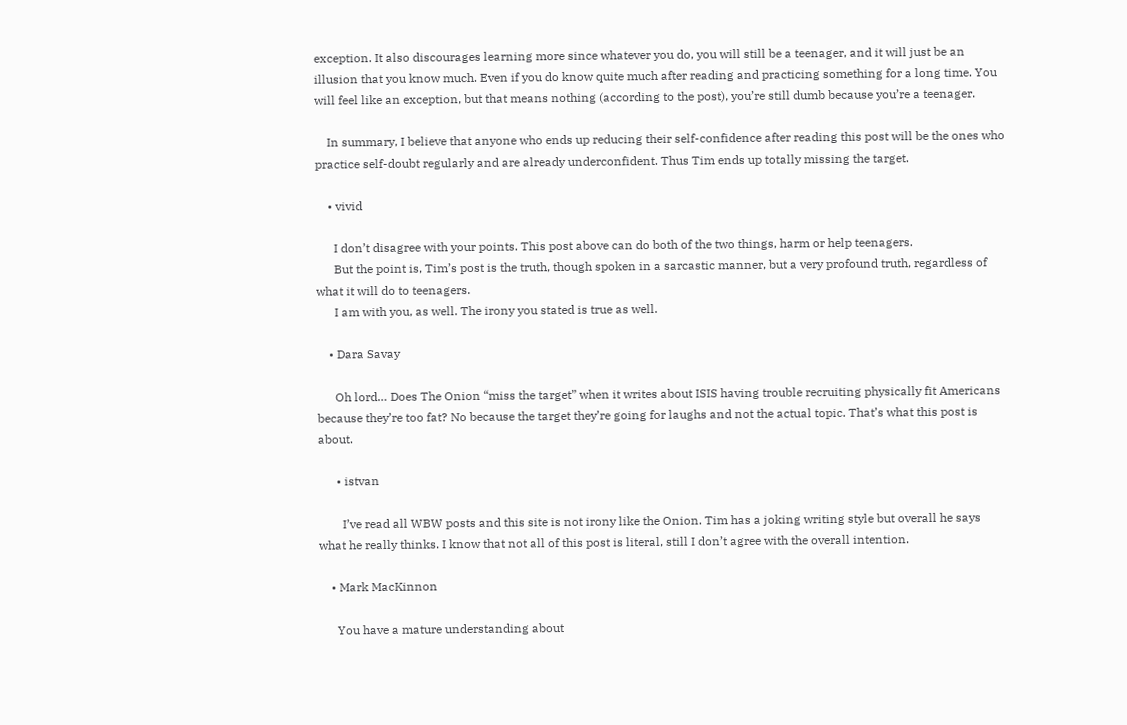exception. It also discourages learning more since whatever you do, you will still be a teenager, and it will just be an illusion that you know much. Even if you do know quite much after reading and practicing something for a long time. You will feel like an exception, but that means nothing (according to the post), you’re still dumb because you’re a teenager.

    In summary, I believe that anyone who ends up reducing their self-confidence after reading this post will be the ones who practice self-doubt regularly and are already underconfident. Thus Tim ends up totally missing the target.

    • vivid

      I don’t disagree with your points. This post above can do both of the two things, harm or help teenagers.
      But the point is, Tim’s post is the truth, though spoken in a sarcastic manner, but a very profound truth, regardless of what it will do to teenagers.
      I am with you, as well. The irony you stated is true as well.

    • Dara Savay

      Oh lord… Does The Onion “miss the target” when it writes about ISIS having trouble recruiting physically fit Americans because they’re too fat? No because the target they’re going for laughs and not the actual topic. That’s what this post is about.

      • istvan

        I’ve read all WBW posts and this site is not irony like the Onion. Tim has a joking writing style but overall he says what he really thinks. I know that not all of this post is literal, still I don’t agree with the overall intention.

    • Mark MacKinnon

      You have a mature understanding about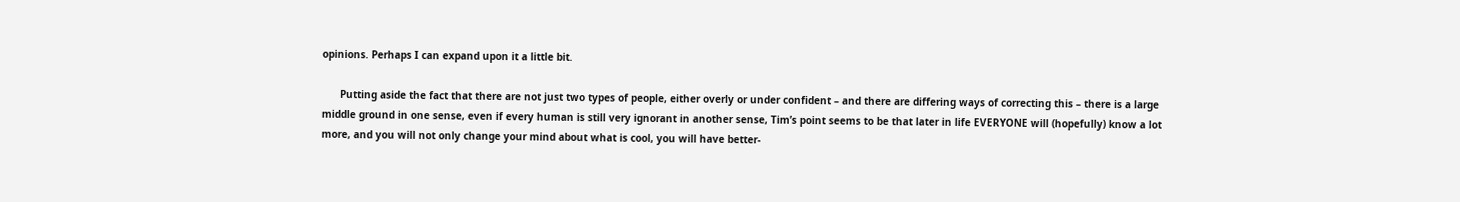opinions. Perhaps I can expand upon it a little bit.

      Putting aside the fact that there are not just two types of people, either overly or under confident – and there are differing ways of correcting this – there is a large middle ground in one sense, even if every human is still very ignorant in another sense, Tim’s point seems to be that later in life EVERYONE will (hopefully) know a lot more, and you will not only change your mind about what is cool, you will have better-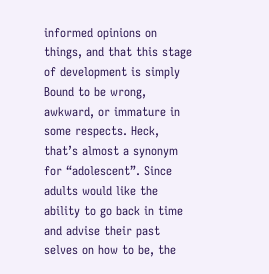informed opinions on things, and that this stage of development is simply Bound to be wrong, awkward, or immature in some respects. Heck, that’s almost a synonym for “adolescent”. Since adults would like the ability to go back in time and advise their past selves on how to be, the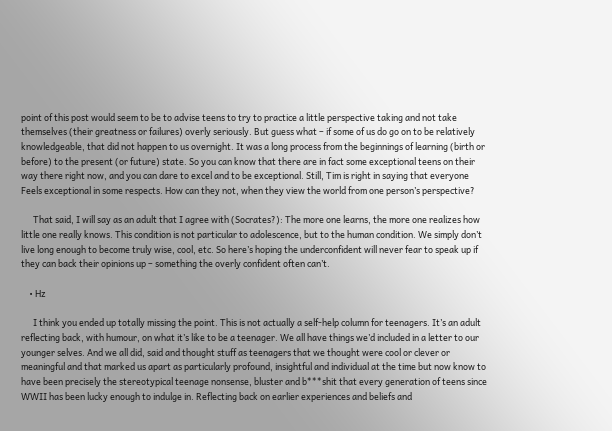point of this post would seem to be to advise teens to try to practice a little perspective taking and not take themselves (their greatness or failures) overly seriously. But guess what – if some of us do go on to be relatively knowledgeable, that did not happen to us overnight. It was a long process from the beginnings of learning (birth or before) to the present (or future) state. So you can know that there are in fact some exceptional teens on their way there right now, and you can dare to excel and to be exceptional. Still, Tim is right in saying that everyone Feels exceptional in some respects. How can they not, when they view the world from one person’s perspective?

      That said, I will say as an adult that I agree with (Socrates?): The more one learns, the more one realizes how little one really knows. This condition is not particular to adolescence, but to the human condition. We simply don’t live long enough to become truly wise, cool, etc. So here’s hoping the underconfident will never fear to speak up if they can back their opinions up – something the overly confident often can’t.

    • Hz

      I think you ended up totally missing the point. This is not actually a self-help column for teenagers. It’s an adult reflecting back, with humour, on what it’s like to be a teenager. We all have things we’d included in a letter to our younger selves. And we all did, said and thought stuff as teenagers that we thought were cool or clever or meaningful and that marked us apart as particularly profound, insightful and individual at the time but now know to have been precisely the stereotypical teenage nonsense, bluster and b***shit that every generation of teens since WWII has been lucky enough to indulge in. Reflecting back on earlier experiences and beliefs and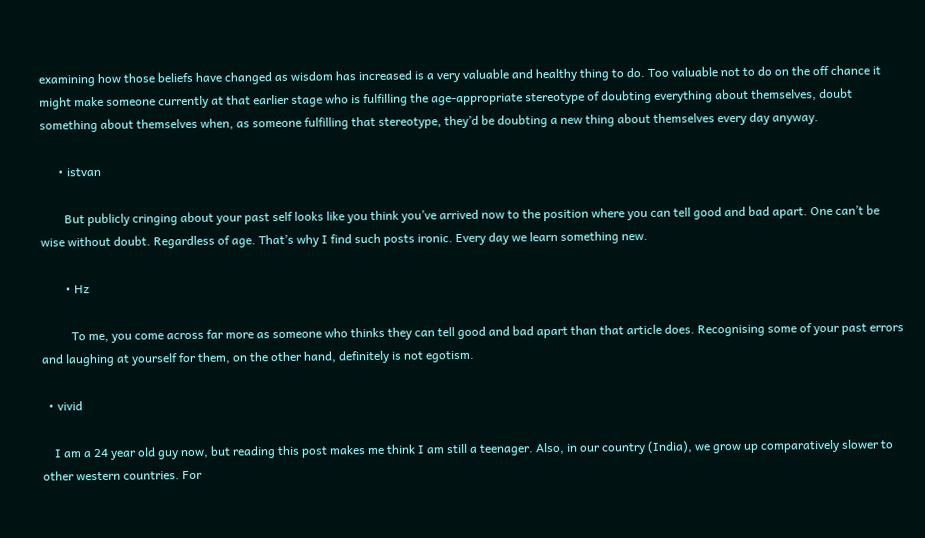examining how those beliefs have changed as wisdom has increased is a very valuable and healthy thing to do. Too valuable not to do on the off chance it might make someone currently at that earlier stage who is fulfilling the age-appropriate stereotype of doubting everything about themselves, doubt something about themselves when, as someone fulfilling that stereotype, they’d be doubting a new thing about themselves every day anyway.

      • istvan

        But publicly cringing about your past self looks like you think you’ve arrived now to the position where you can tell good and bad apart. One can’t be wise without doubt. Regardless of age. That’s why I find such posts ironic. Every day we learn something new.

        • Hz

          To me, you come across far more as someone who thinks they can tell good and bad apart than that article does. Recognising some of your past errors and laughing at yourself for them, on the other hand, definitely is not egotism.

  • vivid

    I am a 24 year old guy now, but reading this post makes me think I am still a teenager. Also, in our country (India), we grow up comparatively slower to other western countries. For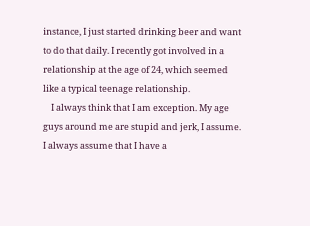instance, I just started drinking beer and want to do that daily. I recently got involved in a relationship at the age of 24, which seemed like a typical teenage relationship.
    I always think that I am exception. My age guys around me are stupid and jerk, I assume. I always assume that I have a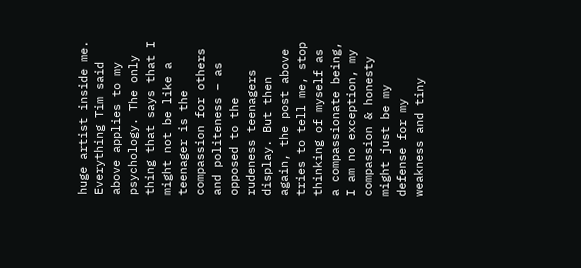huge artist inside me. Everything Tim said above applies to my psychology. The only thing that says that I might not be like a teenager is the compassion for others and politeness – as opposed to the rudeness teenagers display. But then again, the post above tries to tell me, stop thinking of myself as a compassionate being, I am no exception, my compassion & honesty might just be my defense for my weakness and tiny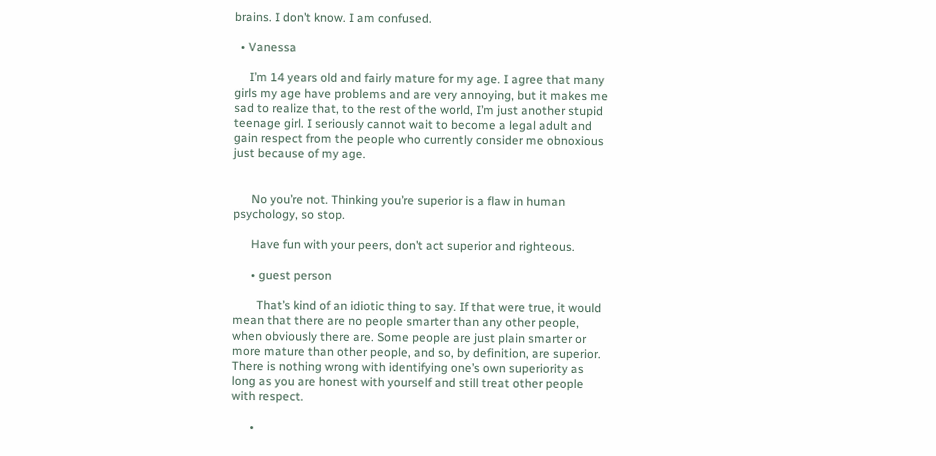brains. I don’t know. I am confused.

  • Vanessa

     I’m 14 years old and fairly mature for my age. I agree that many girls my age have problems and are very annoying, but it makes me sad to realize that, to the rest of the world, I’m just another stupid teenage girl. I seriously cannot wait to become a legal adult and gain respect from the people who currently consider me obnoxious just because of my age.


      No you’re not. Thinking you’re superior is a flaw in human psychology, so stop.

      Have fun with your peers, don’t act superior and righteous.

      • guest person

        That’s kind of an idiotic thing to say. If that were true, it would mean that there are no people smarter than any other people, when obviously there are. Some people are just plain smarter or more mature than other people, and so, by definition, are superior. There is nothing wrong with identifying one’s own superiority as long as you are honest with yourself and still treat other people with respect.

      •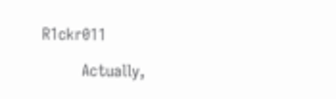R1ckr011

        Actually,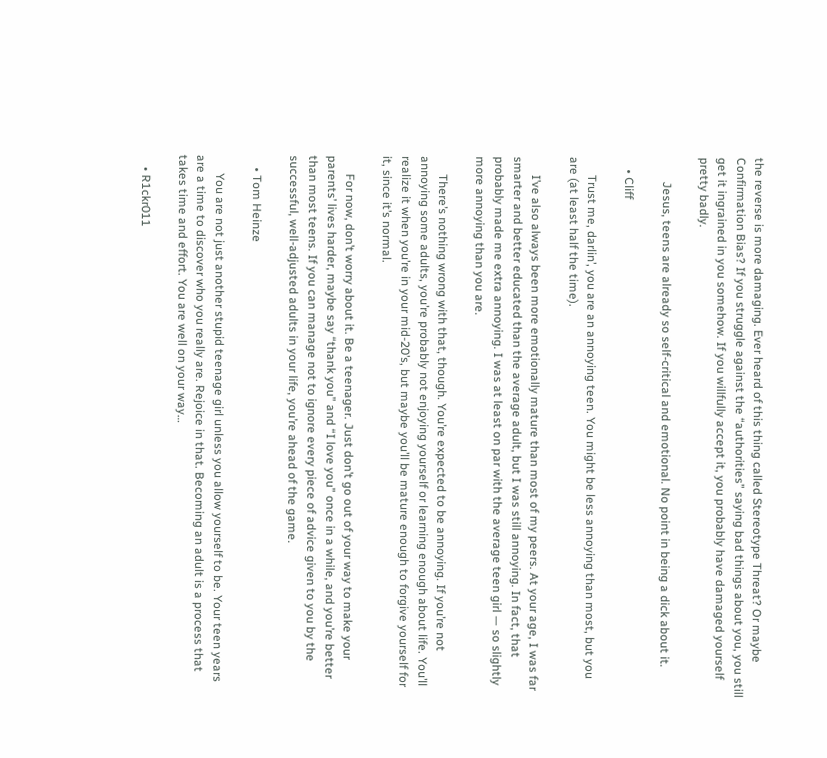the reverse is more damaging. Ever heard of this thing called Stereotype Threat? Or maybe Confirmation Bias? If you struggle against the “authorities” saying bad things about you, you still get it ingrained in you somehow. If you willfully accept it, you probably have damaged yourself pretty badly.

        Jesus, teens are already so self-critical and emotional. No point in being a dick about it.

    • Cliff

      Trust me, darlin’, you are an annoying teen. You might be less annoying than most, but you are (at least half the time).

      I’ve also always been more emotionally mature than most of my peers. At your age, I was far smarter and better educated than the average adult, but I was still annoying. In fact, that probably made me extra annoying. I was at least on par with the average teen girl — so slightly more annoying than you are.

      There’s nothing wrong with that, though. You’re expected to be annoying. If you’re not annoying some adults, you’re probably not enjoying yourself or learning enough about life. You’ll realize it when you’re in your mid-20’s, but maybe you’ll be mature enough to forgive yourself for it, since it’s normal.

      For now, don’t worry about it. Be a teenager. Just don’t go out of your way to make your parents’ lives harder, maybe say “thank you” and “I love you” once in a while, and you’re better than most teens. If you can manage not to ignore every piece of advice given to you by the successful, well-adjusted adults in your life, you’re ahead of the game.

    • Tom Heinze

      You are not just another stupid teenage girl unless you allow yourself to be. Your teen years are a time to discover who you really are. Rejoice in that. Becoming an adult is a process that takes time and effort. You are well on your way…

    • R1ckr011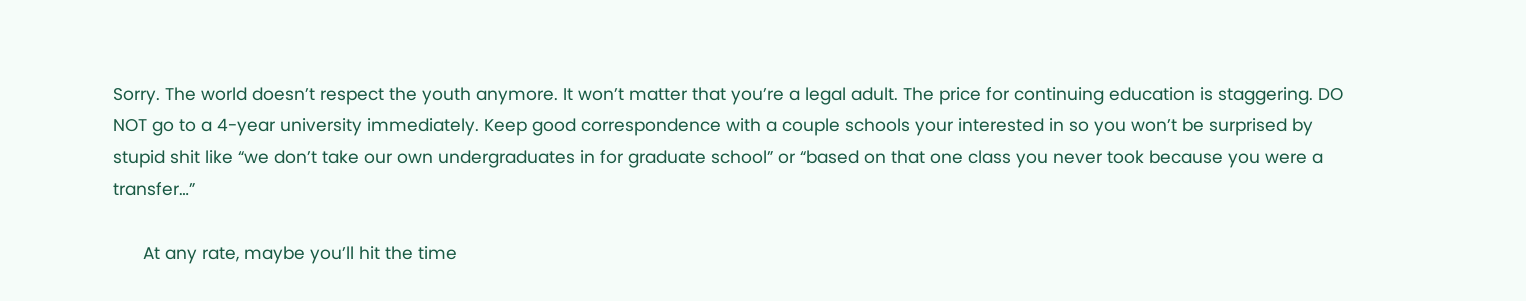Sorry. The world doesn’t respect the youth anymore. It won’t matter that you’re a legal adult. The price for continuing education is staggering. DO NOT go to a 4-year university immediately. Keep good correspondence with a couple schools your interested in so you won’t be surprised by stupid shit like “we don’t take our own undergraduates in for graduate school” or “based on that one class you never took because you were a transfer…”

      At any rate, maybe you’ll hit the time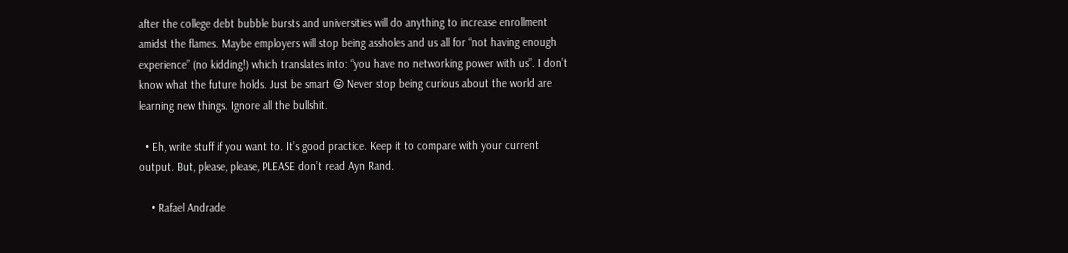after the college debt bubble bursts and universities will do anything to increase enrollment amidst the flames. Maybe employers will stop being assholes and us all for “not having enough experience” (no kidding!) which translates into: “you have no networking power with us”. I don’t know what the future holds. Just be smart 😛 Never stop being curious about the world are learning new things. Ignore all the bullshit.

  • Eh, write stuff if you want to. It’s good practice. Keep it to compare with your current output. But, please, please, PLEASE don’t read Ayn Rand.

    • Rafael Andrade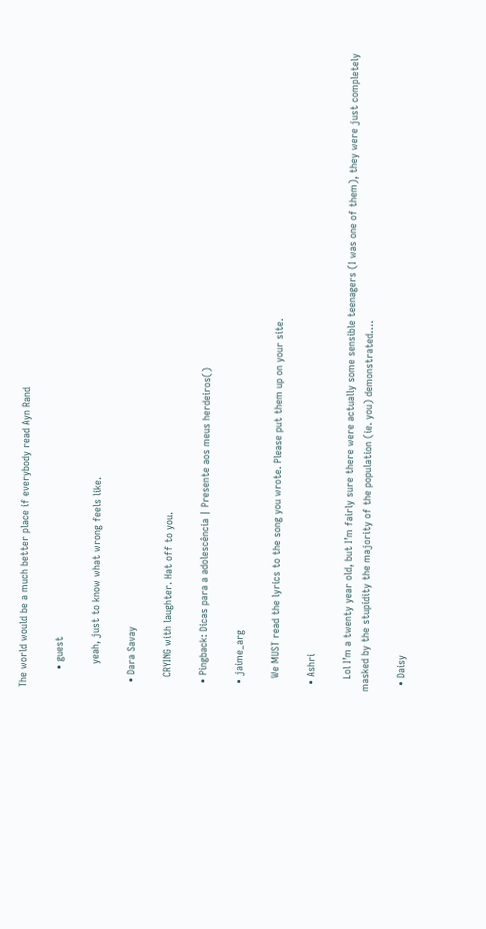The world would be a much better place if everybody read Ayn Rand

      • guest

        yeah, just to know what wrong feels like.

  • Dara Savay

    CRYING with laughter. Hat off to you.

  • Pingback: Dicas para a adolescência | Presente aos meus herdeiros()

  • jaime_arg

    We MUST read the lyrics to the song you wrote. Please put them up on your site.

  • Ashri

    Lol I’m a twenty year old, but I’m fairly sure there were actually some sensible teenagers (I was one of them), they were just completely masked by the stupidity the majority of the population (ie. you) demonstrated….

  • Daisy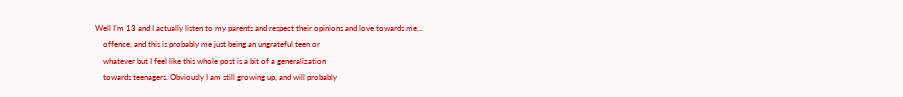Well I’m 13 and I actually listen to my parents and respect their opinions and love towards me…
    offence, and this is probably me just being an ungrateful teen or
    whatever but I feel like this whole post is a bit of a generalization
    towards teenagers. Obviously I am still growing up, and will probably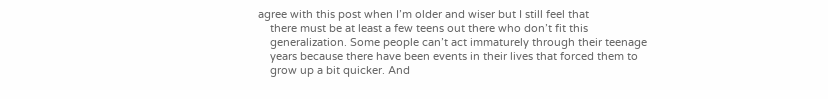agree with this post when I’m older and wiser but I still feel that
    there must be at least a few teens out there who don’t fit this
    generalization. Some people can’t act immaturely through their teenage
    years because there have been events in their lives that forced them to
    grow up a bit quicker. And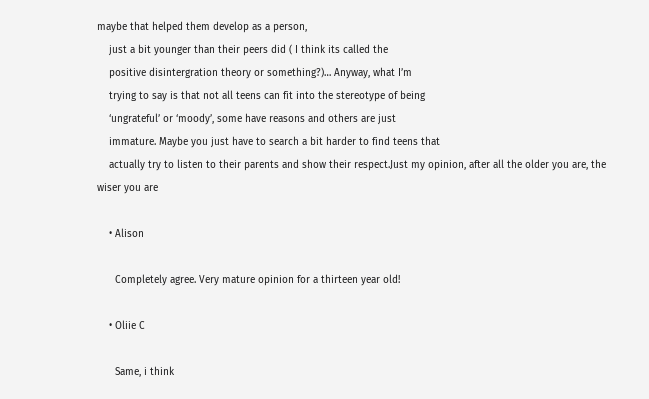maybe that helped them develop as a person,
    just a bit younger than their peers did ( I think its called the
    positive disintergration theory or something?)… Anyway, what I’m
    trying to say is that not all teens can fit into the stereotype of being
    ‘ungrateful’ or ‘moody’, some have reasons and others are just
    immature. Maybe you just have to search a bit harder to find teens that
    actually try to listen to their parents and show their respect.Just my opinion, after all the older you are, the wiser you are

    • Alison

      Completely agree. Very mature opinion for a thirteen year old!

    • Oliie C

      Same, i think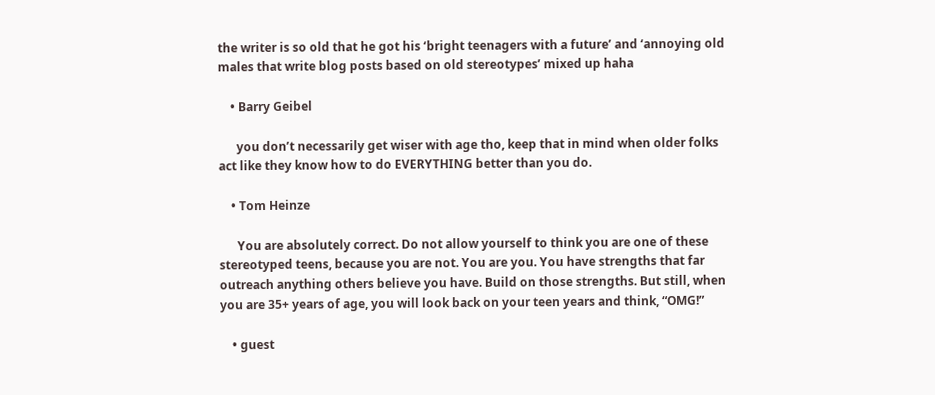the writer is so old that he got his ‘bright teenagers with a future’ and ‘annoying old males that write blog posts based on old stereotypes’ mixed up haha

    • Barry Geibel

      you don’t necessarily get wiser with age tho, keep that in mind when older folks act like they know how to do EVERYTHING better than you do.

    • Tom Heinze

      You are absolutely correct. Do not allow yourself to think you are one of these stereotyped teens, because you are not. You are you. You have strengths that far outreach anything others believe you have. Build on those strengths. But still, when you are 35+ years of age, you will look back on your teen years and think, “OMG!”

    • guest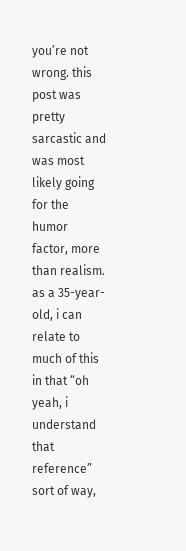you’re not wrong. this post was pretty sarcastic and was most likely going for the humor factor, more than realism. as a 35-year-old, i can relate to much of this in that “oh yeah, i understand that reference” sort of way,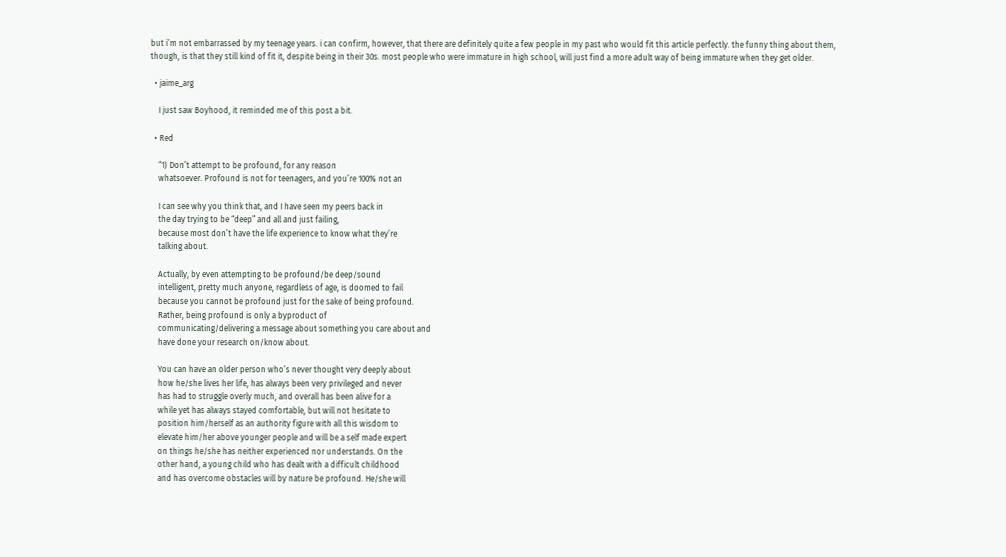but i’m not embarrassed by my teenage years. i can confirm, however, that there are definitely quite a few people in my past who would fit this article perfectly. the funny thing about them, though, is that they still kind of fit it, despite being in their 30s. most people who were immature in high school, will just find a more adult way of being immature when they get older.

  • jaime_arg

    I just saw Boyhood, it reminded me of this post a bit.

  • Red

    “1) Don’t attempt to be profound, for any reason
    whatsoever. Profound is not for teenagers, and you’re 100% not an

    I can see why you think that, and I have seen my peers back in
    the day trying to be “deep” and all and just failing,
    because most don’t have the life experience to know what they’re
    talking about.

    Actually, by even attempting to be profound/be deep/sound
    intelligent, pretty much anyone, regardless of age, is doomed to fail
    because you cannot be profound just for the sake of being profound.
    Rather, being profound is only a byproduct of
    communicating/delivering a message about something you care about and
    have done your research on/know about.

    You can have an older person who’s never thought very deeply about
    how he/she lives her life, has always been very privileged and never
    has had to struggle overly much, and overall has been alive for a
    while yet has always stayed comfortable, but will not hesitate to
    position him/herself as an authority figure with all this wisdom to
    elevate him/her above younger people and will be a self made expert
    on things he/she has neither experienced nor understands. On the
    other hand, a young child who has dealt with a difficult childhood
    and has overcome obstacles will by nature be profound. He/she will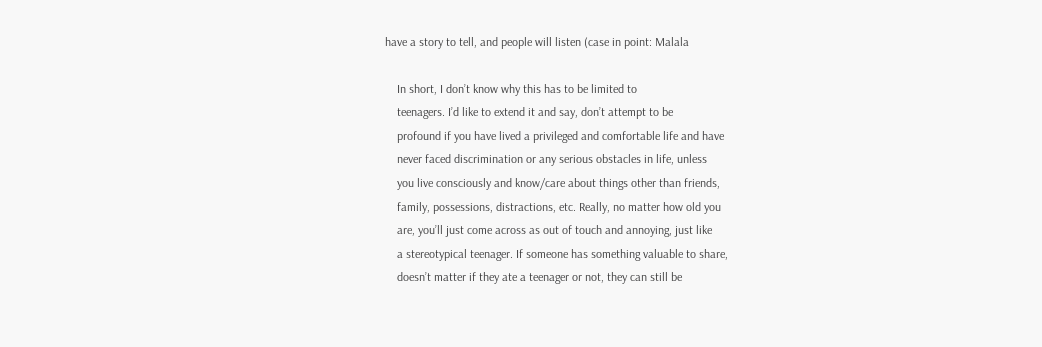have a story to tell, and people will listen (case in point: Malala

    In short, I don’t know why this has to be limited to
    teenagers. I’d like to extend it and say, don’t attempt to be
    profound if you have lived a privileged and comfortable life and have
    never faced discrimination or any serious obstacles in life, unless
    you live consciously and know/care about things other than friends,
    family, possessions, distractions, etc. Really, no matter how old you
    are, you’ll just come across as out of touch and annoying, just like
    a stereotypical teenager. If someone has something valuable to share,
    doesn’t matter if they ate a teenager or not, they can still be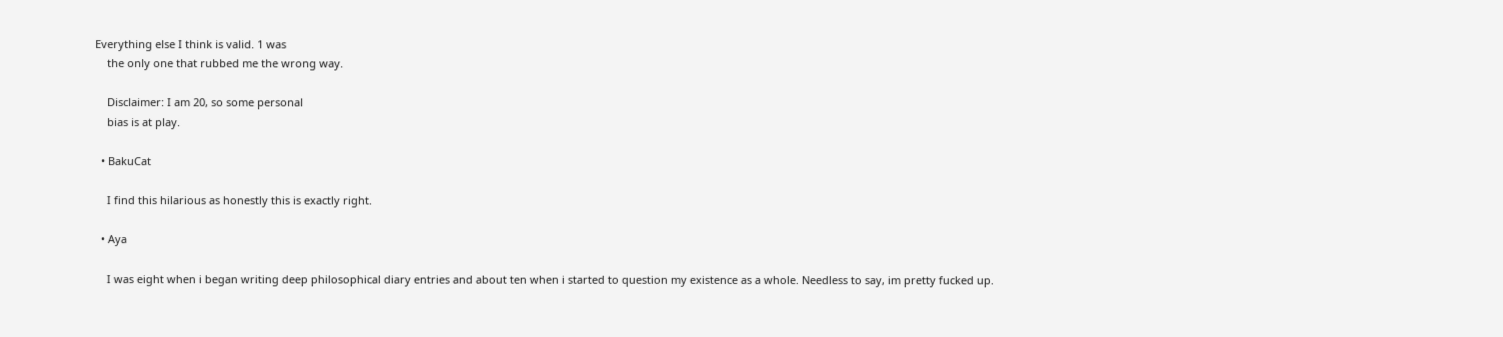Everything else I think is valid. 1 was
    the only one that rubbed me the wrong way.

    Disclaimer: I am 20, so some personal
    bias is at play.

  • BakuCat

    I find this hilarious as honestly this is exactly right.

  • Aya

    I was eight when i began writing deep philosophical diary entries and about ten when i started to question my existence as a whole. Needless to say, im pretty fucked up.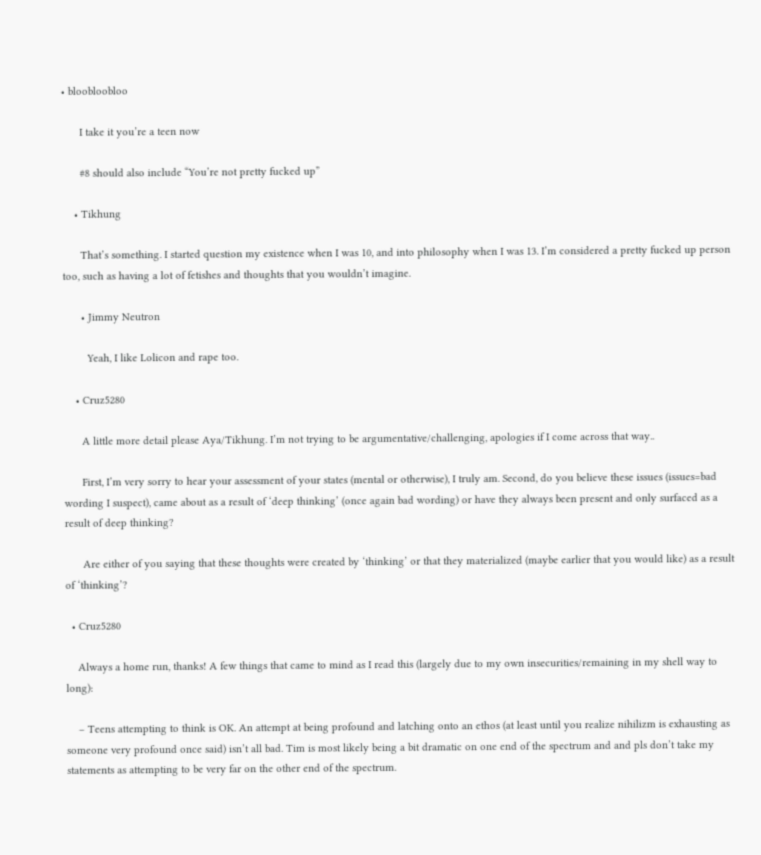• bloobloobloo

      I take it you’re a teen now

      #8 should also include “You’re not pretty fucked up”

    • Tikhung

      That’s something. I started question my existence when I was 10, and into philosophy when I was 13. I’m considered a pretty fucked up person too, such as having a lot of fetishes and thoughts that you wouldn’t imagine.

      • Jimmy Neutron

        Yeah, I like Lolicon and rape too.

    • Cruz5280

      A little more detail please Aya/Tikhung. I’m not trying to be argumentative/challenging, apologies if I come across that way..

      First, I’m very sorry to hear your assessment of your states (mental or otherwise), I truly am. Second, do you believe these issues (issues=bad wording I suspect), came about as a result of ‘deep thinking’ (once again bad wording) or have they always been present and only surfaced as a result of deep thinking?

      Are either of you saying that these thoughts were created by ‘thinking’ or that they materialized (maybe earlier that you would like) as a result of ‘thinking’?

  • Cruz5280

    Always a home run, thanks! A few things that came to mind as I read this (largely due to my own insecurities/remaining in my shell way to long):

    – Teens attempting to think is OK. An attempt at being profound and latching onto an ethos (at least until you realize nihilizm is exhausting as someone very profound once said) isn’t all bad. Tim is most likely being a bit dramatic on one end of the spectrum and and pls don’t take my statements as attempting to be very far on the other end of the spectrum.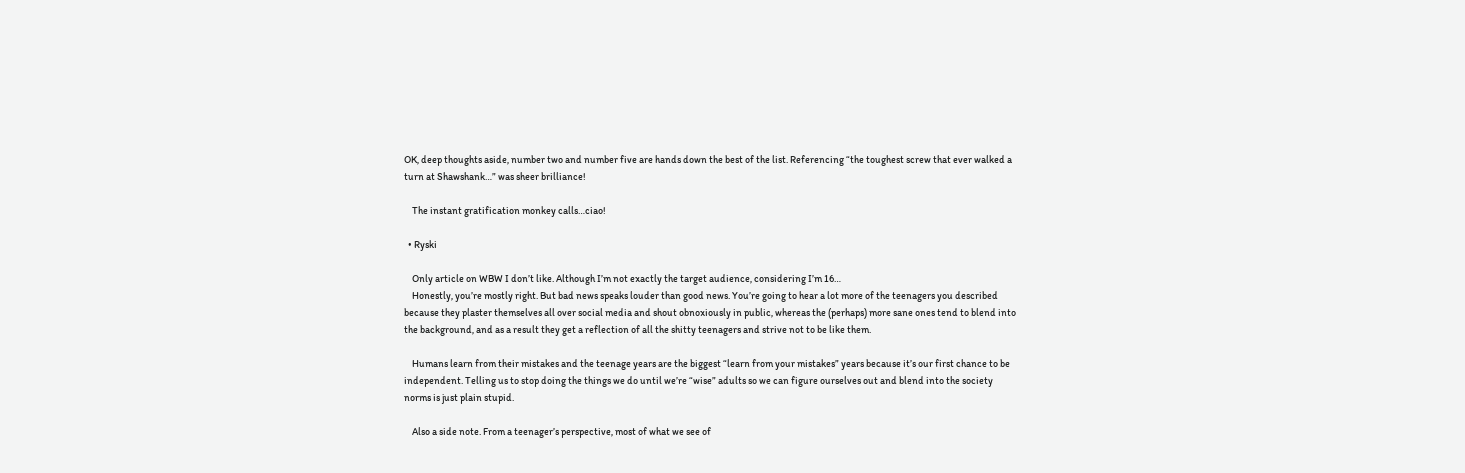OK, deep thoughts aside, number two and number five are hands down the best of the list. Referencing “the toughest screw that ever walked a turn at Shawshank…” was sheer brilliance!

    The instant gratification monkey calls…ciao!

  • Ryski

    Only article on WBW I don’t like. Although I’m not exactly the target audience, considering I’m 16…
    Honestly, you’re mostly right. But bad news speaks louder than good news. You’re going to hear a lot more of the teenagers you described because they plaster themselves all over social media and shout obnoxiously in public, whereas the (perhaps) more sane ones tend to blend into the background, and as a result they get a reflection of all the shitty teenagers and strive not to be like them.

    Humans learn from their mistakes and the teenage years are the biggest “learn from your mistakes” years because it’s our first chance to be independent. Telling us to stop doing the things we do until we’re “wise” adults so we can figure ourselves out and blend into the society norms is just plain stupid.

    Also a side note. From a teenager’s perspective, most of what we see of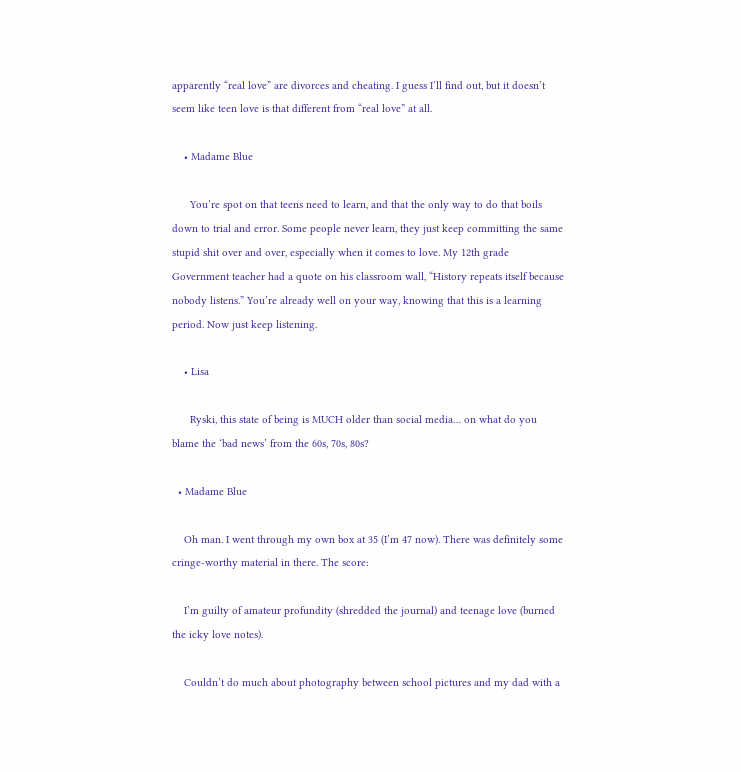apparently “real love” are divorces and cheating. I guess I’ll find out, but it doesn’t seem like teen love is that different from “real love” at all.

    • Madame Blue

      You’re spot on that teens need to learn, and that the only way to do that boils down to trial and error. Some people never learn, they just keep committing the same stupid shit over and over, especially when it comes to love. My 12th grade Government teacher had a quote on his classroom wall, “History repeats itself because nobody listens.” You’re already well on your way, knowing that this is a learning period. Now just keep listening.

    • Lisa

      Ryski, this state of being is MUCH older than social media… on what do you blame the ‘bad news’ from the 60s, 70s, 80s?

  • Madame Blue

    Oh man. I went through my own box at 35 (I’m 47 now). There was definitely some cringe-worthy material in there. The score:

    I’m guilty of amateur profundity (shredded the journal) and teenage love (burned the icky love notes).

    Couldn’t do much about photography between school pictures and my dad with a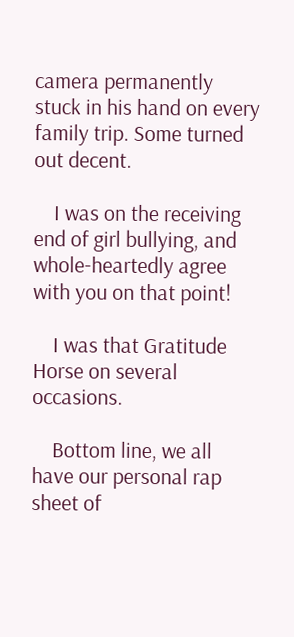camera permanently stuck in his hand on every family trip. Some turned out decent.

    I was on the receiving end of girl bullying, and whole-heartedly agree with you on that point!

    I was that Gratitude Horse on several occasions.

    Bottom line, we all have our personal rap sheet of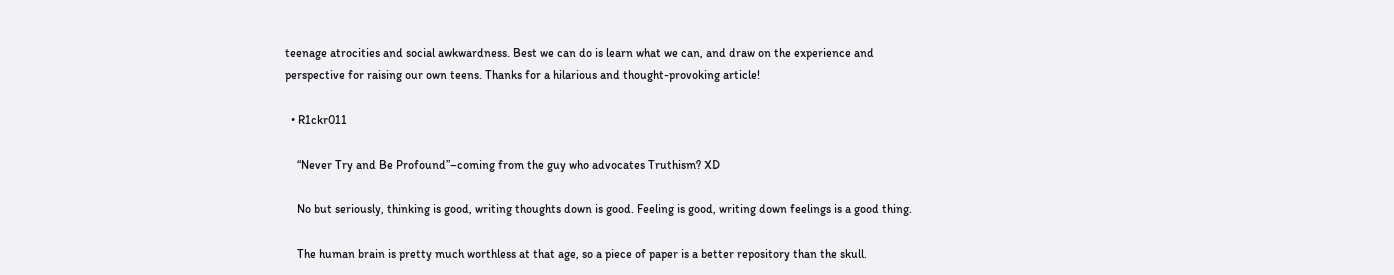teenage atrocities and social awkwardness. Best we can do is learn what we can, and draw on the experience and perspective for raising our own teens. Thanks for a hilarious and thought-provoking article!

  • R1ckr011

    “Never Try and Be Profound”–coming from the guy who advocates Truthism? XD

    No but seriously, thinking is good, writing thoughts down is good. Feeling is good, writing down feelings is a good thing.

    The human brain is pretty much worthless at that age, so a piece of paper is a better repository than the skull.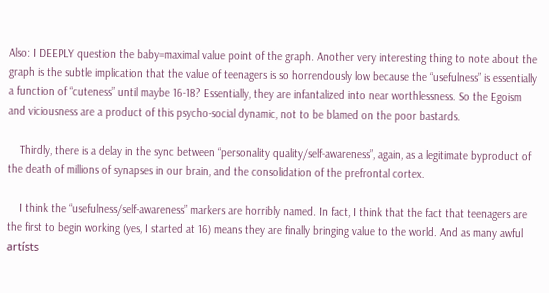Also: I DEEPLY question the baby=maximal value point of the graph. Another very interesting thing to note about the graph is the subtle implication that the value of teenagers is so horrendously low because the “usefulness” is essentially a function of “cuteness” until maybe 16-18? Essentially, they are infantalized into near worthlessness. So the Egoism and viciousness are a product of this psycho-social dynamic, not to be blamed on the poor bastards.

    Thirdly, there is a delay in the sync between “personality quality/self-awareness”, again, as a legitimate byproduct of the death of millions of synapses in our brain, and the consolidation of the prefrontal cortex.

    I think the “usefulness/self-awareness” markers are horribly named. In fact, I think that the fact that teenagers are the first to begin working (yes, I started at 16) means they are finally bringing value to the world. And as many awful artísts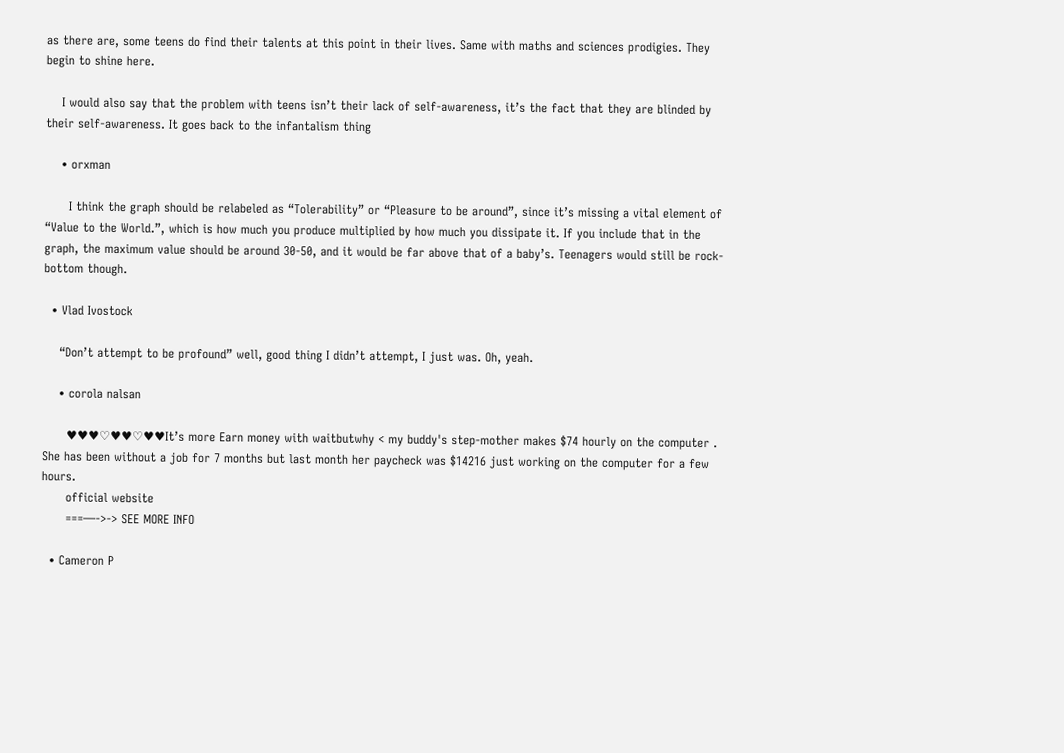as there are, some teens do find their talents at this point in their lives. Same with maths and sciences prodigies. They begin to shine here.

    I would also say that the problem with teens isn’t their lack of self-awareness, it’s the fact that they are blinded by their self-awareness. It goes back to the infantalism thing

    • orxman

      I think the graph should be relabeled as “Tolerability” or “Pleasure to be around”, since it’s missing a vital element of “Value to the World.”, which is how much you produce multiplied by how much you dissipate it. If you include that in the graph, the maximum value should be around 30-50, and it would be far above that of a baby’s. Teenagers would still be rock-bottom though.

  • Vlad Ivostock

    “Don’t attempt to be profound” well, good thing I didn’t attempt, I just was. Oh, yeah.

    • corola nalsan

      ♥♥♥♡♥♥♡♥♥It’s more Earn money with waitbutwhy < my buddy's step-mother makes $74 hourly on the computer . She has been without a job for 7 months but last month her paycheck was $14216 just working on the computer for a few hours.
      official website
      ===—->-> SEE MORE INFO

  • Cameron P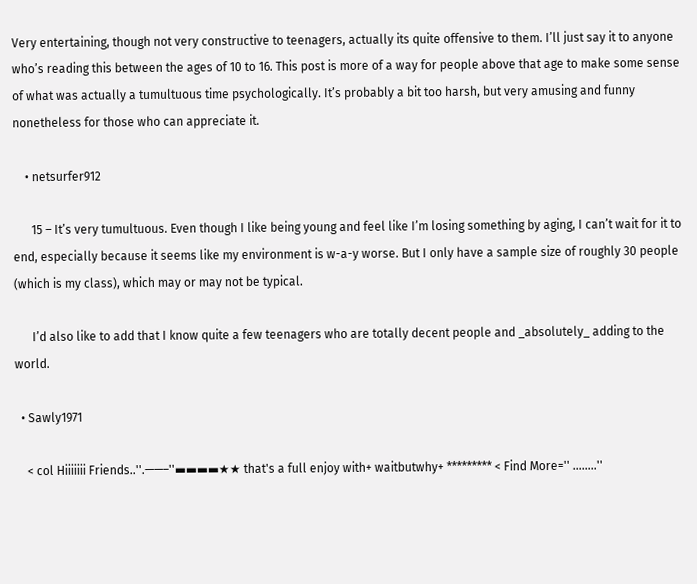Very entertaining, though not very constructive to teenagers, actually its quite offensive to them. I’ll just say it to anyone who’s reading this between the ages of 10 to 16. This post is more of a way for people above that age to make some sense of what was actually a tumultuous time psychologically. It’s probably a bit too harsh, but very amusing and funny nonetheless for those who can appreciate it.

    • netsurfer912

      15 – It’s very tumultuous. Even though I like being young and feel like I’m losing something by aging, I can’t wait for it to end, especially because it seems like my environment is w-a-y worse. But I only have a sample size of roughly 30 people (which is my class), which may or may not be typical.

      I’d also like to add that I know quite a few teenagers who are totally decent people and _absolutely_ adding to the world.

  • Sawly1971

    < col Hiiiiiii Friends..''.——–''▬▬▬▬★★ that's a full enjoy with+ waitbutwhy+ ********* < Find More='' ……..''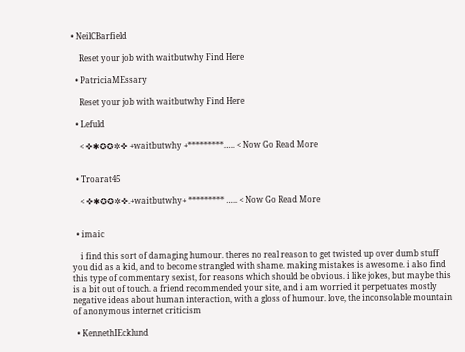• NeilCBarfield

    Reset your job with waitbutwhy Find Here

  • PatriciaMEssary

    Reset your job with waitbutwhy Find Here

  • Lefuld

    < ✜✱✪✪✲✜ +waitbutwhy +*********….. < Now Go Read More


  • Troarat45

    < ✜✱✪✪✲✜.+waitbutwhy+ ********* ….. < Now Go Read More


  • imaic

    i find this sort of damaging humour. theres no real reason to get twisted up over dumb stuff you did as a kid, and to become strangled with shame. making mistakes is awesome. i also find this type of commentary sexist, for reasons which should be obvious. i like jokes, but maybe this is a bit out of touch. a friend recommended your site, and i am worried it perpetuates mostly negative ideas about human interaction, with a gloss of humour. love, the inconsolable mountain of anonymous internet criticism

  • KennethIEcklund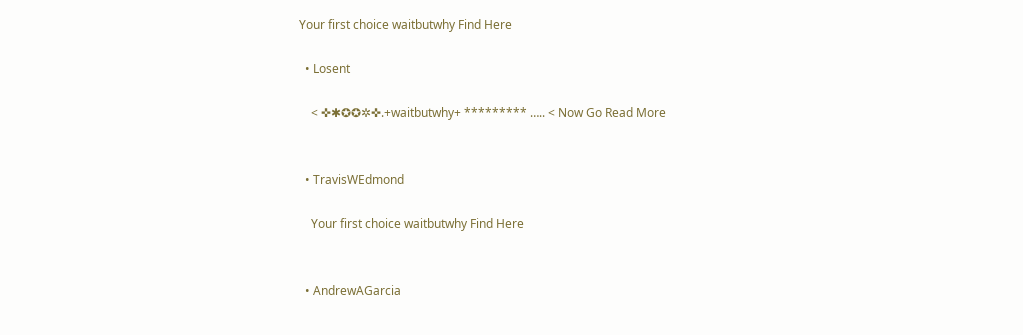Your first choice waitbutwhy Find Here

  • Losent

    < ✜✱✪✪✲✜.+waitbutwhy+ ********* ….. < Now Go Read More


  • TravisWEdmond

    Your first choice waitbutwhy Find Here


  • AndrewAGarcia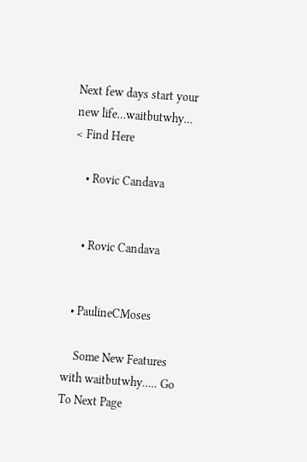Next few days start your new life…waitbutwhy… < Find Here

    • Rovic Candava


    • Rovic Candava


  • PaulineCMoses

    Some New Features with waitbutwhy….. Go To Next Page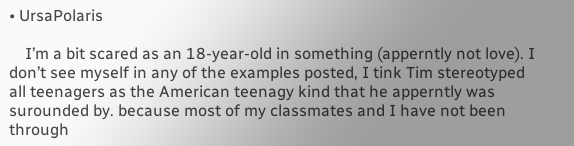• UrsaPolaris

    I’m a bit scared as an 18-year-old in something (apperntly not love). I don’t see myself in any of the examples posted, I tink Tim stereotyped all teenagers as the American teenagy kind that he apperntly was surounded by. because most of my classmates and I have not been through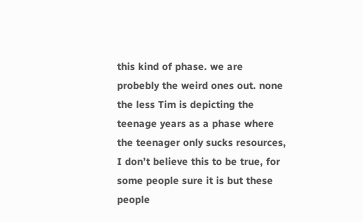this kind of phase. we are probebly the weird ones out. none the less Tim is depicting the teenage years as a phase where the teenager only sucks resources, I don’t believe this to be true, for some people sure it is but these people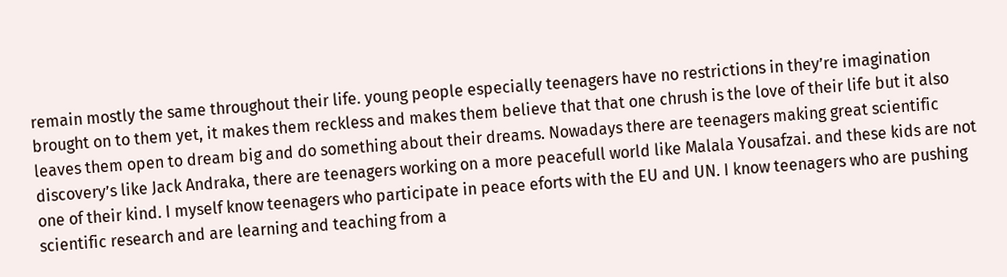remain mostly the same throughout their life. young people especially teenagers have no restrictions in they’re imagination brought on to them yet, it makes them reckless and makes them believe that that one chrush is the love of their life but it also leaves them open to dream big and do something about their dreams. Nowadays there are teenagers making great scientific discovery’s like Jack Andraka, there are teenagers working on a more peacefull world like Malala Yousafzai. and these kids are not one of their kind. I myself know teenagers who participate in peace eforts with the EU and UN. I know teenagers who are pushing scientific research and are learning and teaching from a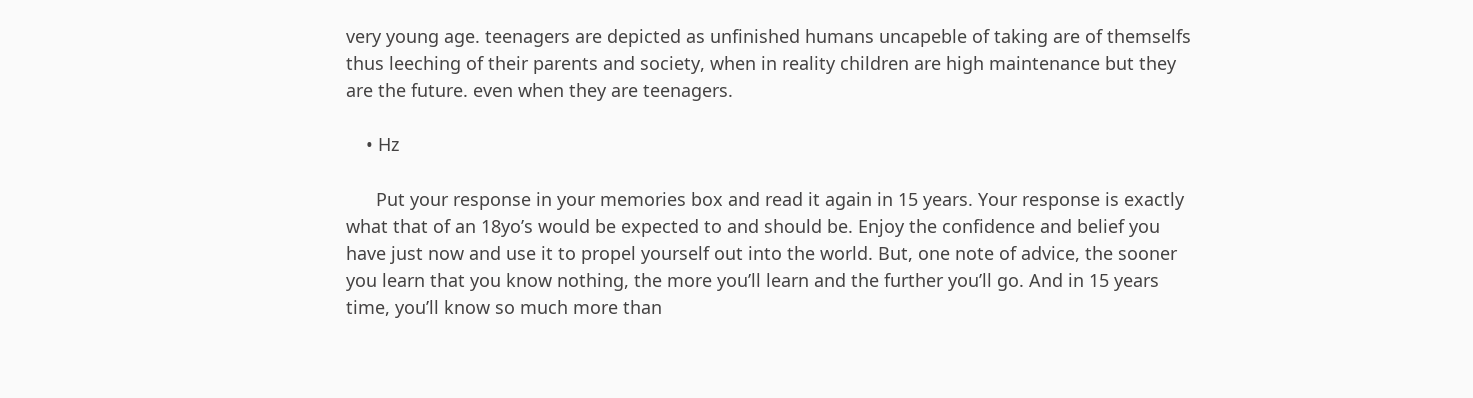very young age. teenagers are depicted as unfinished humans uncapeble of taking are of themselfs thus leeching of their parents and society, when in reality children are high maintenance but they are the future. even when they are teenagers.

    • Hz

      Put your response in your memories box and read it again in 15 years. Your response is exactly what that of an 18yo’s would be expected to and should be. Enjoy the confidence and belief you have just now and use it to propel yourself out into the world. But, one note of advice, the sooner you learn that you know nothing, the more you’ll learn and the further you’ll go. And in 15 years time, you’ll know so much more than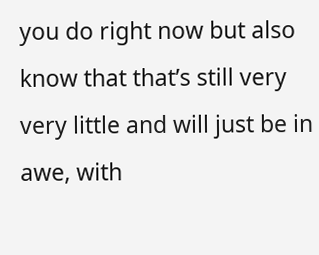you do right now but also know that that’s still very very little and will just be in awe, with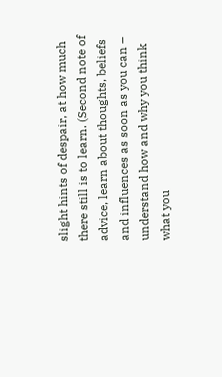slight hints of despair, at how much there still is to learn. (Second note of advice, learn about thoughts, beliefs and influences as soon as you can – understand how and why you think what you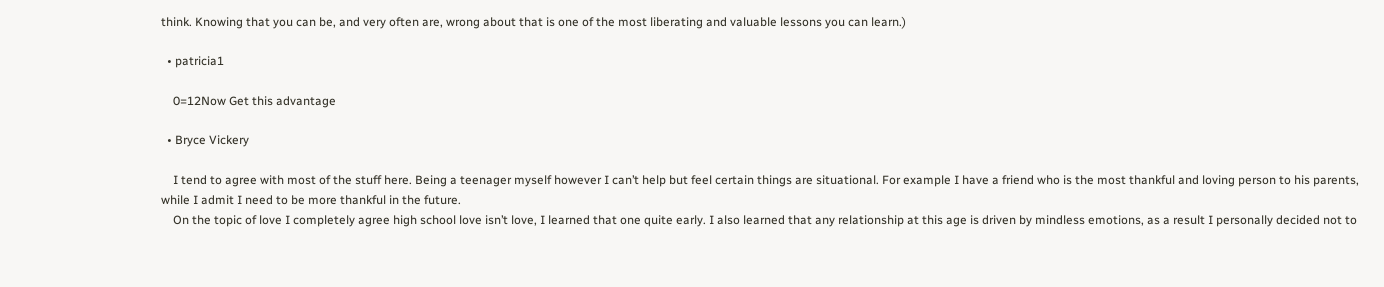think. Knowing that you can be, and very often are, wrong about that is one of the most liberating and valuable lessons you can learn.)

  • patricia1

    0=12Now Get this advantage

  • Bryce Vickery

    I tend to agree with most of the stuff here. Being a teenager myself however I can’t help but feel certain things are situational. For example I have a friend who is the most thankful and loving person to his parents, while I admit I need to be more thankful in the future.
    On the topic of love I completely agree high school love isn’t love, I learned that one quite early. I also learned that any relationship at this age is driven by mindless emotions, as a result I personally decided not to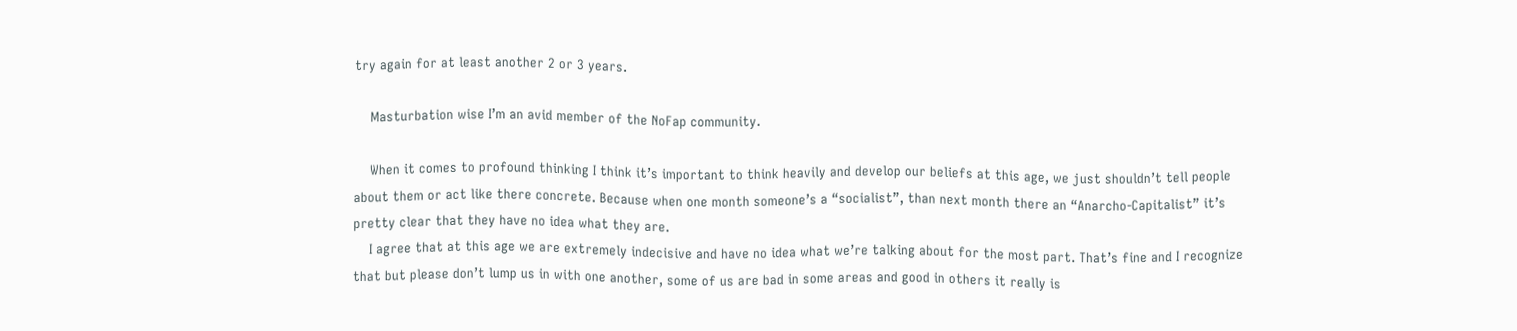try again for at least another 2 or 3 years.

    Masturbation wise I’m an avid member of the NoFap community.

    When it comes to profound thinking I think it’s important to think heavily and develop our beliefs at this age, we just shouldn’t tell people about them or act like there concrete. Because when one month someone’s a “socialist”, than next month there an “Anarcho-Capitalist” it’s pretty clear that they have no idea what they are.
    I agree that at this age we are extremely indecisive and have no idea what we’re talking about for the most part. That’s fine and I recognize that but please don’t lump us in with one another, some of us are bad in some areas and good in others it really is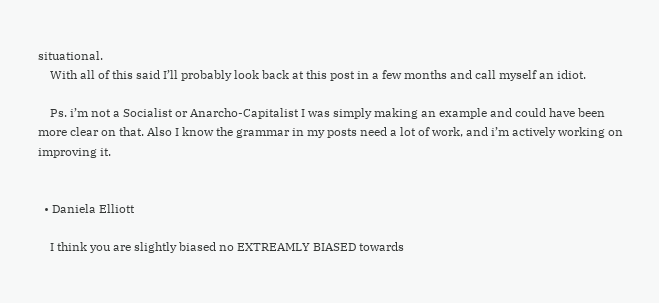situational.
    With all of this said I’ll probably look back at this post in a few months and call myself an idiot.

    Ps. i’m not a Socialist or Anarcho-Capitalist I was simply making an example and could have been more clear on that. Also I know the grammar in my posts need a lot of work, and i’m actively working on improving it.


  • Daniela Elliott

    I think you are slightly biased no EXTREAMLY BIASED towards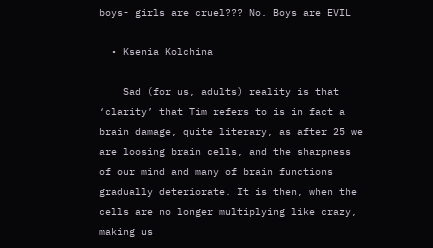boys- girls are cruel??? No. Boys are EVIL

  • Ksenia Kolchina

    Sad (for us, adults) reality is that ‘clarity’ that Tim refers to is in fact a brain damage, quite literary, as after 25 we are loosing brain cells, and the sharpness of our mind and many of brain functions gradually deteriorate. It is then, when the cells are no longer multiplying like crazy, making us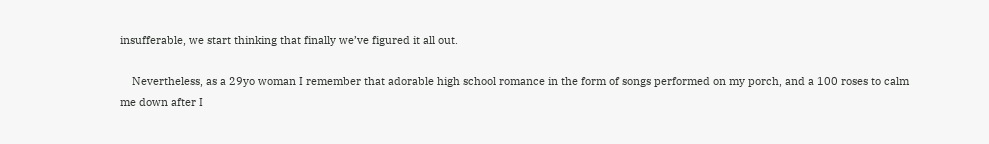insufferable, we start thinking that finally we’ve figured it all out.

    Nevertheless, as a 29yo woman I remember that adorable high school romance in the form of songs performed on my porch, and a 100 roses to calm me down after I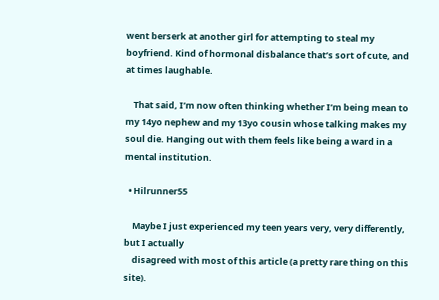went berserk at another girl for attempting to steal my boyfriend. Kind of hormonal disbalance that’s sort of cute, and at times laughable.

    That said, I’m now often thinking whether I’m being mean to my 14yo nephew and my 13yo cousin whose talking makes my soul die. Hanging out with them feels like being a ward in a mental institution.

  • Hilrunner55

    Maybe I just experienced my teen years very, very differently, but I actually
    disagreed with most of this article (a pretty rare thing on this site).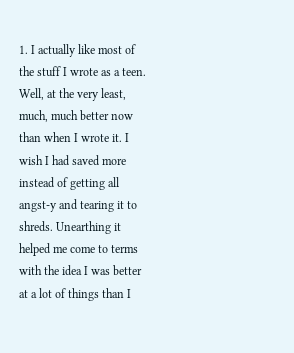1. I actually like most of the stuff I wrote as a teen. Well, at the very least, much, much better now than when I wrote it. I wish I had saved more instead of getting all angst-y and tearing it to shreds. Unearthing it helped me come to terms with the idea I was better at a lot of things than I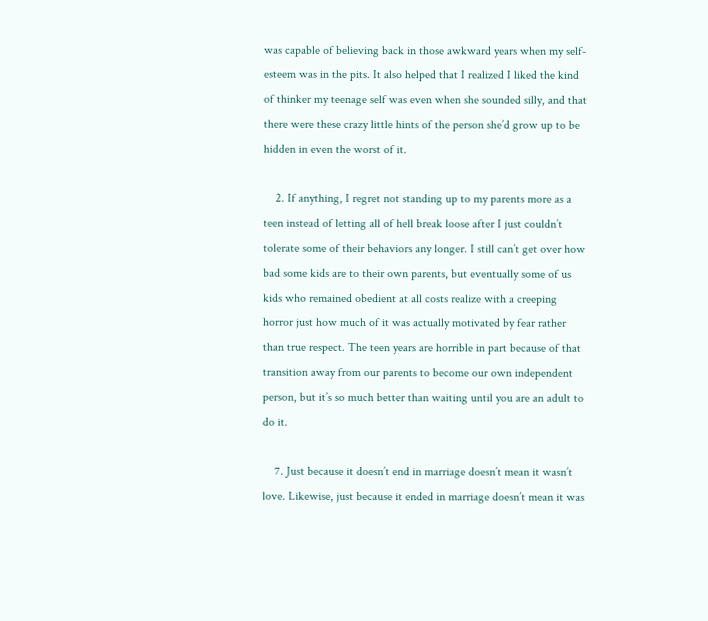was capable of believing back in those awkward years when my self-esteem was in the pits. It also helped that I realized I liked the kind of thinker my teenage self was even when she sounded silly, and that there were these crazy little hints of the person she’d grow up to be hidden in even the worst of it.

    2. If anything, I regret not standing up to my parents more as a teen instead of letting all of hell break loose after I just couldn’t tolerate some of their behaviors any longer. I still can’t get over how bad some kids are to their own parents, but eventually some of us kids who remained obedient at all costs realize with a creeping horror just how much of it was actually motivated by fear rather than true respect. The teen years are horrible in part because of that transition away from our parents to become our own independent person, but it’s so much better than waiting until you are an adult to do it.

    7. Just because it doesn’t end in marriage doesn’t mean it wasn’t love. Likewise, just because it ended in marriage doesn’t mean it was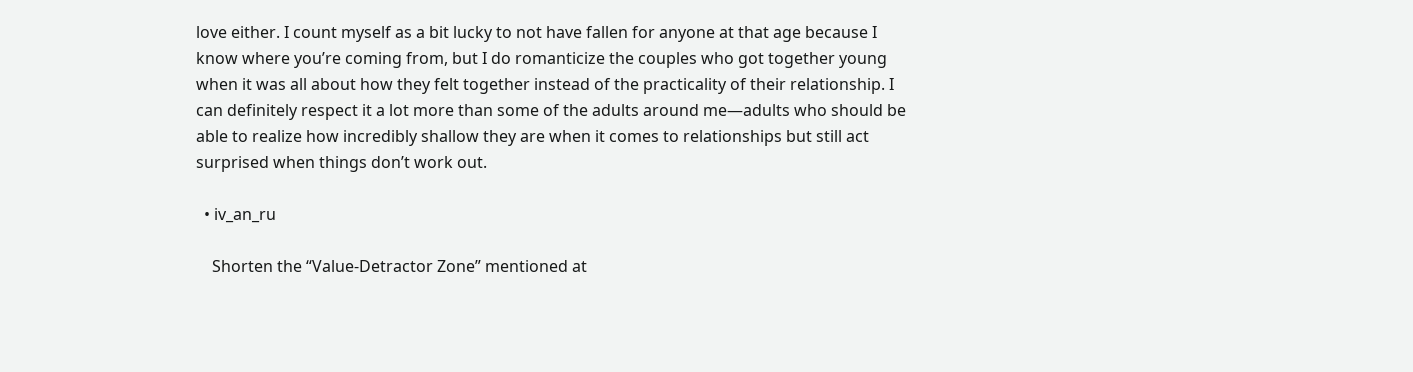love either. I count myself as a bit lucky to not have fallen for anyone at that age because I know where you’re coming from, but I do romanticize the couples who got together young when it was all about how they felt together instead of the practicality of their relationship. I can definitely respect it a lot more than some of the adults around me—adults who should be able to realize how incredibly shallow they are when it comes to relationships but still act surprised when things don’t work out.

  • iv_an_ru

    Shorten the “Value-Detractor Zone” mentioned at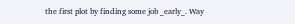the first plot by finding some job _early_. Way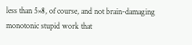less than 5×8, of course, and not brain-damaging monotonic stupid work that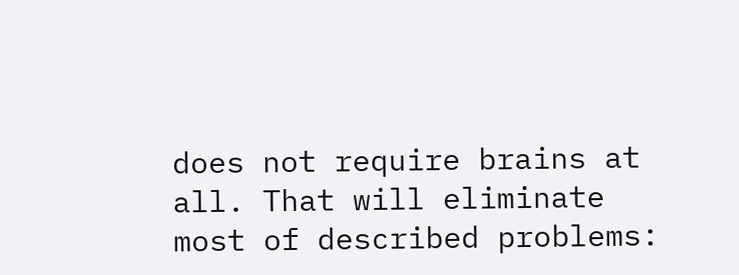does not require brains at all. That will eliminate most of described problems: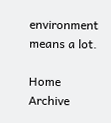environment means a lot.

Home Archive